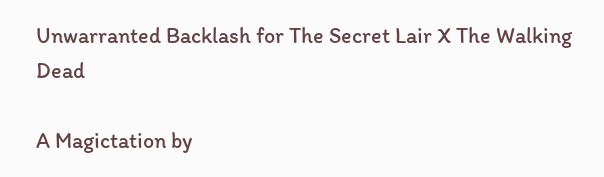Unwarranted Backlash for The Secret Lair X The Walking Dead

A Magictation by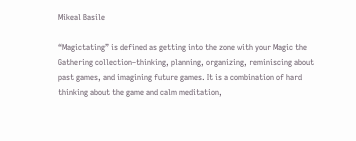Mikeal Basile

“Magictating” is defined as getting into the zone with your Magic the Gathering collection–thinking, planning, organizing, reminiscing about past games, and imagining future games. It is a combination of hard thinking about the game and calm meditation,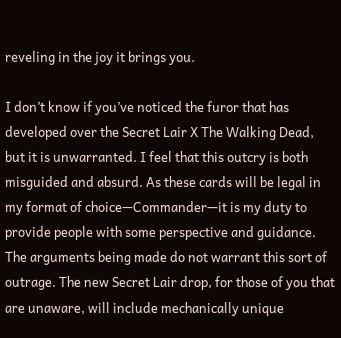reveling in the joy it brings you.

I don’t know if you’ve noticed the furor that has developed over the Secret Lair X The Walking Dead, but it is unwarranted. I feel that this outcry is both misguided and absurd. As these cards will be legal in my format of choice—Commander—it is my duty to provide people with some perspective and guidance. The arguments being made do not warrant this sort of outrage. The new Secret Lair drop, for those of you that are unaware, will include mechanically unique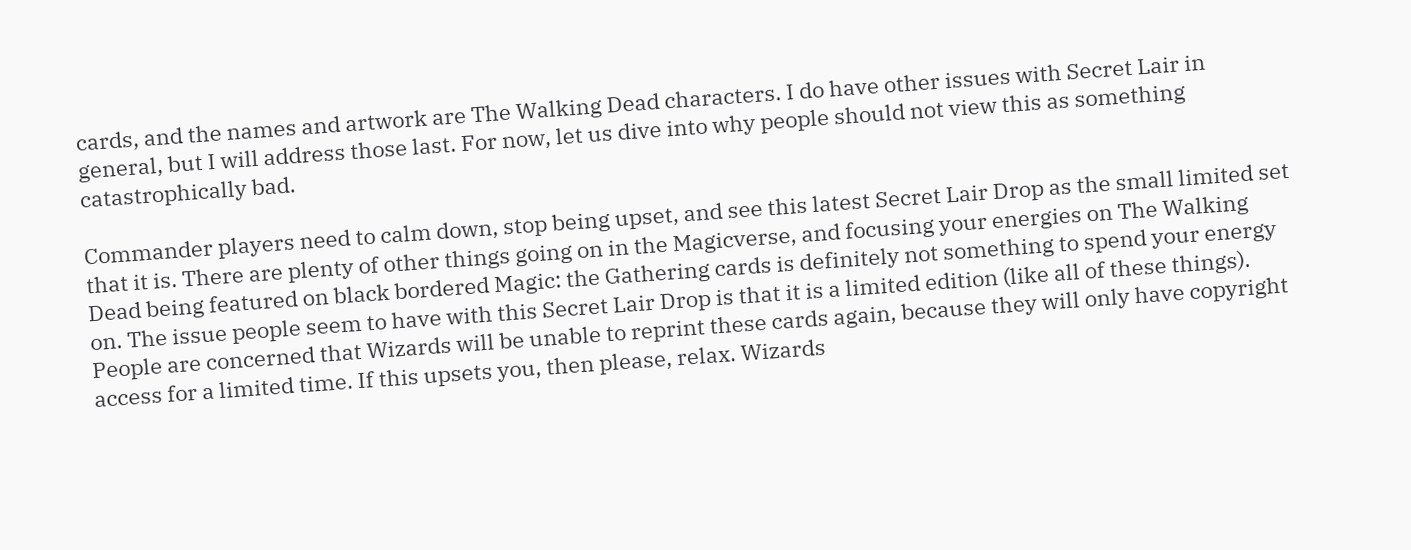cards, and the names and artwork are The Walking Dead characters. I do have other issues with Secret Lair in general, but I will address those last. For now, let us dive into why people should not view this as something catastrophically bad.

Commander players need to calm down, stop being upset, and see this latest Secret Lair Drop as the small limited set that it is. There are plenty of other things going on in the Magicverse, and focusing your energies on The Walking Dead being featured on black bordered Magic: the Gathering cards is definitely not something to spend your energy on. The issue people seem to have with this Secret Lair Drop is that it is a limited edition (like all of these things). People are concerned that Wizards will be unable to reprint these cards again, because they will only have copyright access for a limited time. If this upsets you, then please, relax. Wizards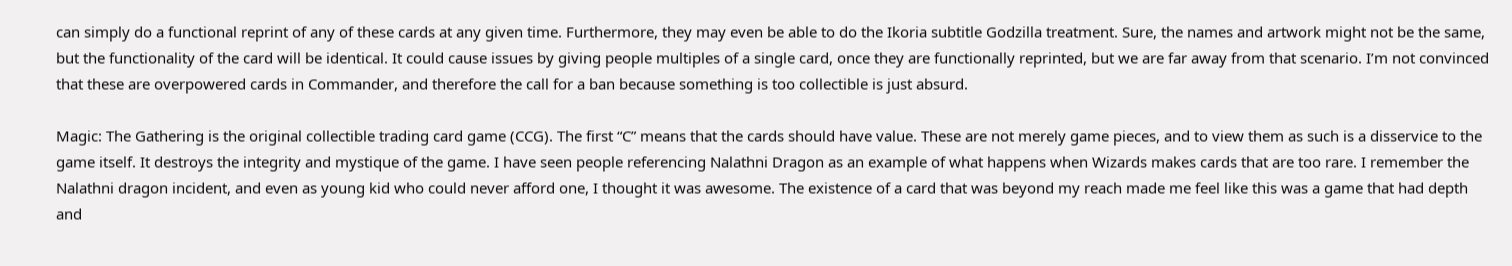can simply do a functional reprint of any of these cards at any given time. Furthermore, they may even be able to do the Ikoria subtitle Godzilla treatment. Sure, the names and artwork might not be the same, but the functionality of the card will be identical. It could cause issues by giving people multiples of a single card, once they are functionally reprinted, but we are far away from that scenario. I’m not convinced that these are overpowered cards in Commander, and therefore the call for a ban because something is too collectible is just absurd.

Magic: The Gathering is the original collectible trading card game (CCG). The first “C” means that the cards should have value. These are not merely game pieces, and to view them as such is a disservice to the game itself. It destroys the integrity and mystique of the game. I have seen people referencing Nalathni Dragon as an example of what happens when Wizards makes cards that are too rare. I remember the Nalathni dragon incident, and even as young kid who could never afford one, I thought it was awesome. The existence of a card that was beyond my reach made me feel like this was a game that had depth and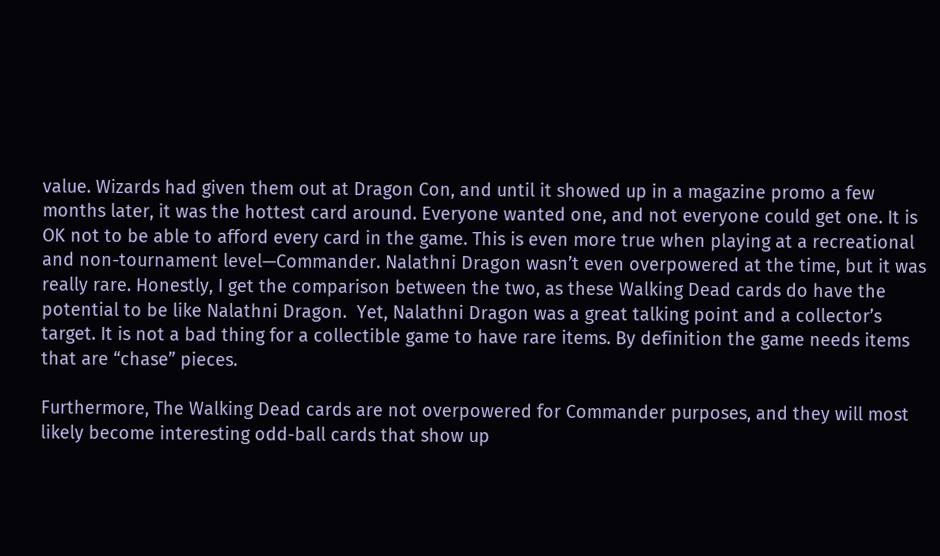value. Wizards had given them out at Dragon Con, and until it showed up in a magazine promo a few months later, it was the hottest card around. Everyone wanted one, and not everyone could get one. It is OK not to be able to afford every card in the game. This is even more true when playing at a recreational and non-tournament level—Commander. Nalathni Dragon wasn’t even overpowered at the time, but it was really rare. Honestly, I get the comparison between the two, as these Walking Dead cards do have the potential to be like Nalathni Dragon.  Yet, Nalathni Dragon was a great talking point and a collector’s target. It is not a bad thing for a collectible game to have rare items. By definition the game needs items that are “chase” pieces.

Furthermore, The Walking Dead cards are not overpowered for Commander purposes, and they will most likely become interesting odd-ball cards that show up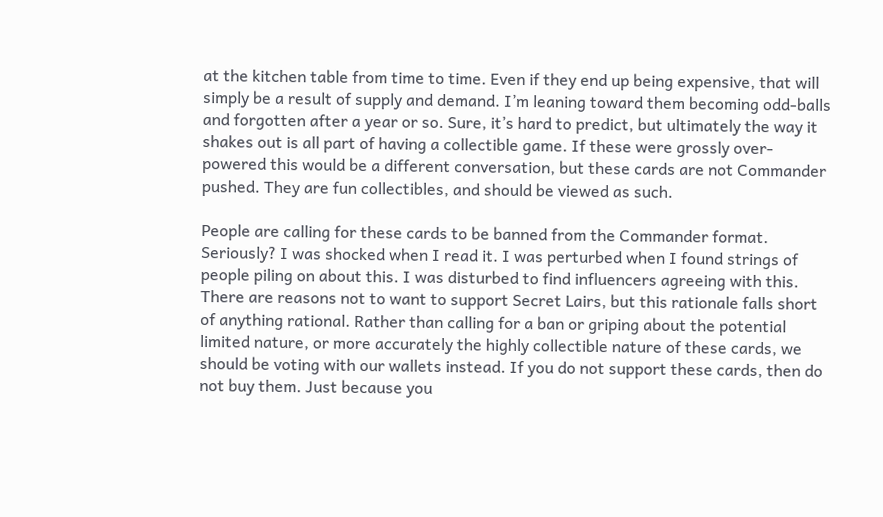at the kitchen table from time to time. Even if they end up being expensive, that will simply be a result of supply and demand. I’m leaning toward them becoming odd-balls and forgotten after a year or so. Sure, it’s hard to predict, but ultimately the way it shakes out is all part of having a collectible game. If these were grossly over-powered this would be a different conversation, but these cards are not Commander pushed. They are fun collectibles, and should be viewed as such.

People are calling for these cards to be banned from the Commander format. Seriously? I was shocked when I read it. I was perturbed when I found strings of people piling on about this. I was disturbed to find influencers agreeing with this. There are reasons not to want to support Secret Lairs, but this rationale falls short of anything rational. Rather than calling for a ban or griping about the potential limited nature, or more accurately the highly collectible nature of these cards, we should be voting with our wallets instead. If you do not support these cards, then do not buy them. Just because you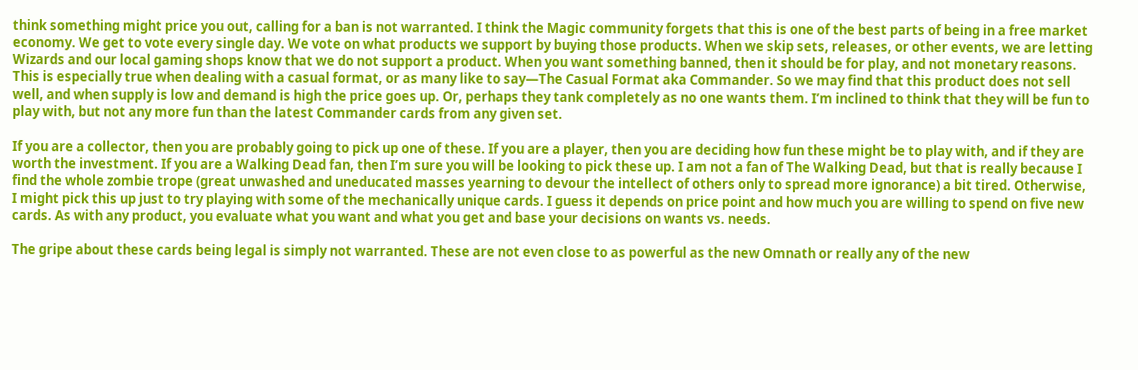think something might price you out, calling for a ban is not warranted. I think the Magic community forgets that this is one of the best parts of being in a free market economy. We get to vote every single day. We vote on what products we support by buying those products. When we skip sets, releases, or other events, we are letting Wizards and our local gaming shops know that we do not support a product. When you want something banned, then it should be for play, and not monetary reasons. This is especially true when dealing with a casual format, or as many like to say—The Casual Format aka Commander. So we may find that this product does not sell well, and when supply is low and demand is high the price goes up. Or, perhaps they tank completely as no one wants them. I’m inclined to think that they will be fun to play with, but not any more fun than the latest Commander cards from any given set.

If you are a collector, then you are probably going to pick up one of these. If you are a player, then you are deciding how fun these might be to play with, and if they are worth the investment. If you are a Walking Dead fan, then I’m sure you will be looking to pick these up. I am not a fan of The Walking Dead, but that is really because I find the whole zombie trope (great unwashed and uneducated masses yearning to devour the intellect of others only to spread more ignorance) a bit tired. Otherwise, I might pick this up just to try playing with some of the mechanically unique cards. I guess it depends on price point and how much you are willing to spend on five new cards. As with any product, you evaluate what you want and what you get and base your decisions on wants vs. needs.

The gripe about these cards being legal is simply not warranted. These are not even close to as powerful as the new Omnath or really any of the new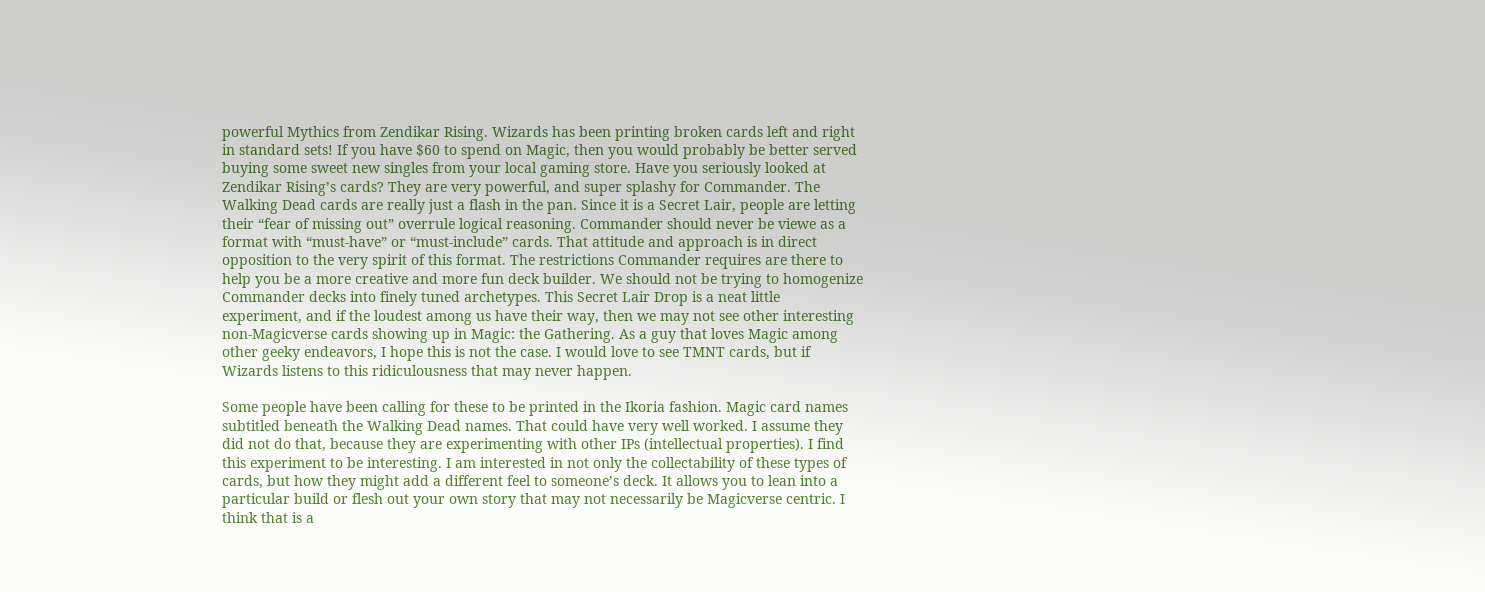powerful Mythics from Zendikar Rising. Wizards has been printing broken cards left and right in standard sets! If you have $60 to spend on Magic, then you would probably be better served buying some sweet new singles from your local gaming store. Have you seriously looked at Zendikar Rising’s cards? They are very powerful, and super splashy for Commander. The Walking Dead cards are really just a flash in the pan. Since it is a Secret Lair, people are letting their “fear of missing out” overrule logical reasoning. Commander should never be viewe as a format with “must-have” or “must-include” cards. That attitude and approach is in direct opposition to the very spirit of this format. The restrictions Commander requires are there to help you be a more creative and more fun deck builder. We should not be trying to homogenize Commander decks into finely tuned archetypes. This Secret Lair Drop is a neat little experiment, and if the loudest among us have their way, then we may not see other interesting non-Magicverse cards showing up in Magic: the Gathering. As a guy that loves Magic among other geeky endeavors, I hope this is not the case. I would love to see TMNT cards, but if Wizards listens to this ridiculousness that may never happen.

Some people have been calling for these to be printed in the Ikoria fashion. Magic card names subtitled beneath the Walking Dead names. That could have very well worked. I assume they did not do that, because they are experimenting with other IPs (intellectual properties). I find this experiment to be interesting. I am interested in not only the collectability of these types of cards, but how they might add a different feel to someone’s deck. It allows you to lean into a particular build or flesh out your own story that may not necessarily be Magicverse centric. I think that is a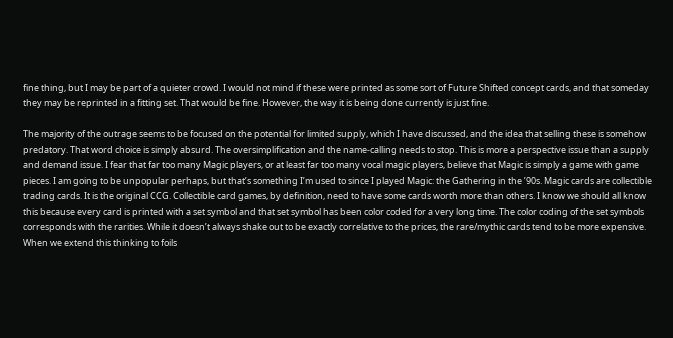fine thing, but I may be part of a quieter crowd. I would not mind if these were printed as some sort of Future Shifted concept cards, and that someday they may be reprinted in a fitting set. That would be fine. However, the way it is being done currently is just fine.

The majority of the outrage seems to be focused on the potential for limited supply, which I have discussed, and the idea that selling these is somehow predatory. That word choice is simply absurd. The oversimplification and the name-calling needs to stop. This is more a perspective issue than a supply and demand issue. I fear that far too many Magic players, or at least far too many vocal magic players, believe that Magic is simply a game with game pieces. I am going to be unpopular perhaps, but that’s something I’m used to since I played Magic: the Gathering in the ’90s. Magic cards are collectible trading cards. It is the original CCG. Collectible card games, by definition, need to have some cards worth more than others. I know we should all know this because every card is printed with a set symbol and that set symbol has been color coded for a very long time. The color coding of the set symbols corresponds with the rarities. While it doesn’t always shake out to be exactly correlative to the prices, the rare/mythic cards tend to be more expensive. When we extend this thinking to foils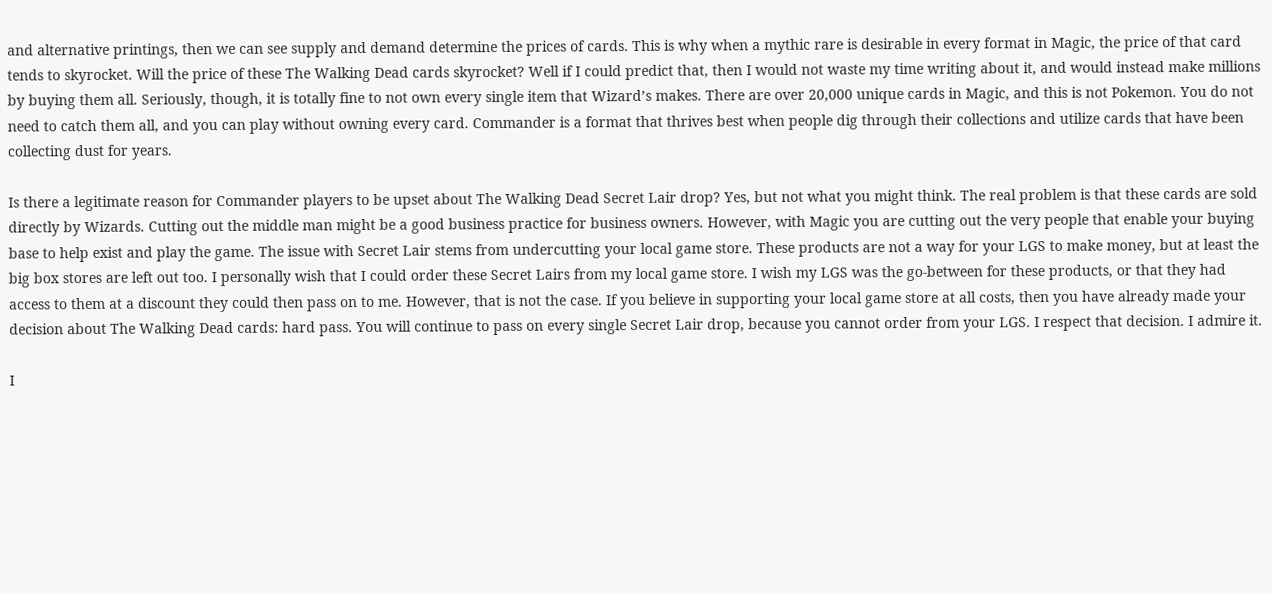and alternative printings, then we can see supply and demand determine the prices of cards. This is why when a mythic rare is desirable in every format in Magic, the price of that card tends to skyrocket. Will the price of these The Walking Dead cards skyrocket? Well if I could predict that, then I would not waste my time writing about it, and would instead make millions by buying them all. Seriously, though, it is totally fine to not own every single item that Wizard’s makes. There are over 20,000 unique cards in Magic, and this is not Pokemon. You do not need to catch them all, and you can play without owning every card. Commander is a format that thrives best when people dig through their collections and utilize cards that have been collecting dust for years.

Is there a legitimate reason for Commander players to be upset about The Walking Dead Secret Lair drop? Yes, but not what you might think. The real problem is that these cards are sold directly by Wizards. Cutting out the middle man might be a good business practice for business owners. However, with Magic you are cutting out the very people that enable your buying base to help exist and play the game. The issue with Secret Lair stems from undercutting your local game store. These products are not a way for your LGS to make money, but at least the big box stores are left out too. I personally wish that I could order these Secret Lairs from my local game store. I wish my LGS was the go-between for these products, or that they had access to them at a discount they could then pass on to me. However, that is not the case. If you believe in supporting your local game store at all costs, then you have already made your decision about The Walking Dead cards: hard pass. You will continue to pass on every single Secret Lair drop, because you cannot order from your LGS. I respect that decision. I admire it.

I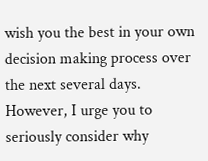wish you the best in your own decision making process over the next several days. However, I urge you to seriously consider why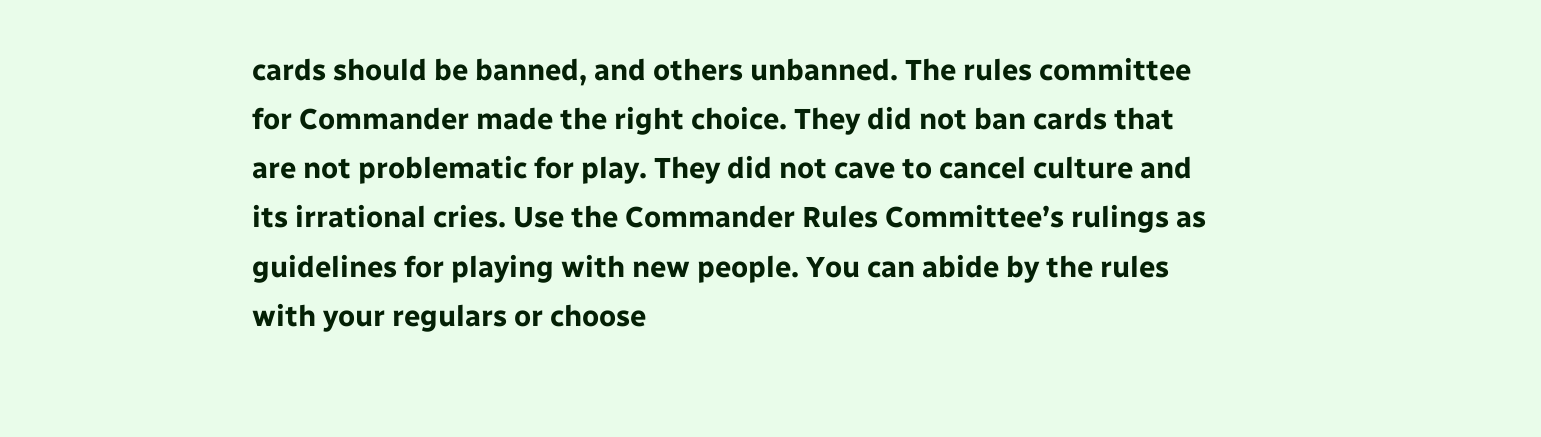cards should be banned, and others unbanned. The rules committee for Commander made the right choice. They did not ban cards that are not problematic for play. They did not cave to cancel culture and its irrational cries. Use the Commander Rules Committee’s rulings as guidelines for playing with new people. You can abide by the rules with your regulars or choose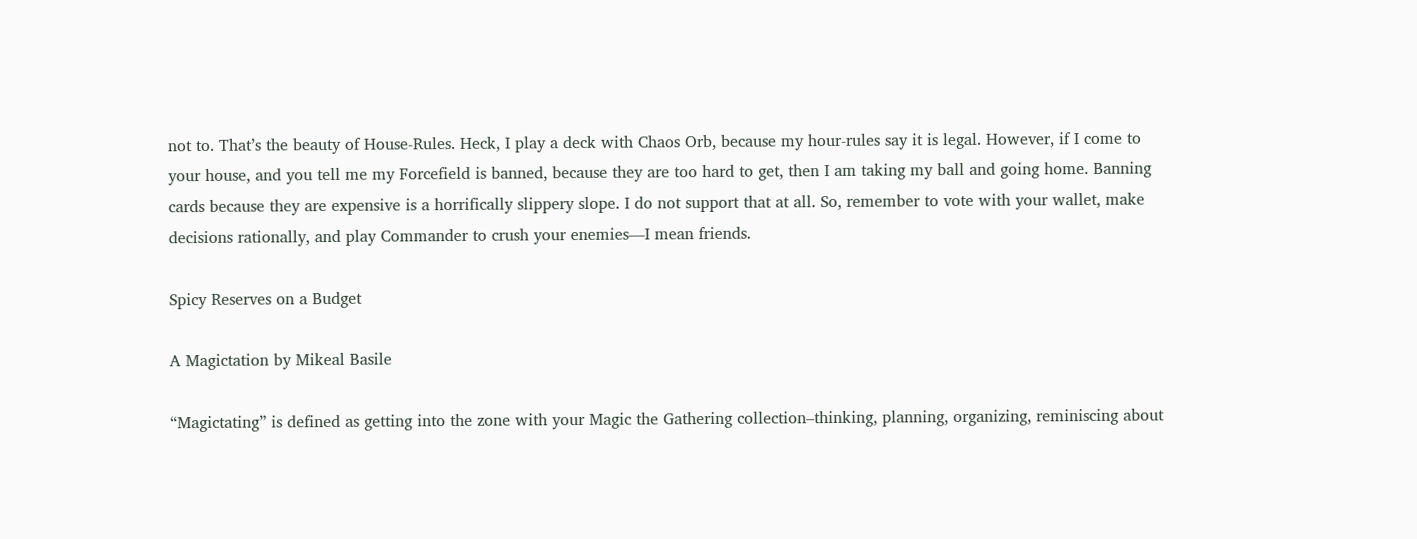not to. That’s the beauty of House-Rules. Heck, I play a deck with Chaos Orb, because my hour-rules say it is legal. However, if I come to your house, and you tell me my Forcefield is banned, because they are too hard to get, then I am taking my ball and going home. Banning cards because they are expensive is a horrifically slippery slope. I do not support that at all. So, remember to vote with your wallet, make decisions rationally, and play Commander to crush your enemies—I mean friends.

Spicy Reserves on a Budget

A Magictation by Mikeal Basile

“Magictating” is defined as getting into the zone with your Magic the Gathering collection–thinking, planning, organizing, reminiscing about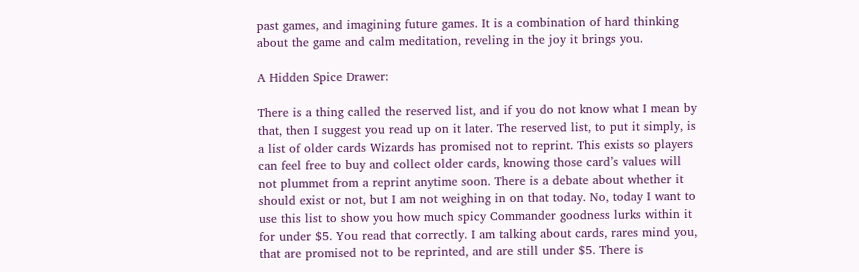past games, and imagining future games. It is a combination of hard thinking about the game and calm meditation, reveling in the joy it brings you.

A Hidden Spice Drawer:

There is a thing called the reserved list, and if you do not know what I mean by that, then I suggest you read up on it later. The reserved list, to put it simply, is a list of older cards Wizards has promised not to reprint. This exists so players can feel free to buy and collect older cards, knowing those card’s values will not plummet from a reprint anytime soon. There is a debate about whether it should exist or not, but I am not weighing in on that today. No, today I want to use this list to show you how much spicy Commander goodness lurks within it for under $5. You read that correctly. I am talking about cards, rares mind you, that are promised not to be reprinted, and are still under $5. There is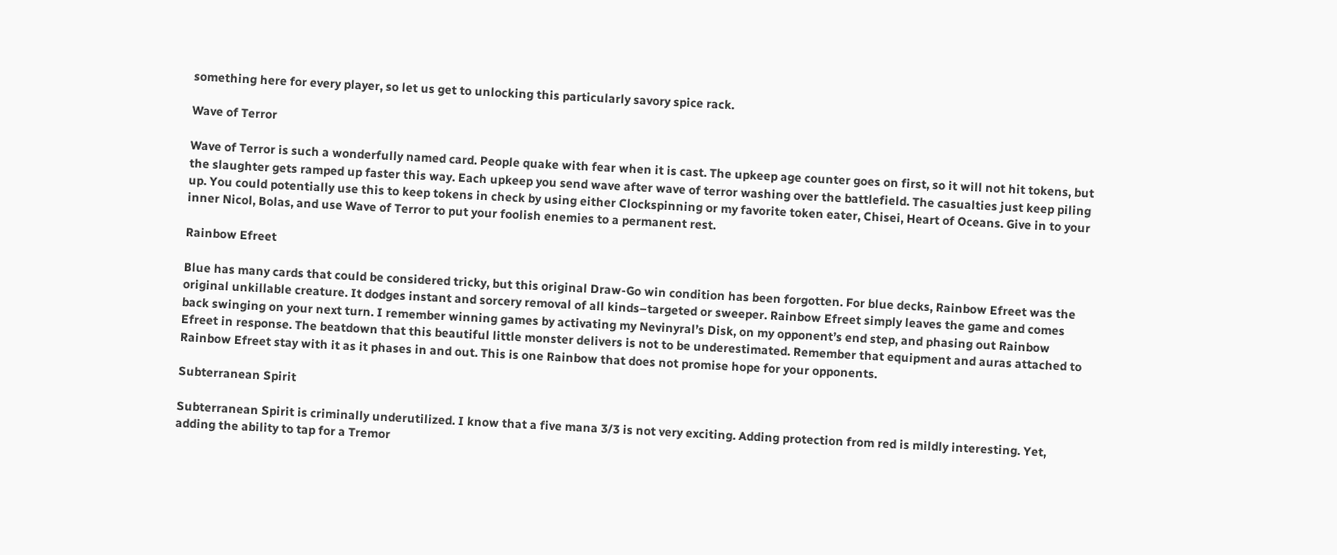something here for every player, so let us get to unlocking this particularly savory spice rack.

Wave of Terror

Wave of Terror is such a wonderfully named card. People quake with fear when it is cast. The upkeep age counter goes on first, so it will not hit tokens, but the slaughter gets ramped up faster this way. Each upkeep you send wave after wave of terror washing over the battlefield. The casualties just keep piling up. You could potentially use this to keep tokens in check by using either Clockspinning or my favorite token eater, Chisei, Heart of Oceans. Give in to your inner Nicol, Bolas, and use Wave of Terror to put your foolish enemies to a permanent rest.

Rainbow Efreet

Blue has many cards that could be considered tricky, but this original Draw-Go win condition has been forgotten. For blue decks, Rainbow Efreet was the original unkillable creature. It dodges instant and sorcery removal of all kinds–targeted or sweeper. Rainbow Efreet simply leaves the game and comes back swinging on your next turn. I remember winning games by activating my Nevinyral’s Disk, on my opponent’s end step, and phasing out Rainbow Efreet in response. The beatdown that this beautiful little monster delivers is not to be underestimated. Remember that equipment and auras attached to Rainbow Efreet stay with it as it phases in and out. This is one Rainbow that does not promise hope for your opponents.

Subterranean Spirit

Subterranean Spirit is criminally underutilized. I know that a five mana 3/3 is not very exciting. Adding protection from red is mildly interesting. Yet, adding the ability to tap for a Tremor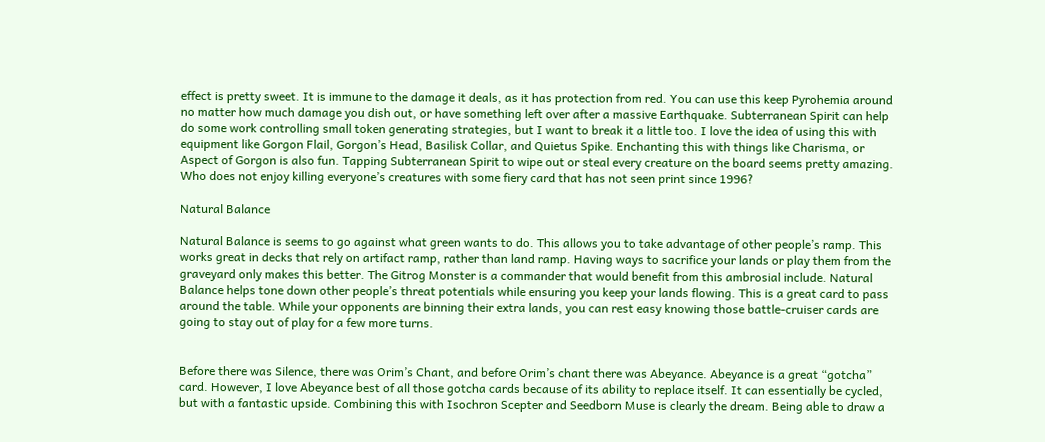effect is pretty sweet. It is immune to the damage it deals, as it has protection from red. You can use this keep Pyrohemia around no matter how much damage you dish out, or have something left over after a massive Earthquake. Subterranean Spirit can help do some work controlling small token generating strategies, but I want to break it a little too. I love the idea of using this with equipment like Gorgon Flail, Gorgon’s Head, Basilisk Collar, and Quietus Spike. Enchanting this with things like Charisma, or Aspect of Gorgon is also fun. Tapping Subterranean Spirit to wipe out or steal every creature on the board seems pretty amazing. Who does not enjoy killing everyone’s creatures with some fiery card that has not seen print since 1996?

Natural Balance

Natural Balance is seems to go against what green wants to do. This allows you to take advantage of other people’s ramp. This works great in decks that rely on artifact ramp, rather than land ramp. Having ways to sacrifice your lands or play them from the graveyard only makes this better. The Gitrog Monster is a commander that would benefit from this ambrosial include. Natural Balance helps tone down other people’s threat potentials while ensuring you keep your lands flowing. This is a great card to pass around the table. While your opponents are binning their extra lands, you can rest easy knowing those battle-cruiser cards are going to stay out of play for a few more turns.


Before there was Silence, there was Orim’s Chant, and before Orim’s chant there was Abeyance. Abeyance is a great “gotcha” card. However, I love Abeyance best of all those gotcha cards because of its ability to replace itself. It can essentially be cycled, but with a fantastic upside. Combining this with Isochron Scepter and Seedborn Muse is clearly the dream. Being able to draw a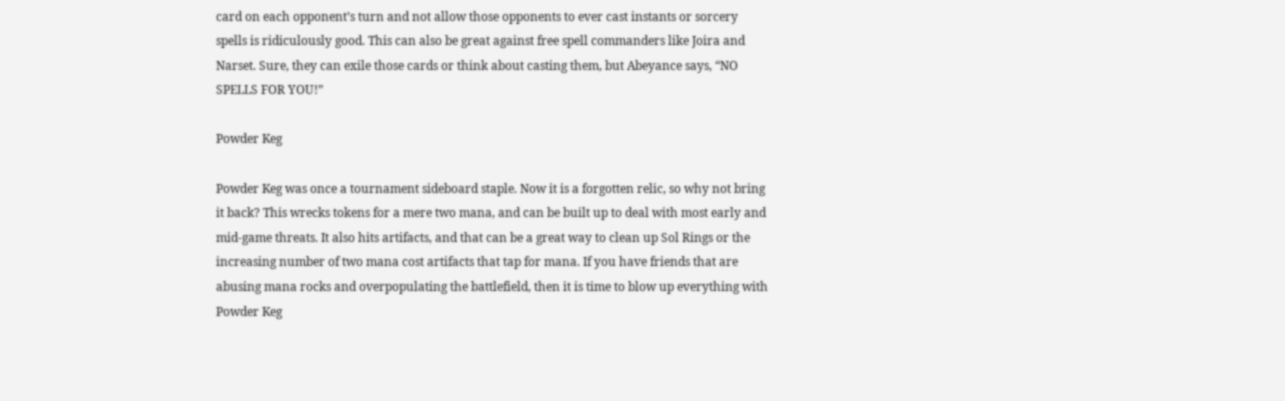card on each opponent’s turn and not allow those opponents to ever cast instants or sorcery spells is ridiculously good. This can also be great against free spell commanders like Joira and Narset. Sure, they can exile those cards or think about casting them, but Abeyance says, “NO SPELLS FOR YOU!”

Powder Keg

Powder Keg was once a tournament sideboard staple. Now it is a forgotten relic, so why not bring it back? This wrecks tokens for a mere two mana, and can be built up to deal with most early and mid-game threats. It also hits artifacts, and that can be a great way to clean up Sol Rings or the increasing number of two mana cost artifacts that tap for mana. If you have friends that are abusing mana rocks and overpopulating the battlefield, then it is time to blow up everything with Powder Keg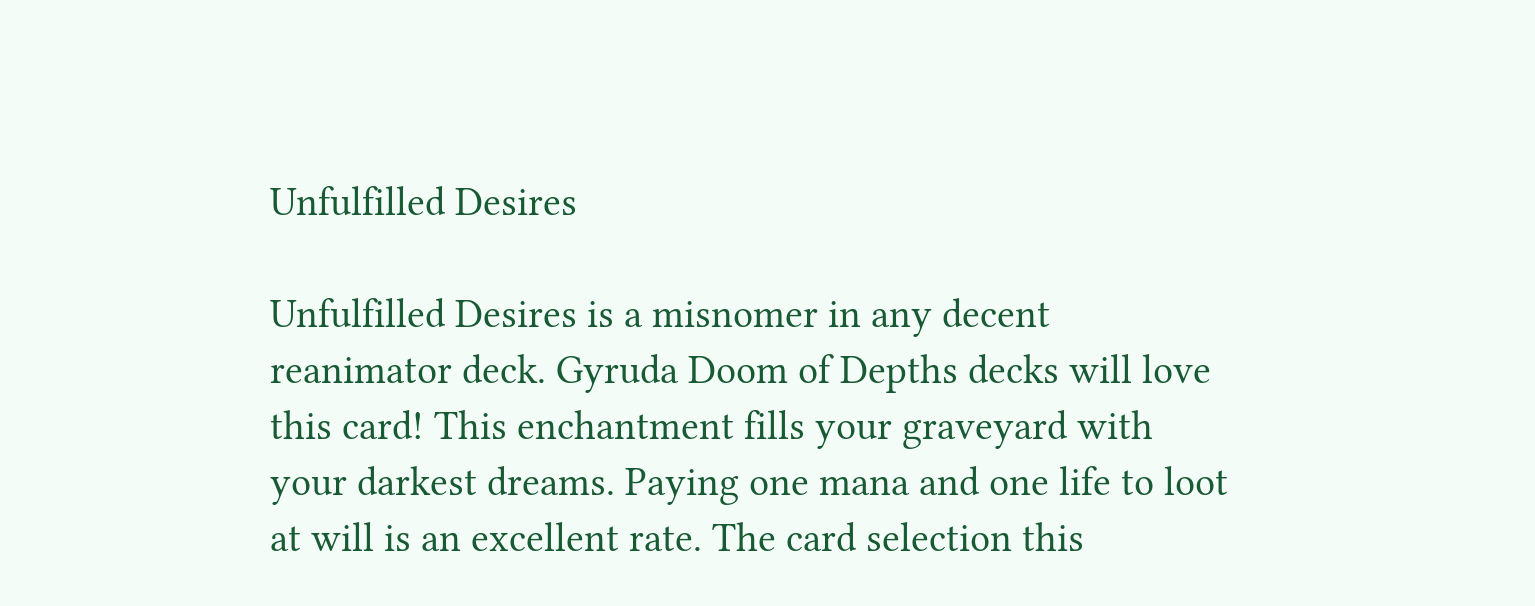Unfulfilled Desires

Unfulfilled Desires is a misnomer in any decent reanimator deck. Gyruda Doom of Depths decks will love this card! This enchantment fills your graveyard with your darkest dreams. Paying one mana and one life to loot at will is an excellent rate. The card selection this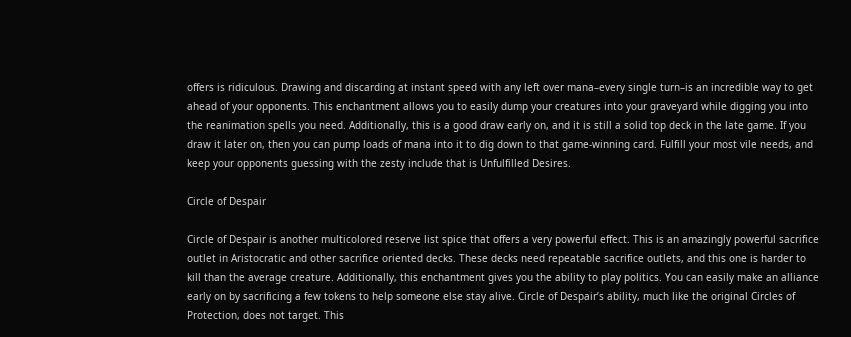offers is ridiculous. Drawing and discarding at instant speed with any left over mana–every single turn–is an incredible way to get ahead of your opponents. This enchantment allows you to easily dump your creatures into your graveyard while digging you into the reanimation spells you need. Additionally, this is a good draw early on, and it is still a solid top deck in the late game. If you draw it later on, then you can pump loads of mana into it to dig down to that game-winning card. Fulfill your most vile needs, and keep your opponents guessing with the zesty include that is Unfulfilled Desires.

Circle of Despair

Circle of Despair is another multicolored reserve list spice that offers a very powerful effect. This is an amazingly powerful sacrifice outlet in Aristocratic and other sacrifice oriented decks. These decks need repeatable sacrifice outlets, and this one is harder to kill than the average creature. Additionally, this enchantment gives you the ability to play politics. You can easily make an alliance early on by sacrificing a few tokens to help someone else stay alive. Circle of Despair’s ability, much like the original Circles of Protection, does not target. This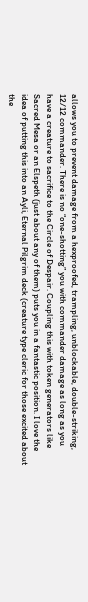allows you to prevent damage from a hexproofed, trampling, unblockable, double-striking, 12/12 commander. There is no “one-shotting” you with commander damage as long as you have a creature to sacrifice to the Circle of Despair. Coupling this with token generators like Sacred Mesa or an Elspeth (just about any of them) puts you in a fantastic position. I love the idea of putting this into an Ayli, Eternal Pilgrim deck (creature type cleric for those excited about the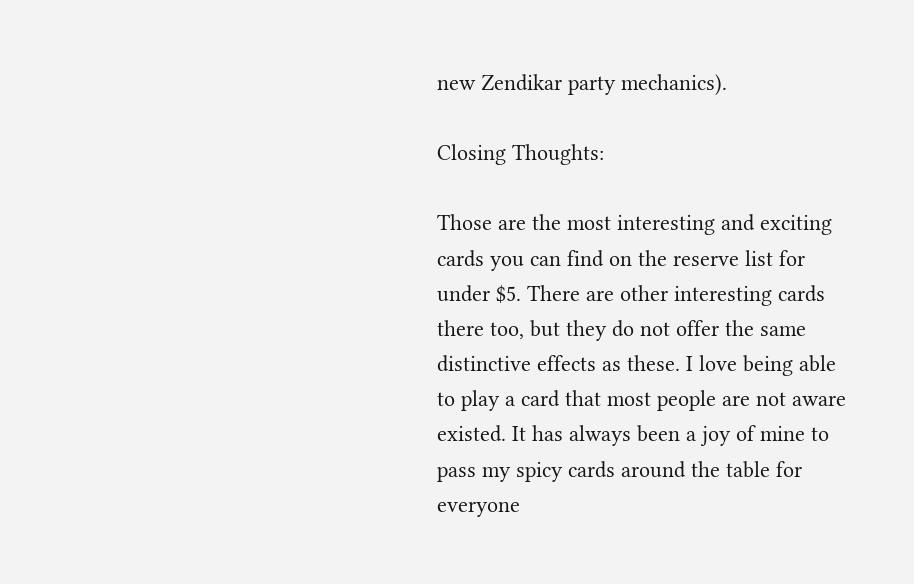new Zendikar party mechanics).

Closing Thoughts:

Those are the most interesting and exciting cards you can find on the reserve list for under $5. There are other interesting cards there too, but they do not offer the same distinctive effects as these. I love being able to play a card that most people are not aware existed. It has always been a joy of mine to pass my spicy cards around the table for everyone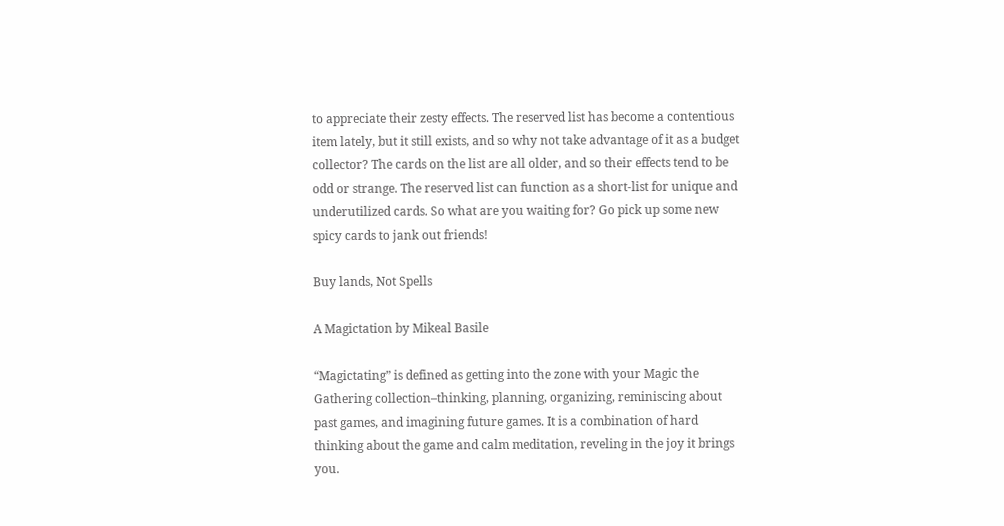to appreciate their zesty effects. The reserved list has become a contentious item lately, but it still exists, and so why not take advantage of it as a budget collector? The cards on the list are all older, and so their effects tend to be odd or strange. The reserved list can function as a short-list for unique and underutilized cards. So what are you waiting for? Go pick up some new spicy cards to jank out friends!

Buy lands, Not Spells

A Magictation by Mikeal Basile

“Magictating” is defined as getting into the zone with your Magic the Gathering collection–thinking, planning, organizing, reminiscing about past games, and imagining future games. It is a combination of hard thinking about the game and calm meditation, reveling in the joy it brings you.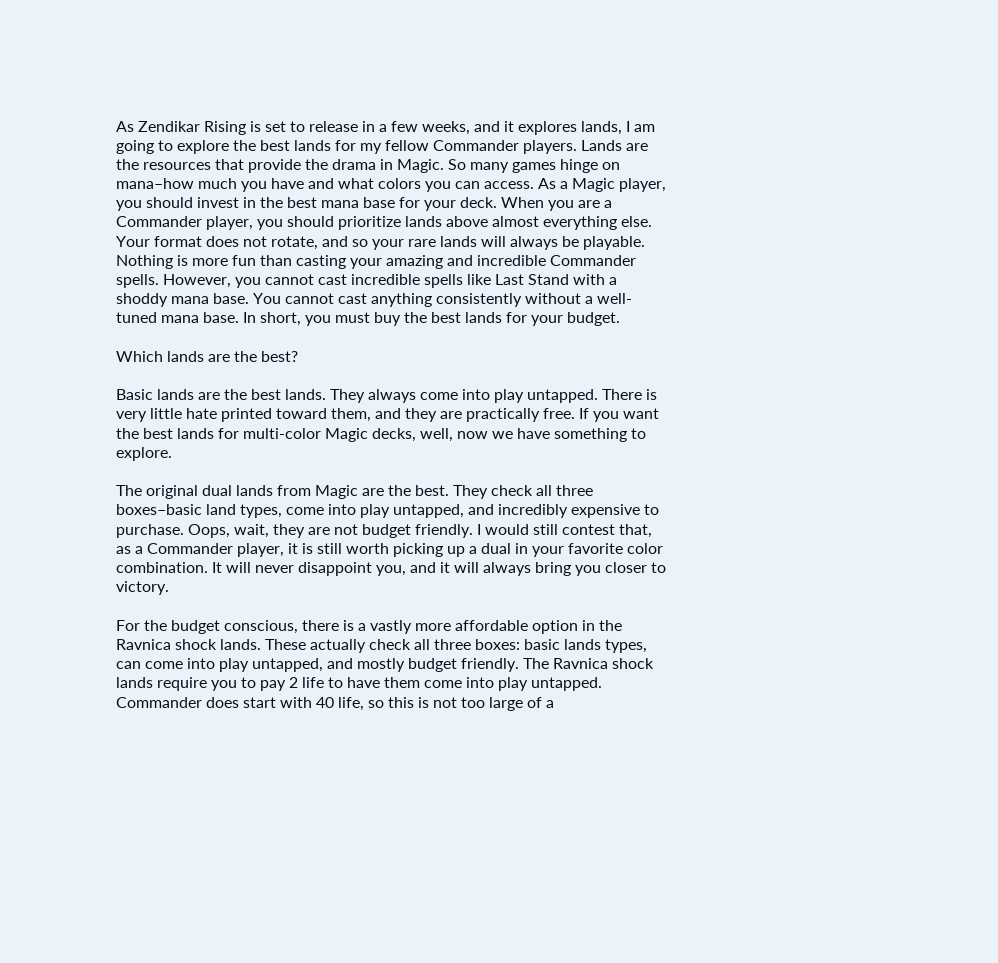As Zendikar Rising is set to release in a few weeks, and it explores lands, I am going to explore the best lands for my fellow Commander players. Lands are the resources that provide the drama in Magic. So many games hinge on mana–how much you have and what colors you can access. As a Magic player, you should invest in the best mana base for your deck. When you are a Commander player, you should prioritize lands above almost everything else. Your format does not rotate, and so your rare lands will always be playable. Nothing is more fun than casting your amazing and incredible Commander spells. However, you cannot cast incredible spells like Last Stand with a shoddy mana base. You cannot cast anything consistently without a well-tuned mana base. In short, you must buy the best lands for your budget.

Which lands are the best?

Basic lands are the best lands. They always come into play untapped. There is very little hate printed toward them, and they are practically free. If you want the best lands for multi-color Magic decks, well, now we have something to explore.

The original dual lands from Magic are the best. They check all three boxes–basic land types, come into play untapped, and incredibly expensive to purchase. Oops, wait, they are not budget friendly. I would still contest that, as a Commander player, it is still worth picking up a dual in your favorite color combination. It will never disappoint you, and it will always bring you closer to victory.

For the budget conscious, there is a vastly more affordable option in the Ravnica shock lands. These actually check all three boxes: basic lands types, can come into play untapped, and mostly budget friendly. The Ravnica shock lands require you to pay 2 life to have them come into play untapped. Commander does start with 40 life, so this is not too large of a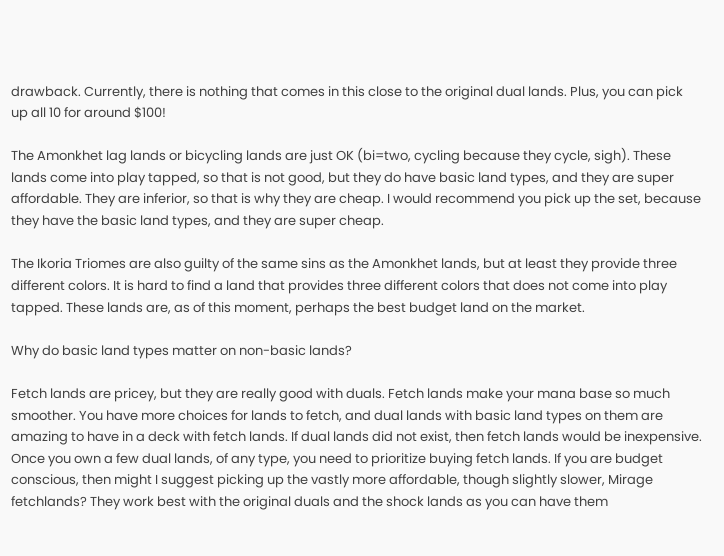drawback. Currently, there is nothing that comes in this close to the original dual lands. Plus, you can pick up all 10 for around $100!

The Amonkhet lag lands or bicycling lands are just OK (bi=two, cycling because they cycle, sigh). These lands come into play tapped, so that is not good, but they do have basic land types, and they are super affordable. They are inferior, so that is why they are cheap. I would recommend you pick up the set, because they have the basic land types, and they are super cheap.

The Ikoria Triomes are also guilty of the same sins as the Amonkhet lands, but at least they provide three different colors. It is hard to find a land that provides three different colors that does not come into play tapped. These lands are, as of this moment, perhaps the best budget land on the market.

Why do basic land types matter on non-basic lands?

Fetch lands are pricey, but they are really good with duals. Fetch lands make your mana base so much smoother. You have more choices for lands to fetch, and dual lands with basic land types on them are amazing to have in a deck with fetch lands. If dual lands did not exist, then fetch lands would be inexpensive. Once you own a few dual lands, of any type, you need to prioritize buying fetch lands. If you are budget conscious, then might I suggest picking up the vastly more affordable, though slightly slower, Mirage fetchlands? They work best with the original duals and the shock lands as you can have them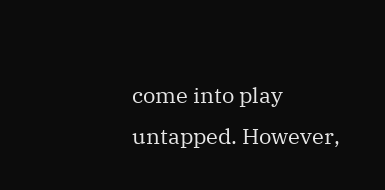come into play untapped. However,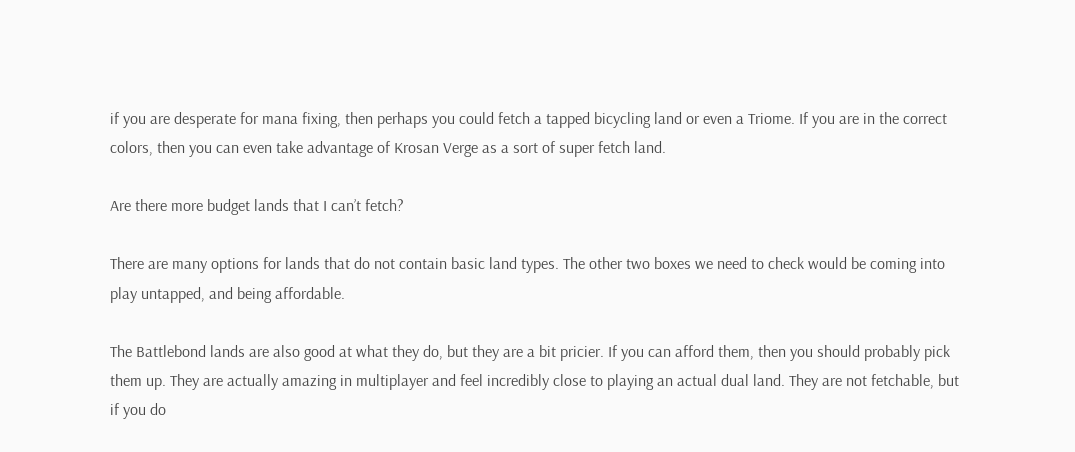if you are desperate for mana fixing, then perhaps you could fetch a tapped bicycling land or even a Triome. If you are in the correct colors, then you can even take advantage of Krosan Verge as a sort of super fetch land.

Are there more budget lands that I can’t fetch?

There are many options for lands that do not contain basic land types. The other two boxes we need to check would be coming into play untapped, and being affordable.

The Battlebond lands are also good at what they do, but they are a bit pricier. If you can afford them, then you should probably pick them up. They are actually amazing in multiplayer and feel incredibly close to playing an actual dual land. They are not fetchable, but if you do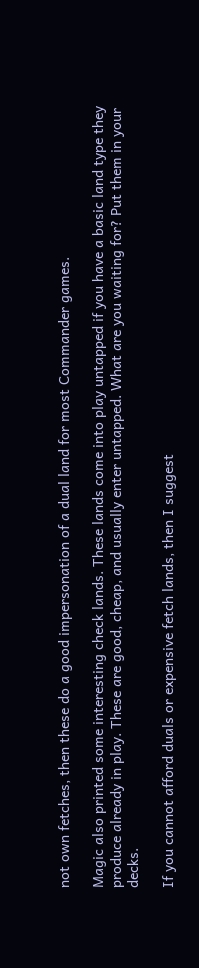not own fetches, then these do a good impersonation of a dual land for most Commander games.

Magic also printed some interesting check lands. These lands come into play untapped if you have a basic land type they produce already in play. These are good, cheap, and usually enter untapped. What are you waiting for? Put them in your decks.

If you cannot afford duals or expensive fetch lands, then I suggest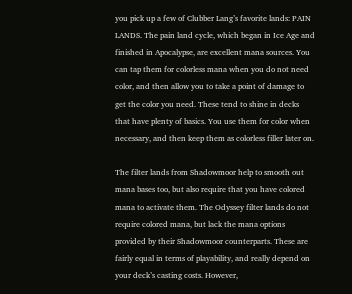you pick up a few of Clubber Lang’s favorite lands: PAIN LANDS. The pain land cycle, which began in Ice Age and finished in Apocalypse, are excellent mana sources. You can tap them for colorless mana when you do not need color, and then allow you to take a point of damage to get the color you need. These tend to shine in decks that have plenty of basics. You use them for color when necessary, and then keep them as colorless filler later on.

The filter lands from Shadowmoor help to smooth out mana bases too, but also require that you have colored mana to activate them. The Odyssey filter lands do not require colored mana, but lack the mana options provided by their Shadowmoor counterparts. These are fairly equal in terms of playability, and really depend on your deck’s casting costs. However,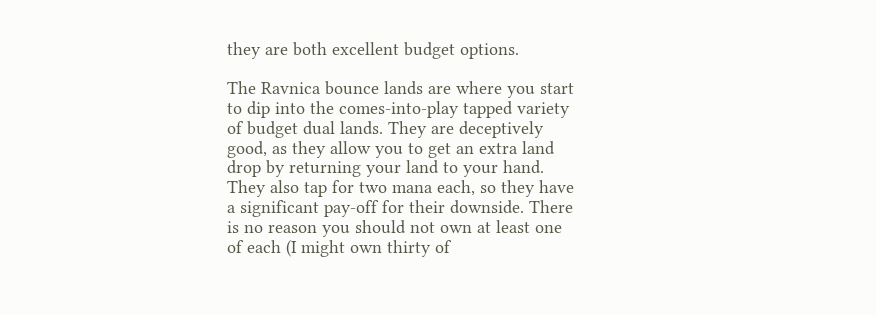they are both excellent budget options.

The Ravnica bounce lands are where you start to dip into the comes-into-play tapped variety of budget dual lands. They are deceptively good, as they allow you to get an extra land drop by returning your land to your hand. They also tap for two mana each, so they have a significant pay-off for their downside. There is no reason you should not own at least one of each (I might own thirty of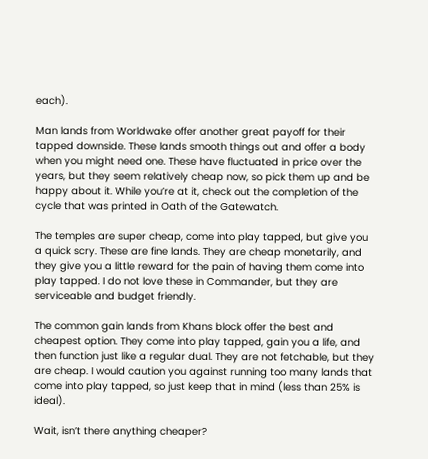each).

Man lands from Worldwake offer another great payoff for their tapped downside. These lands smooth things out and offer a body when you might need one. These have fluctuated in price over the years, but they seem relatively cheap now, so pick them up and be happy about it. While you’re at it, check out the completion of the cycle that was printed in Oath of the Gatewatch.

The temples are super cheap, come into play tapped, but give you a quick scry. These are fine lands. They are cheap monetarily, and they give you a little reward for the pain of having them come into play tapped. I do not love these in Commander, but they are serviceable and budget friendly.

The common gain lands from Khans block offer the best and cheapest option. They come into play tapped, gain you a life, and then function just like a regular dual. They are not fetchable, but they are cheap. I would caution you against running too many lands that come into play tapped, so just keep that in mind (less than 25% is ideal).

Wait, isn’t there anything cheaper?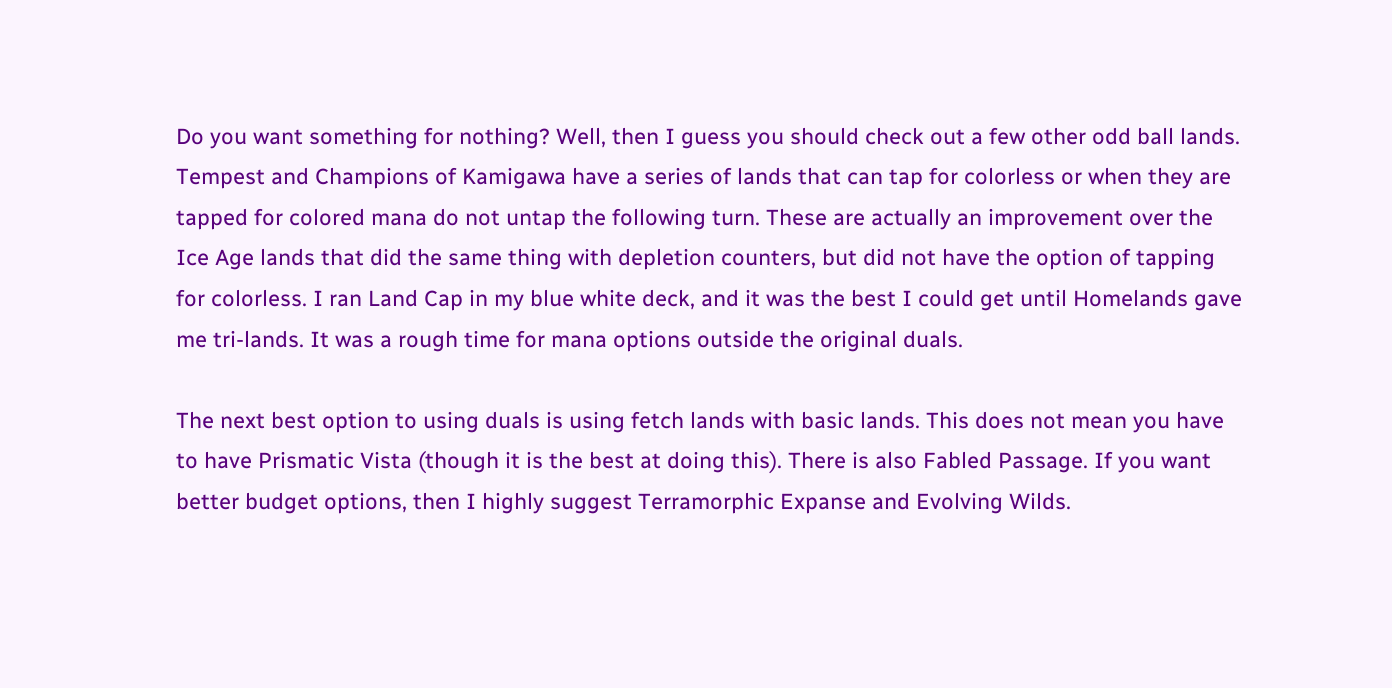Do you want something for nothing? Well, then I guess you should check out a few other odd ball lands. Tempest and Champions of Kamigawa have a series of lands that can tap for colorless or when they are tapped for colored mana do not untap the following turn. These are actually an improvement over the Ice Age lands that did the same thing with depletion counters, but did not have the option of tapping for colorless. I ran Land Cap in my blue white deck, and it was the best I could get until Homelands gave me tri-lands. It was a rough time for mana options outside the original duals.

The next best option to using duals is using fetch lands with basic lands. This does not mean you have to have Prismatic Vista (though it is the best at doing this). There is also Fabled Passage. If you want better budget options, then I highly suggest Terramorphic Expanse and Evolving Wilds.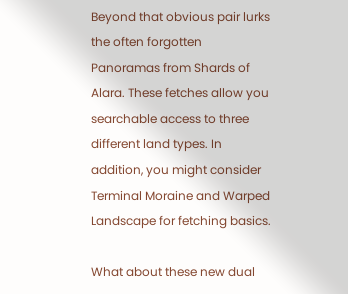Beyond that obvious pair lurks the often forgotten Panoramas from Shards of Alara. These fetches allow you searchable access to three different land types. In addition, you might consider Terminal Moraine and Warped Landscape for fetching basics.

What about these new dual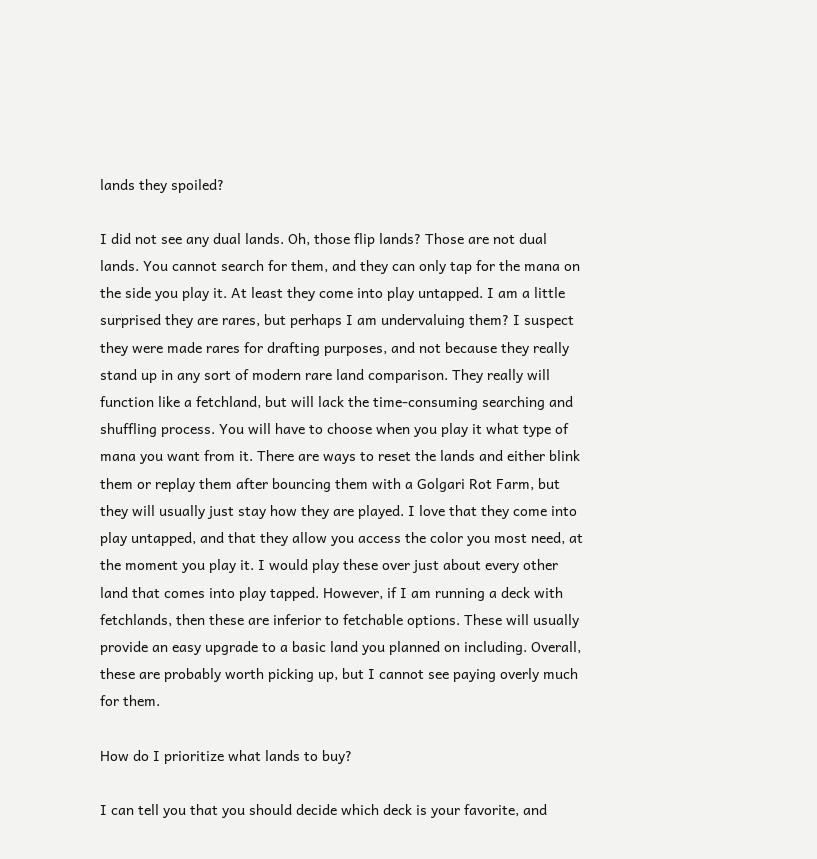lands they spoiled?

I did not see any dual lands. Oh, those flip lands? Those are not dual lands. You cannot search for them, and they can only tap for the mana on the side you play it. At least they come into play untapped. I am a little surprised they are rares, but perhaps I am undervaluing them? I suspect they were made rares for drafting purposes, and not because they really stand up in any sort of modern rare land comparison. They really will function like a fetchland, but will lack the time-consuming searching and shuffling process. You will have to choose when you play it what type of mana you want from it. There are ways to reset the lands and either blink them or replay them after bouncing them with a Golgari Rot Farm, but they will usually just stay how they are played. I love that they come into play untapped, and that they allow you access the color you most need, at the moment you play it. I would play these over just about every other land that comes into play tapped. However, if I am running a deck with fetchlands, then these are inferior to fetchable options. These will usually provide an easy upgrade to a basic land you planned on including. Overall, these are probably worth picking up, but I cannot see paying overly much for them.

How do I prioritize what lands to buy?

I can tell you that you should decide which deck is your favorite, and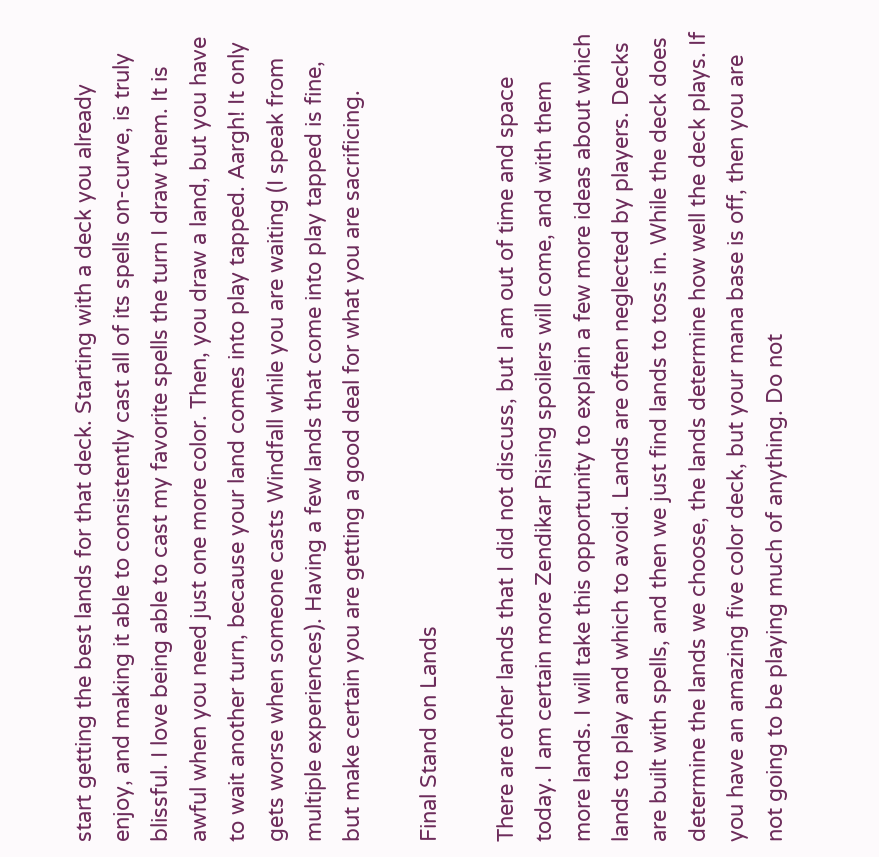start getting the best lands for that deck. Starting with a deck you already enjoy, and making it able to consistently cast all of its spells on-curve, is truly blissful. I love being able to cast my favorite spells the turn I draw them. It is awful when you need just one more color. Then, you draw a land, but you have to wait another turn, because your land comes into play tapped. Aargh! It only gets worse when someone casts Windfall while you are waiting (I speak from multiple experiences). Having a few lands that come into play tapped is fine, but make certain you are getting a good deal for what you are sacrificing.

Final Stand on Lands

There are other lands that I did not discuss, but I am out of time and space today. I am certain more Zendikar Rising spoilers will come, and with them more lands. I will take this opportunity to explain a few more ideas about which lands to play and which to avoid. Lands are often neglected by players. Decks are built with spells, and then we just find lands to toss in. While the deck does determine the lands we choose, the lands determine how well the deck plays. If you have an amazing five color deck, but your mana base is off, then you are not going to be playing much of anything. Do not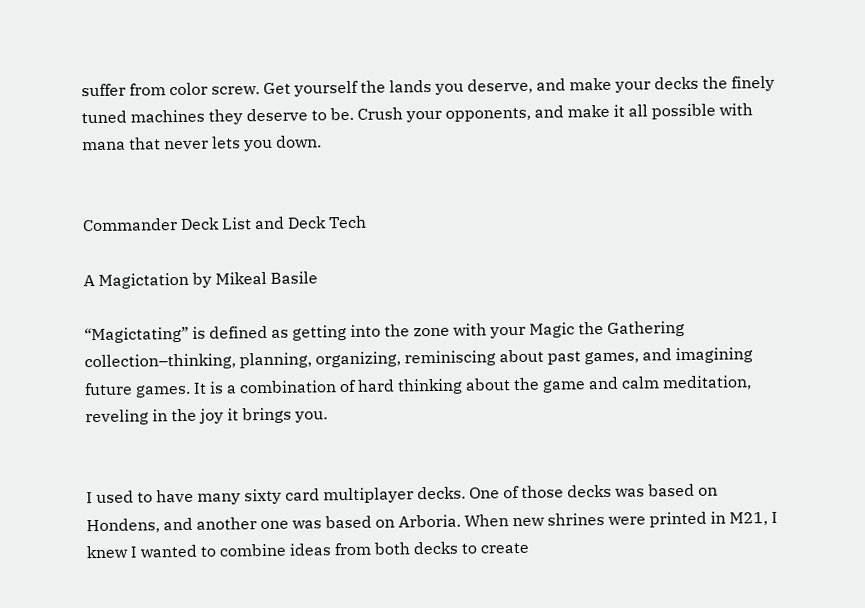suffer from color screw. Get yourself the lands you deserve, and make your decks the finely tuned machines they deserve to be. Crush your opponents, and make it all possible with mana that never lets you down.


Commander Deck List and Deck Tech

A Magictation by Mikeal Basile

“Magictating” is defined as getting into the zone with your Magic the Gathering collection–thinking, planning, organizing, reminiscing about past games, and imagining future games. It is a combination of hard thinking about the game and calm meditation, reveling in the joy it brings you.


I used to have many sixty card multiplayer decks. One of those decks was based on Hondens, and another one was based on Arboria. When new shrines were printed in M21, I knew I wanted to combine ideas from both decks to create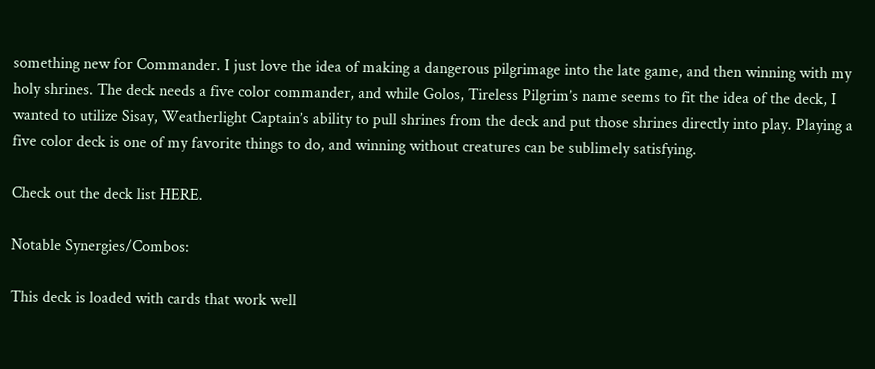something new for Commander. I just love the idea of making a dangerous pilgrimage into the late game, and then winning with my holy shrines. The deck needs a five color commander, and while Golos, Tireless Pilgrim’s name seems to fit the idea of the deck, I wanted to utilize Sisay, Weatherlight Captain’s ability to pull shrines from the deck and put those shrines directly into play. Playing a five color deck is one of my favorite things to do, and winning without creatures can be sublimely satisfying.

Check out the deck list HERE.

Notable Synergies/Combos:

This deck is loaded with cards that work well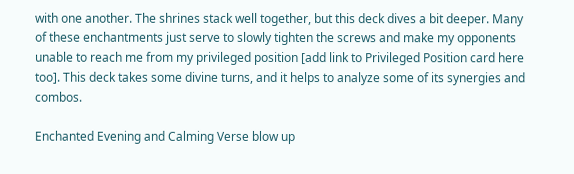with one another. The shrines stack well together, but this deck dives a bit deeper. Many of these enchantments just serve to slowly tighten the screws and make my opponents unable to reach me from my privileged position [add link to Privileged Position card here too]. This deck takes some divine turns, and it helps to analyze some of its synergies and combos.

Enchanted Evening and Calming Verse blow up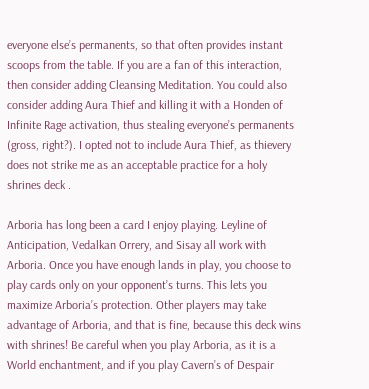everyone else’s permanents, so that often provides instant scoops from the table. If you are a fan of this interaction, then consider adding Cleansing Meditation. You could also consider adding Aura Thief and killing it with a Honden of Infinite Rage activation, thus stealing everyone’s permanents (gross, right?). I opted not to include Aura Thief, as thievery does not strike me as an acceptable practice for a holy shrines deck .

Arboria has long been a card I enjoy playing. Leyline of Anticipation, Vedalkan Orrery, and Sisay all work with Arboria. Once you have enough lands in play, you choose to play cards only on your opponent’s turns. This lets you maximize Arboria’s protection. Other players may take advantage of Arboria, and that is fine, because this deck wins with shrines! Be careful when you play Arboria, as it is a World enchantment, and if you play Cavern’s of Despair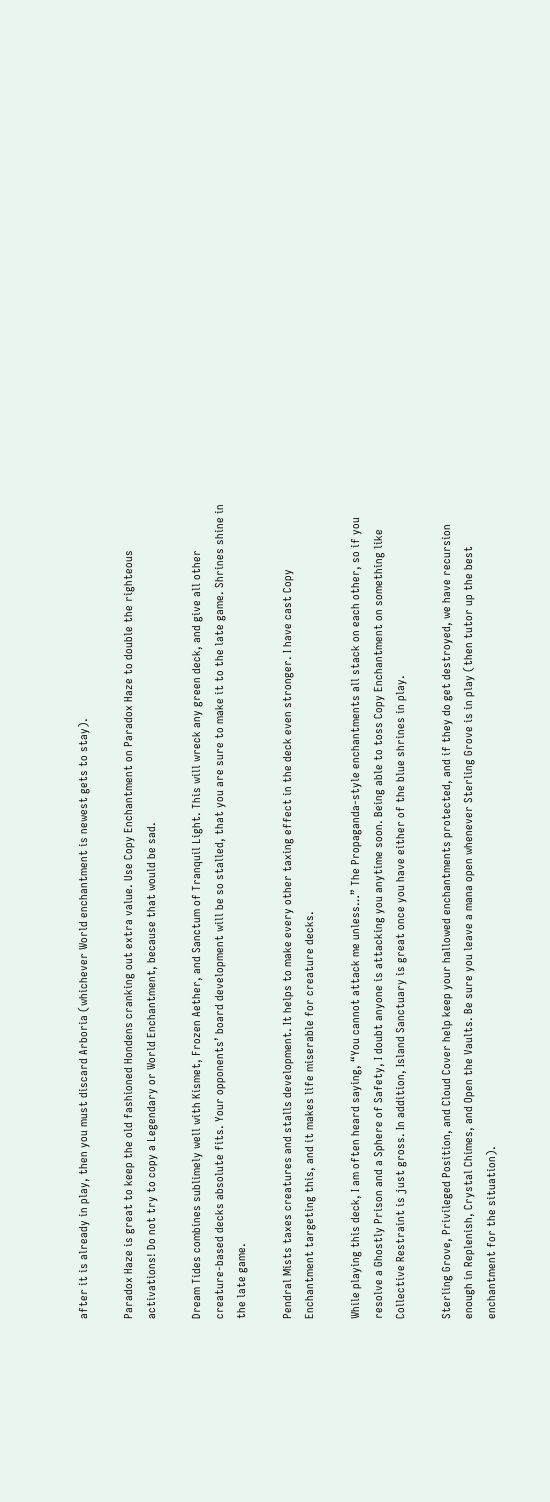after it is already in play, then you must discard Arboria (whichever World enchantment is newest gets to stay).

Paradox Haze is great to keep the old fashioned Hondens cranking out extra value. Use Copy Enchantment on Paradox Haze to double the righteous activations! Do not try to copy a Legendary or World Enchantment, because that would be sad.

Dream Tides combines sublimely well with Kismet, Frozen Aether, and Sanctum of Tranquil Light. This will wreck any green deck, and give all other creature-based decks absolute fits. Your opponents’ board development will be so stalled, that you are sure to make it to the late game. Shrines shine in the late game.

Pendral Mists taxes creatures and stalls development. It helps to make every other taxing effect in the deck even stronger. I have cast Copy Enchantment targeting this, and it makes life miserable for creature decks.

While playing this deck, I am often heard saying, “You cannot attack me unless…” The Propaganda-style enchantments all stack on each other, so if you resolve a Ghostly Prison and a Sphere of Safety, I doubt anyone is attacking you anytime soon. Being able to toss Copy Enchantment on something like Collective Restraint is just gross. In addition, Island Sanctuary is great once you have either of the blue shrines in play.

Sterling Grove, Privileged Position, and Cloud Cover help keep your hallowed enchantments protected, and if they do get destroyed, we have recursion enough in Replenish, Crystal Chimes, and Open the Vaults. Be sure you leave a mana open whenever Sterling Grove is in play (then tutor up the best enchantment for the situation).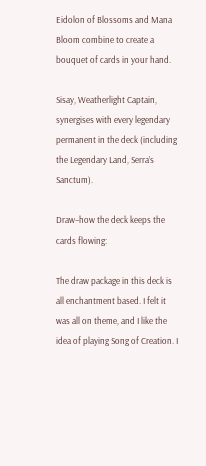Eidolon of Blossoms and Mana Bloom combine to create a bouquet of cards in your hand.

Sisay, Weatherlight Captain, synergises with every legendary permanent in the deck (including the Legendary Land, Serra’s Sanctum).

Draw–how the deck keeps the cards flowing:

The draw package in this deck is all enchantment based. I felt it was all on theme, and I like the idea of playing Song of Creation. I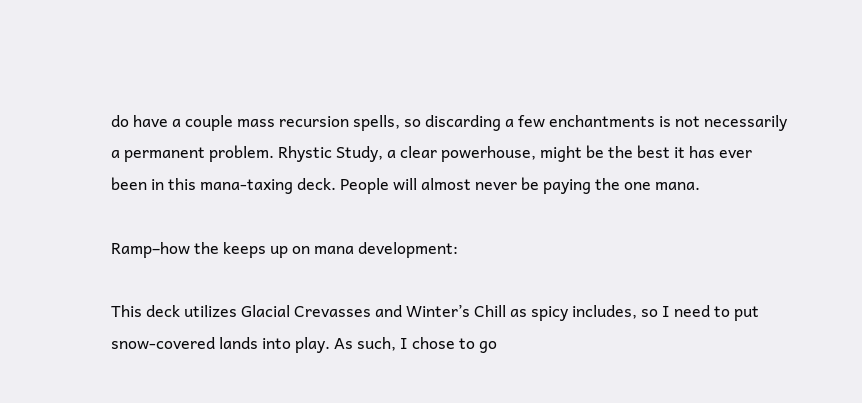do have a couple mass recursion spells, so discarding a few enchantments is not necessarily a permanent problem. Rhystic Study, a clear powerhouse, might be the best it has ever been in this mana-taxing deck. People will almost never be paying the one mana.

Ramp–how the keeps up on mana development:

This deck utilizes Glacial Crevasses and Winter’s Chill as spicy includes, so I need to put snow-covered lands into play. As such, I chose to go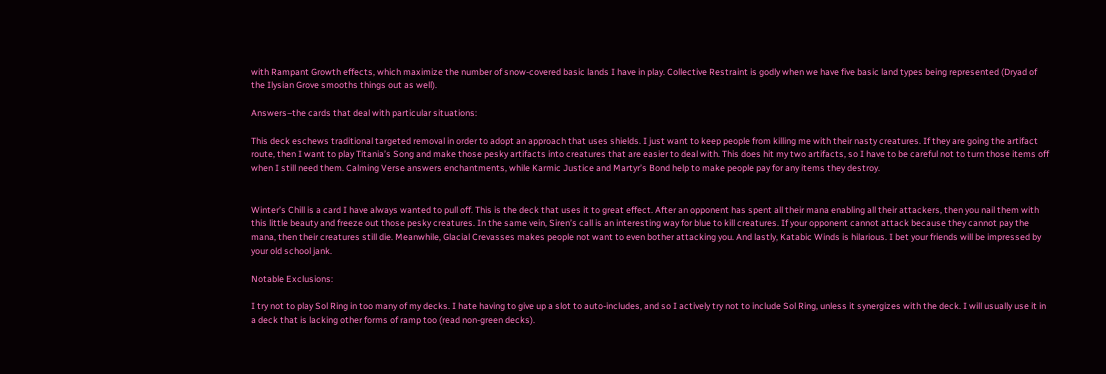with Rampant Growth effects, which maximize the number of snow-covered basic lands I have in play. Collective Restraint is godly when we have five basic land types being represented (Dryad of the Ilysian Grove smooths things out as well).

Answers–the cards that deal with particular situations:

This deck eschews traditional targeted removal in order to adopt an approach that uses shields. I just want to keep people from killing me with their nasty creatures. If they are going the artifact route, then I want to play Titania’s Song and make those pesky artifacts into creatures that are easier to deal with. This does hit my two artifacts, so I have to be careful not to turn those items off when I still need them. Calming Verse answers enchantments, while Karmic Justice and Martyr’s Bond help to make people pay for any items they destroy.


Winter’s Chill is a card I have always wanted to pull off. This is the deck that uses it to great effect. After an opponent has spent all their mana enabling all their attackers, then you nail them with this little beauty and freeze out those pesky creatures. In the same vein, Siren’s call is an interesting way for blue to kill creatures. If your opponent cannot attack because they cannot pay the mana, then their creatures still die. Meanwhile, Glacial Crevasses makes people not want to even bother attacking you. And lastly, Katabic Winds is hilarious. I bet your friends will be impressed by your old school jank.

Notable Exclusions:

I try not to play Sol Ring in too many of my decks. I hate having to give up a slot to auto-includes, and so I actively try not to include Sol Ring, unless it synergizes with the deck. I will usually use it in a deck that is lacking other forms of ramp too (read non-green decks).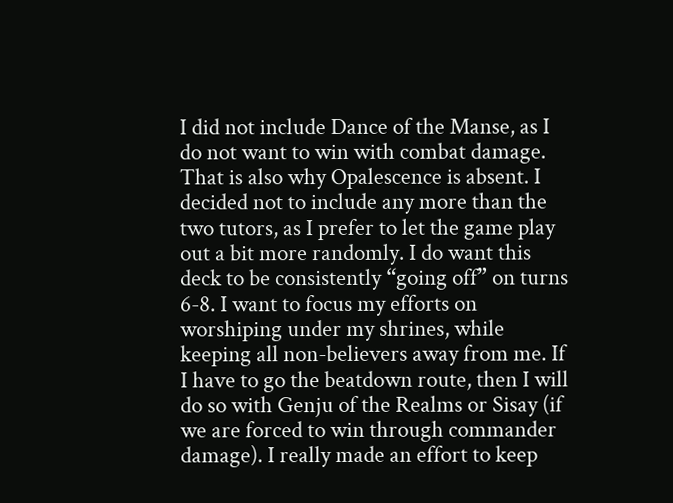I did not include Dance of the Manse, as I do not want to win with combat damage. That is also why Opalescence is absent. I decided not to include any more than the two tutors, as I prefer to let the game play out a bit more randomly. I do want this deck to be consistently “going off” on turns 6-8. I want to focus my efforts on worshiping under my shrines, while keeping all non-believers away from me. If I have to go the beatdown route, then I will do so with Genju of the Realms or Sisay (if we are forced to win through commander damage). I really made an effort to keep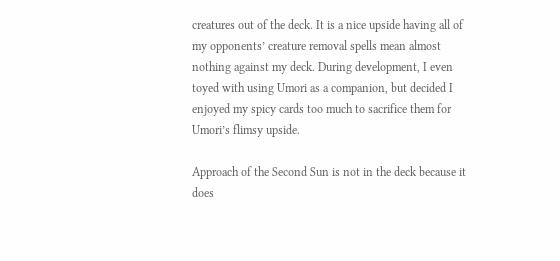creatures out of the deck. It is a nice upside having all of my opponents’ creature removal spells mean almost nothing against my deck. During development, I even toyed with using Umori as a companion, but decided I enjoyed my spicy cards too much to sacrifice them for Umori’s flimsy upside.

Approach of the Second Sun is not in the deck because it does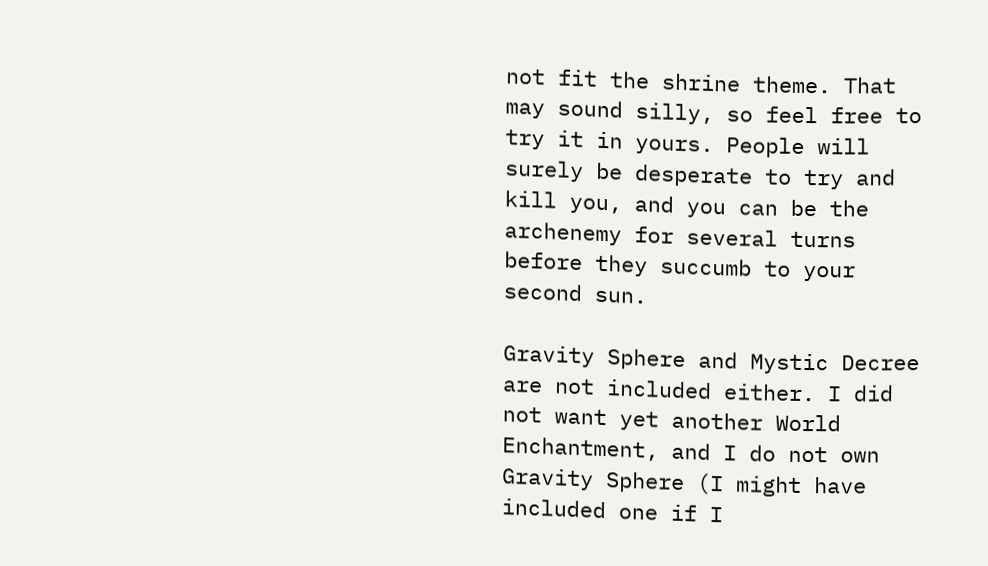not fit the shrine theme. That may sound silly, so feel free to try it in yours. People will surely be desperate to try and kill you, and you can be the archenemy for several turns before they succumb to your second sun.

Gravity Sphere and Mystic Decree are not included either. I did not want yet another World Enchantment, and I do not own Gravity Sphere (I might have included one if I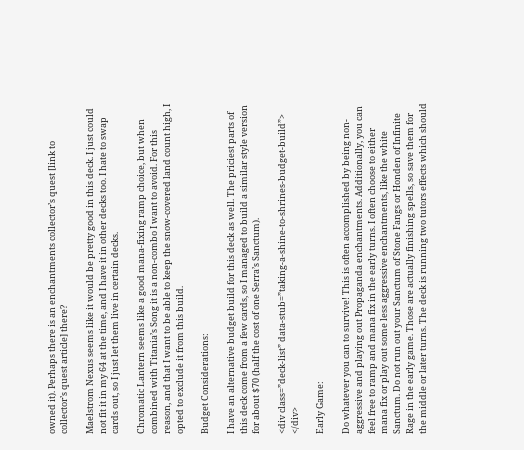owned it). Perhaps there is an enchantments collector’s quest [link to collector’s quest article] there?

Maelstrom Nexus seems like it would be pretty good in this deck. I just could not fit it in my 64 at the time, and I have it in other decks too. I hate to swap cards out, so I just let them live in certain decks.

Chromatic Lantern seems like a good mana-fixing ramp choice, but when combined with Titania’s Song it is a non-combo I want to avoid. For this reason, and that I want to be able to keep the snow-covered land count high, I opted to exclude it from this build.

Budget Considerations:

I have an alternative budget build for this deck as well. The priciest parts of this deck come from a few cards, so I managed to build a similar style version for about $70 (half the cost of one Serra’s Sanctum).

<div class=”deck-list” data-stub=”taking-a-shine-to-shrines-budget-build”> </div>

Early Game:

Do whatever you can to survive! This is often accomplished by being non-aggressive and playing out Propaganda enchantments. Additionally, you can feel free to ramp and mana fix in the early turns. I often choose to either mana fix or play out some less aggressive enchantments, like the white Sanctum. Do not run out your Sanctum of Stone Fangs or Honden of Infinite Rage in the early game. Those are actually finishing spells, so save them for the middle or later turns. The deck is running two tutors effects which should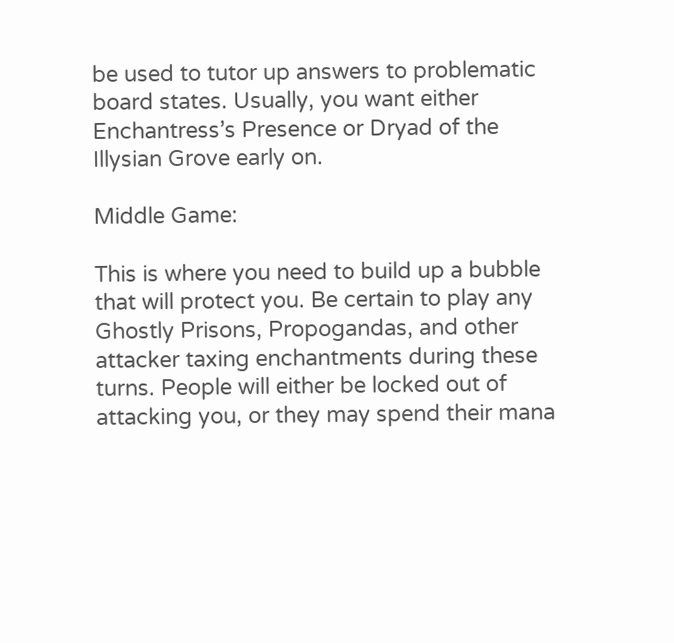be used to tutor up answers to problematic board states. Usually, you want either Enchantress’s Presence or Dryad of the Illysian Grove early on.

Middle Game:

This is where you need to build up a bubble that will protect you. Be certain to play any Ghostly Prisons, Propogandas, and other attacker taxing enchantments during these turns. People will either be locked out of attacking you, or they may spend their mana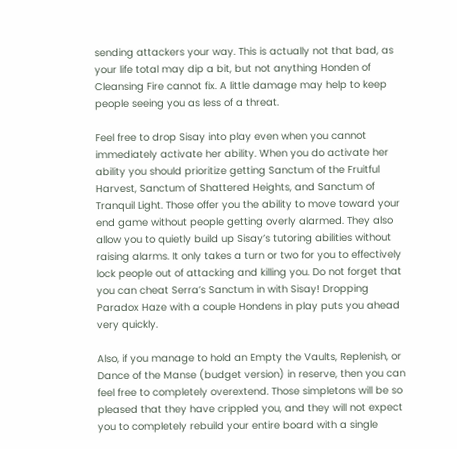sending attackers your way. This is actually not that bad, as your life total may dip a bit, but not anything Honden of Cleansing Fire cannot fix. A little damage may help to keep people seeing you as less of a threat.

Feel free to drop Sisay into play even when you cannot immediately activate her ability. When you do activate her ability you should prioritize getting Sanctum of the Fruitful Harvest, Sanctum of Shattered Heights, and Sanctum of Tranquil Light. Those offer you the ability to move toward your end game without people getting overly alarmed. They also allow you to quietly build up Sisay’s tutoring abilities without raising alarms. It only takes a turn or two for you to effectively lock people out of attacking and killing you. Do not forget that you can cheat Serra’s Sanctum in with Sisay! Dropping Paradox Haze with a couple Hondens in play puts you ahead very quickly.

Also, if you manage to hold an Empty the Vaults, Replenish, or Dance of the Manse (budget version) in reserve, then you can feel free to completely overextend. Those simpletons will be so pleased that they have crippled you, and they will not expect you to completely rebuild your entire board with a single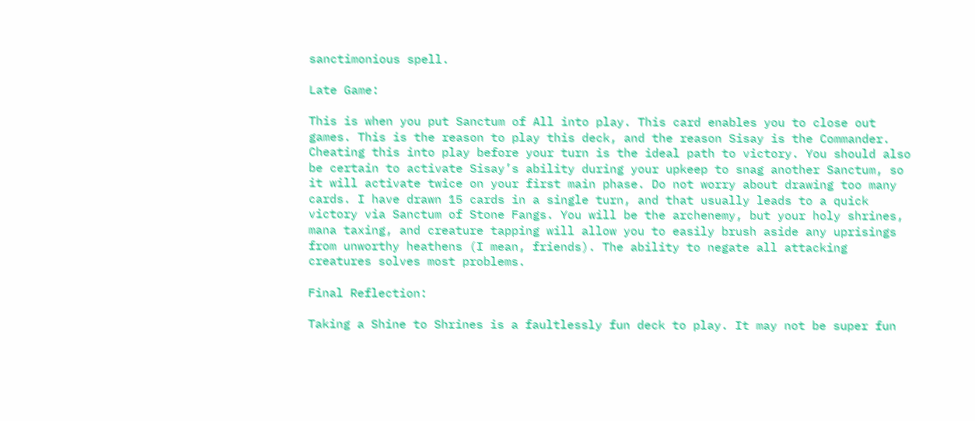sanctimonious spell.

Late Game:

This is when you put Sanctum of All into play. This card enables you to close out games. This is the reason to play this deck, and the reason Sisay is the Commander. Cheating this into play before your turn is the ideal path to victory. You should also be certain to activate Sisay’s ability during your upkeep to snag another Sanctum, so it will activate twice on your first main phase. Do not worry about drawing too many cards. I have drawn 15 cards in a single turn, and that usually leads to a quick victory via Sanctum of Stone Fangs. You will be the archenemy, but your holy shrines, mana taxing, and creature tapping will allow you to easily brush aside any uprisings from unworthy heathens (I mean, friends). The ability to negate all attacking creatures solves most problems.

Final Reflection:

Taking a Shine to Shrines is a faultlessly fun deck to play. It may not be super fun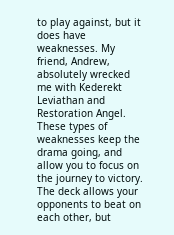to play against, but it does have weaknesses. My friend, Andrew, absolutely wrecked me with Kederekt Leviathan and Restoration Angel. These types of weaknesses keep the drama going, and allow you to focus on the journey to victory. The deck allows your opponents to beat on each other, but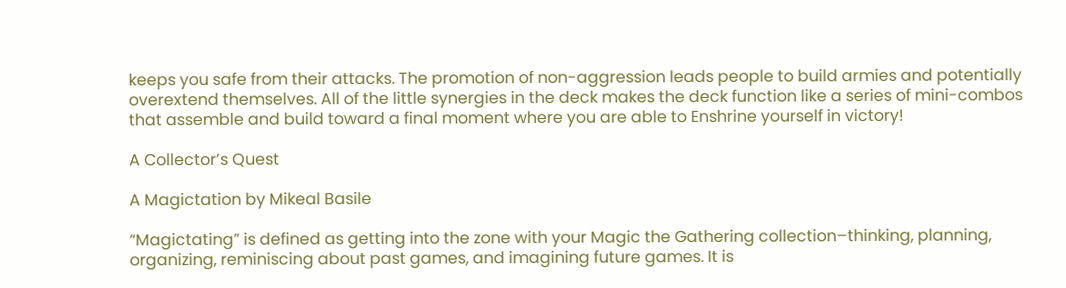keeps you safe from their attacks. The promotion of non-aggression leads people to build armies and potentially overextend themselves. All of the little synergies in the deck makes the deck function like a series of mini-combos that assemble and build toward a final moment where you are able to Enshrine yourself in victory!

A Collector’s Quest

A Magictation by Mikeal Basile

“Magictating” is defined as getting into the zone with your Magic the Gathering collection–thinking, planning, organizing, reminiscing about past games, and imagining future games. It is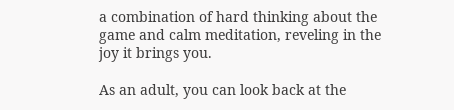a combination of hard thinking about the game and calm meditation, reveling in the joy it brings you.

As an adult, you can look back at the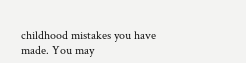childhood mistakes you have made. You may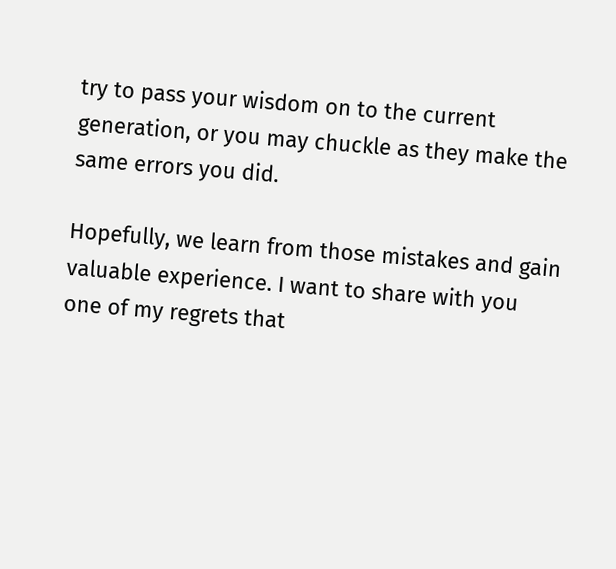try to pass your wisdom on to the current generation, or you may chuckle as they make the same errors you did.

Hopefully, we learn from those mistakes and gain valuable experience. I want to share with you one of my regrets that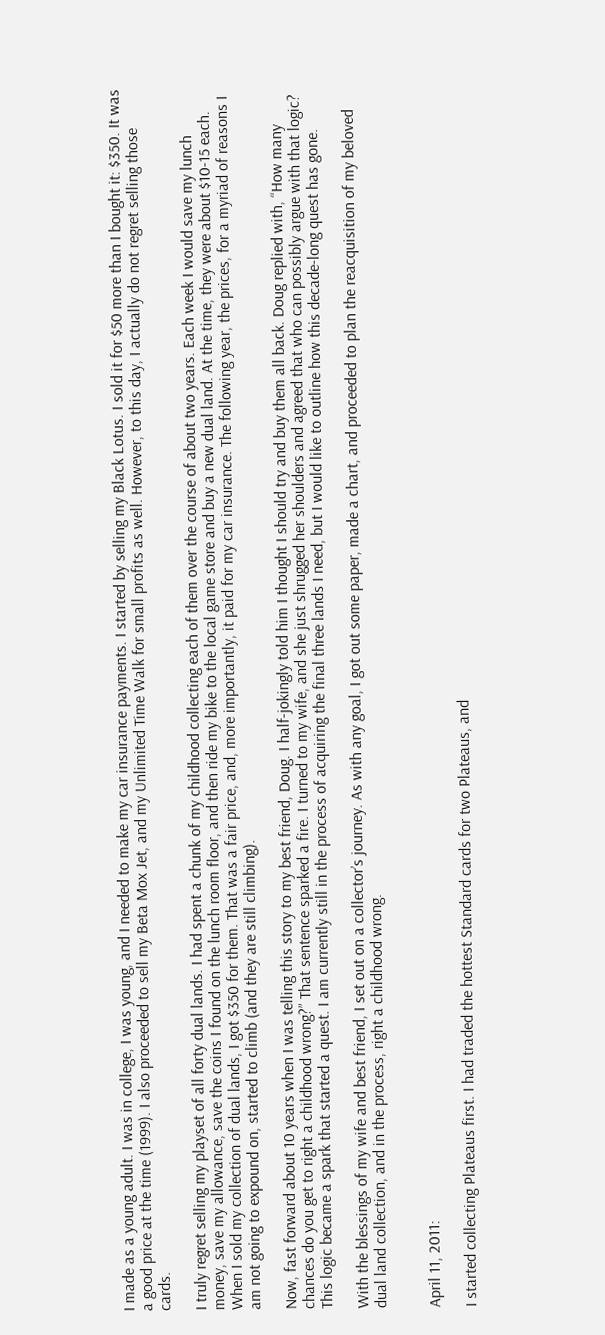I made as a young adult. I was in college, I was young, and I needed to make my car insurance payments. I started by selling my Black Lotus. I sold it for $50 more than I bought it: $350. It was a good price at the time (1999). I also proceeded to sell my Beta Mox Jet, and my Unlimited Time Walk for small profits as well. However, to this day, I actually do not regret selling those cards.

I truly regret selling my playset of all forty dual lands. I had spent a chunk of my childhood collecting each of them over the course of about two years. Each week I would save my lunch money, save my allowance, save the coins I found on the lunch room floor, and then ride my bike to the local game store and buy a new dual land. At the time, they were about $10-15 each. When I sold my collection of dual lands, I got $350 for them. That was a fair price, and, more importantly, it paid for my car insurance. The following year, the prices, for a myriad of reasons I am not going to expound on, started to climb (and they are still climbing).

Now, fast forward about 10 years when I was telling this story to my best friend, Doug. I half-jokingly told him I thought I should try and buy them all back. Doug replied with, “How many chances do you get to right a childhood wrong?” That sentence sparked a fire. I turned to my wife, and she just shrugged her shoulders and agreed that who can possibly argue with that logic? This logic became a spark that started a quest. I am currently still in the process of acquiring the final three lands I need, but I would like to outline how this decade-long quest has gone.

With the blessings of my wife and best friend, I set out on a collector’s journey. As with any goal, I got out some paper, made a chart, and proceeded to plan the reacquisition of my beloved dual land collection, and in the process, right a childhood wrong.


April 11, 2011:

I started collecting Plateaus first. I had traded the hottest Standard cards for two Plateaus, and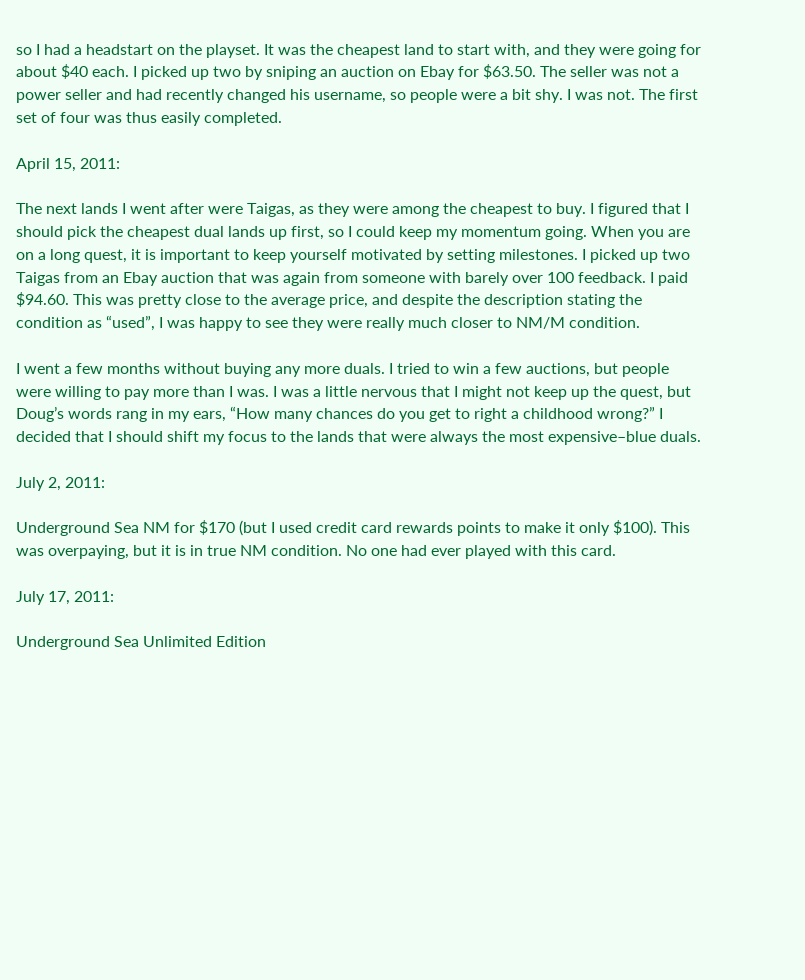so I had a headstart on the playset. It was the cheapest land to start with, and they were going for about $40 each. I picked up two by sniping an auction on Ebay for $63.50. The seller was not a power seller and had recently changed his username, so people were a bit shy. I was not. The first set of four was thus easily completed.

April 15, 2011:

The next lands I went after were Taigas, as they were among the cheapest to buy. I figured that I should pick the cheapest dual lands up first, so I could keep my momentum going. When you are on a long quest, it is important to keep yourself motivated by setting milestones. I picked up two Taigas from an Ebay auction that was again from someone with barely over 100 feedback. I paid $94.60. This was pretty close to the average price, and despite the description stating the condition as “used”, I was happy to see they were really much closer to NM/M condition.

I went a few months without buying any more duals. I tried to win a few auctions, but people were willing to pay more than I was. I was a little nervous that I might not keep up the quest, but Doug’s words rang in my ears, “How many chances do you get to right a childhood wrong?” I decided that I should shift my focus to the lands that were always the most expensive–blue duals.

July 2, 2011:

Underground Sea NM for $170 (but I used credit card rewards points to make it only $100). This was overpaying, but it is in true NM condition. No one had ever played with this card.

July 17, 2011:

Underground Sea Unlimited Edition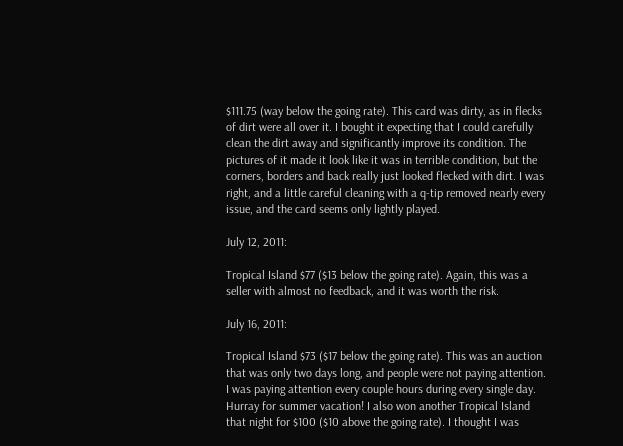$111.75 (way below the going rate). This card was dirty, as in flecks of dirt were all over it. I bought it expecting that I could carefully clean the dirt away and significantly improve its condition. The pictures of it made it look like it was in terrible condition, but the corners, borders and back really just looked flecked with dirt. I was right, and a little careful cleaning with a q-tip removed nearly every issue, and the card seems only lightly played.

July 12, 2011:

Tropical Island $77 ($13 below the going rate). Again, this was a seller with almost no feedback, and it was worth the risk.

July 16, 2011:

Tropical Island $73 ($17 below the going rate). This was an auction that was only two days long, and people were not paying attention. I was paying attention every couple hours during every single day. Hurray for summer vacation! I also won another Tropical Island that night for $100 ($10 above the going rate). I thought I was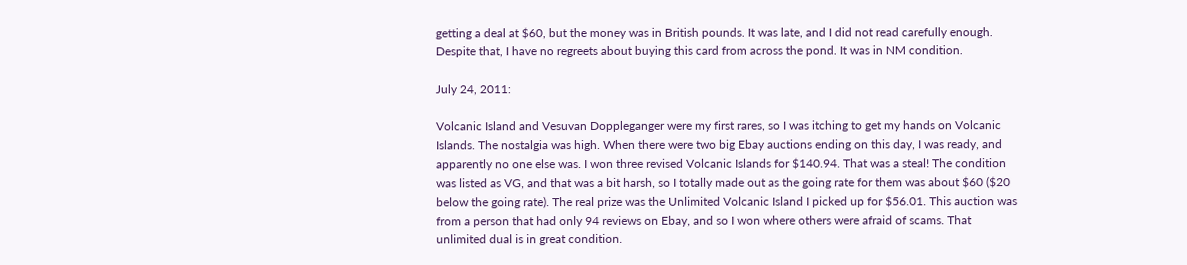getting a deal at $60, but the money was in British pounds. It was late, and I did not read carefully enough. Despite that, I have no regreets about buying this card from across the pond. It was in NM condition.

July 24, 2011:

Volcanic Island and Vesuvan Doppleganger were my first rares, so I was itching to get my hands on Volcanic Islands. The nostalgia was high. When there were two big Ebay auctions ending on this day, I was ready, and apparently no one else was. I won three revised Volcanic Islands for $140.94. That was a steal! The condition was listed as VG, and that was a bit harsh, so I totally made out as the going rate for them was about $60 ($20 below the going rate). The real prize was the Unlimited Volcanic Island I picked up for $56.01. This auction was from a person that had only 94 reviews on Ebay, and so I won where others were afraid of scams. That unlimited dual is in great condition.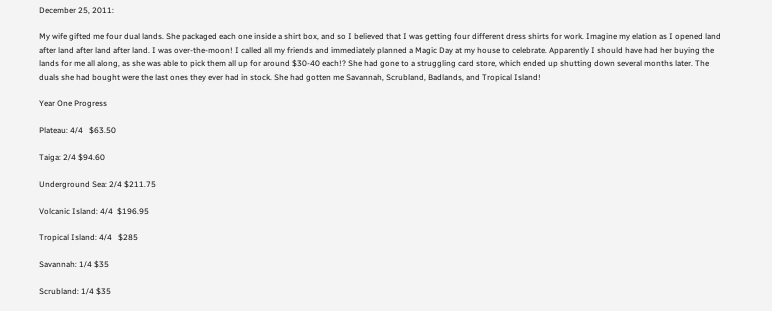December 25, 2011:

My wife gifted me four dual lands. She packaged each one inside a shirt box, and so I believed that I was getting four different dress shirts for work. Imagine my elation as I opened land after land after land after land. I was over-the-moon! I called all my friends and immediately planned a Magic Day at my house to celebrate. Apparently I should have had her buying the lands for me all along, as she was able to pick them all up for around $30-40 each!? She had gone to a struggling card store, which ended up shutting down several months later. The duals she had bought were the last ones they ever had in stock. She had gotten me Savannah, Scrubland, Badlands, and Tropical Island!

Year One Progress

Plateau: 4/4   $63.50

Taiga: 2/4 $94.60

Underground Sea: 2/4 $211.75

Volcanic Island: 4/4  $196.95

Tropical Island: 4/4   $285

Savannah: 1/4 $35

Scrubland: 1/4 $35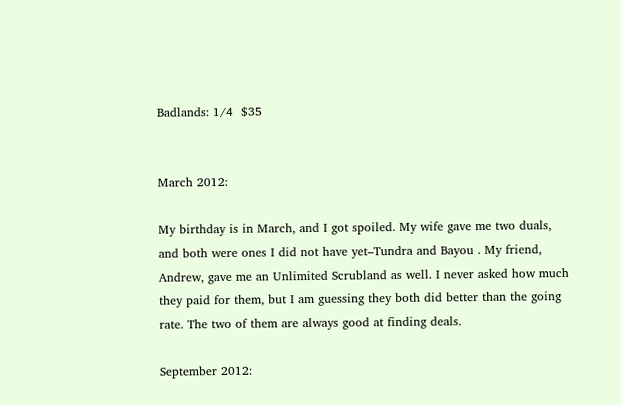Badlands: 1/4  $35


March 2012:

My birthday is in March, and I got spoiled. My wife gave me two duals, and both were ones I did not have yet–Tundra and Bayou . My friend, Andrew, gave me an Unlimited Scrubland as well. I never asked how much they paid for them, but I am guessing they both did better than the going rate. The two of them are always good at finding deals.

September 2012: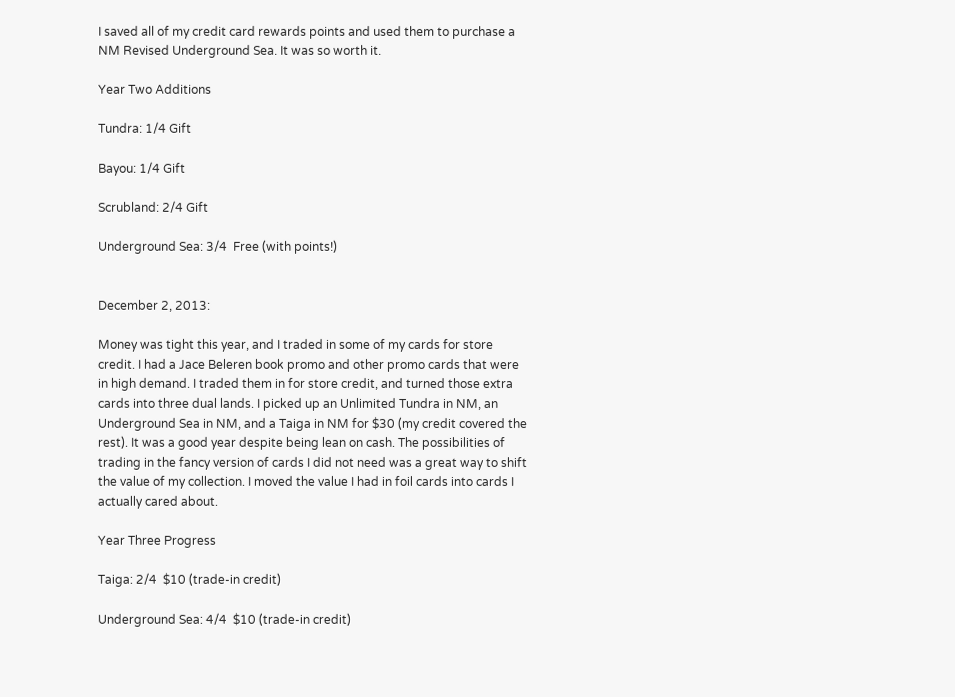I saved all of my credit card rewards points and used them to purchase a NM Revised Underground Sea. It was so worth it.

Year Two Additions

Tundra: 1/4 Gift

Bayou: 1/4 Gift

Scrubland: 2/4 Gift

Underground Sea: 3/4  Free (with points!)


December 2, 2013:

Money was tight this year, and I traded in some of my cards for store credit. I had a Jace Beleren book promo and other promo cards that were in high demand. I traded them in for store credit, and turned those extra cards into three dual lands. I picked up an Unlimited Tundra in NM, an Underground Sea in NM, and a Taiga in NM for $30 (my credit covered the rest). It was a good year despite being lean on cash. The possibilities of trading in the fancy version of cards I did not need was a great way to shift the value of my collection. I moved the value I had in foil cards into cards I actually cared about.

Year Three Progress

Taiga: 2/4  $10 (trade-in credit)

Underground Sea: 4/4  $10 (trade-in credit)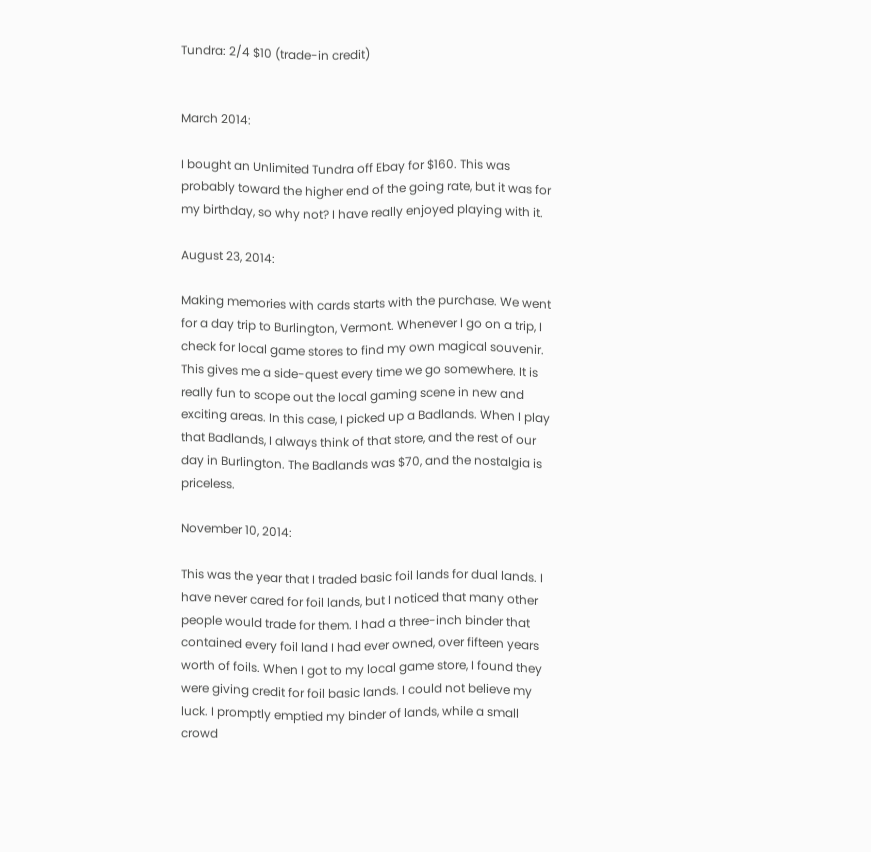Tundra: 2/4 $10 (trade-in credit)


March 2014:

I bought an Unlimited Tundra off Ebay for $160. This was probably toward the higher end of the going rate, but it was for my birthday, so why not? I have really enjoyed playing with it.

August 23, 2014:

Making memories with cards starts with the purchase. We went for a day trip to Burlington, Vermont. Whenever I go on a trip, I check for local game stores to find my own magical souvenir. This gives me a side-quest every time we go somewhere. It is really fun to scope out the local gaming scene in new and exciting areas. In this case, I picked up a Badlands. When I play that Badlands, I always think of that store, and the rest of our day in Burlington. The Badlands was $70, and the nostalgia is priceless.

November 10, 2014:

This was the year that I traded basic foil lands for dual lands. I have never cared for foil lands, but I noticed that many other people would trade for them. I had a three-inch binder that contained every foil land I had ever owned, over fifteen years worth of foils. When I got to my local game store, I found they were giving credit for foil basic lands. I could not believe my luck. I promptly emptied my binder of lands, while a small crowd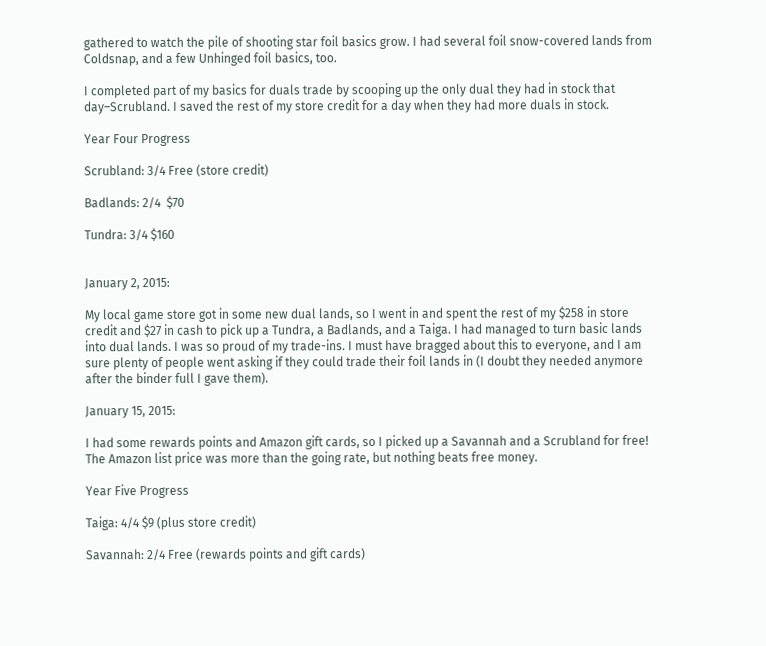gathered to watch the pile of shooting star foil basics grow. I had several foil snow-covered lands from Coldsnap, and a few Unhinged foil basics, too.

I completed part of my basics for duals trade by scooping up the only dual they had in stock that day–Scrubland. I saved the rest of my store credit for a day when they had more duals in stock.

Year Four Progress

Scrubland: 3/4 Free (store credit)

Badlands: 2/4  $70

Tundra: 3/4 $160


January 2, 2015:

My local game store got in some new dual lands, so I went in and spent the rest of my $258 in store credit and $27 in cash to pick up a Tundra, a Badlands, and a Taiga. I had managed to turn basic lands into dual lands. I was so proud of my trade-ins. I must have bragged about this to everyone, and I am sure plenty of people went asking if they could trade their foil lands in (I doubt they needed anymore after the binder full I gave them).

January 15, 2015:

I had some rewards points and Amazon gift cards, so I picked up a Savannah and a Scrubland for free! The Amazon list price was more than the going rate, but nothing beats free money.

Year Five Progress

Taiga: 4/4 $9 (plus store credit)

Savannah: 2/4 Free (rewards points and gift cards)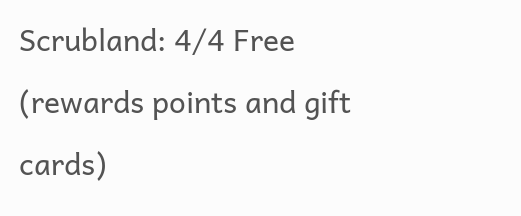Scrubland: 4/4 Free (rewards points and gift cards)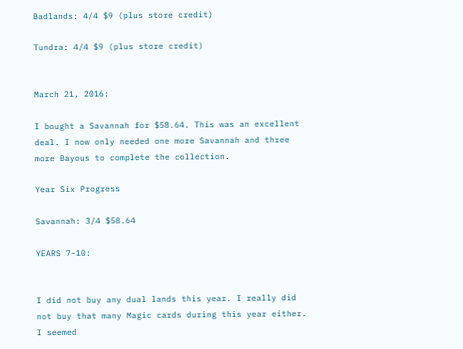Badlands: 4/4 $9 (plus store credit)

Tundra: 4/4 $9 (plus store credit)


March 21, 2016:

I bought a Savannah for $58.64. This was an excellent deal. I now only needed one more Savannah and three more Bayous to complete the collection.

Year Six Progress

Savannah: 3/4 $58.64

YEARS 7-10:


I did not buy any dual lands this year. I really did not buy that many Magic cards during this year either. I seemed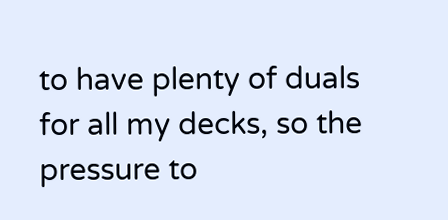to have plenty of duals for all my decks, so the pressure to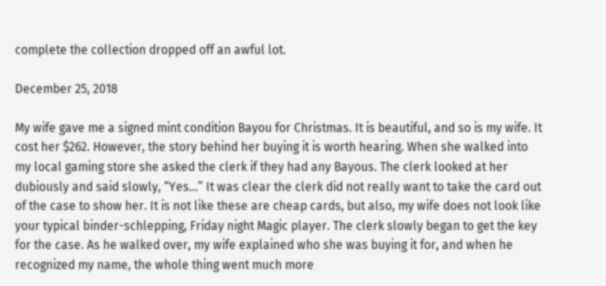complete the collection dropped off an awful lot.

December 25, 2018

My wife gave me a signed mint condition Bayou for Christmas. It is beautiful, and so is my wife. It cost her $262. However, the story behind her buying it is worth hearing. When she walked into my local gaming store she asked the clerk if they had any Bayous. The clerk looked at her dubiously and said slowly, “Yes…” It was clear the clerk did not really want to take the card out of the case to show her. It is not like these are cheap cards, but also, my wife does not look like your typical binder-schlepping, Friday night Magic player. The clerk slowly began to get the key for the case. As he walked over, my wife explained who she was buying it for, and when he recognized my name, the whole thing went much more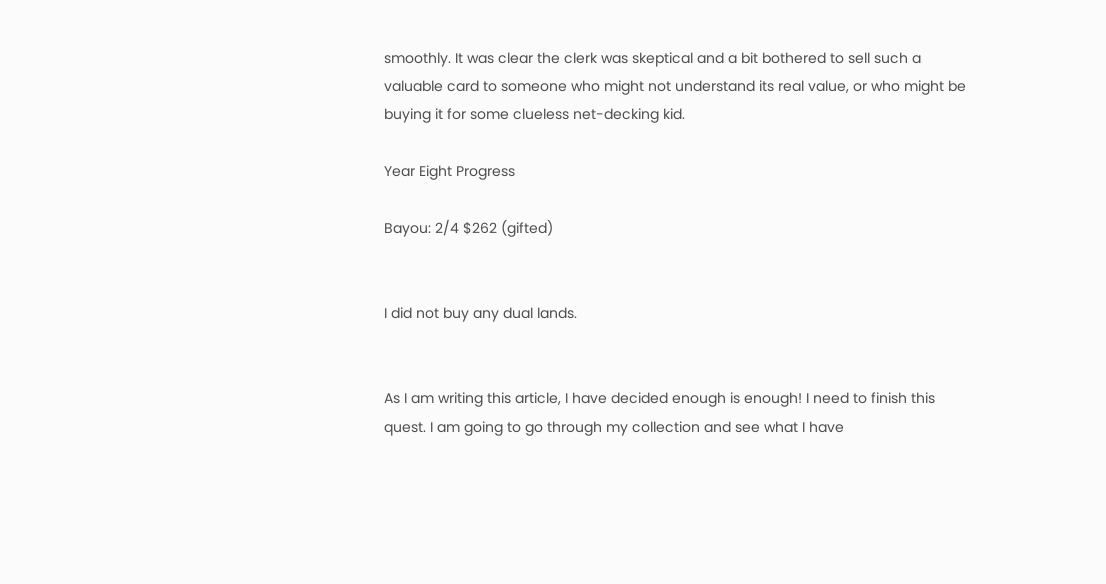smoothly. It was clear the clerk was skeptical and a bit bothered to sell such a valuable card to someone who might not understand its real value, or who might be buying it for some clueless net-decking kid.

Year Eight Progress

Bayou: 2/4 $262 (gifted)


I did not buy any dual lands.


As I am writing this article, I have decided enough is enough! I need to finish this quest. I am going to go through my collection and see what I have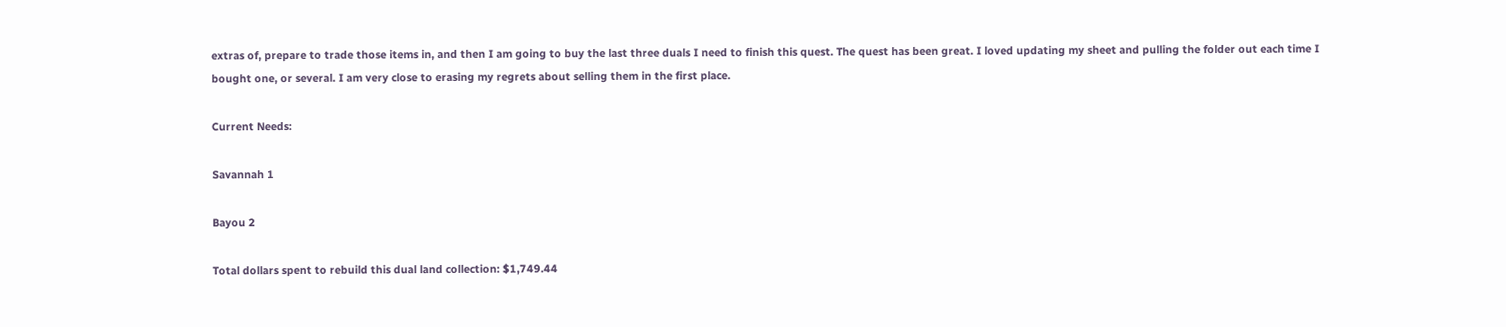extras of, prepare to trade those items in, and then I am going to buy the last three duals I need to finish this quest. The quest has been great. I loved updating my sheet and pulling the folder out each time I bought one, or several. I am very close to erasing my regrets about selling them in the first place.

Current Needs:

Savannah 1

Bayou 2

Total dollars spent to rebuild this dual land collection: $1,749.44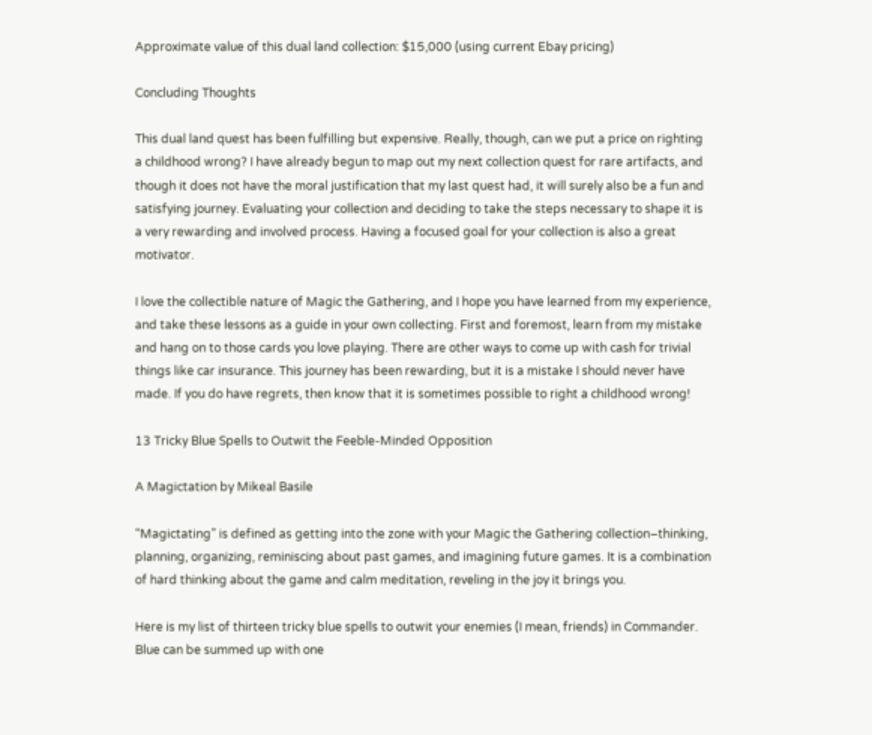Approximate value of this dual land collection: $15,000 (using current Ebay pricing)

Concluding Thoughts

This dual land quest has been fulfilling but expensive. Really, though, can we put a price on righting a childhood wrong? I have already begun to map out my next collection quest for rare artifacts, and though it does not have the moral justification that my last quest had, it will surely also be a fun and satisfying journey. Evaluating your collection and deciding to take the steps necessary to shape it is a very rewarding and involved process. Having a focused goal for your collection is also a great motivator.

I love the collectible nature of Magic the Gathering, and I hope you have learned from my experience, and take these lessons as a guide in your own collecting. First and foremost, learn from my mistake and hang on to those cards you love playing. There are other ways to come up with cash for trivial things like car insurance. This journey has been rewarding, but it is a mistake I should never have made. If you do have regrets, then know that it is sometimes possible to right a childhood wrong!

13 Tricky Blue Spells to Outwit the Feeble-Minded Opposition

A Magictation by Mikeal Basile

“Magictating” is defined as getting into the zone with your Magic the Gathering collection–thinking, planning, organizing, reminiscing about past games, and imagining future games. It is a combination of hard thinking about the game and calm meditation, reveling in the joy it brings you.

Here is my list of thirteen tricky blue spells to outwit your enemies (I mean, friends) in Commander. Blue can be summed up with one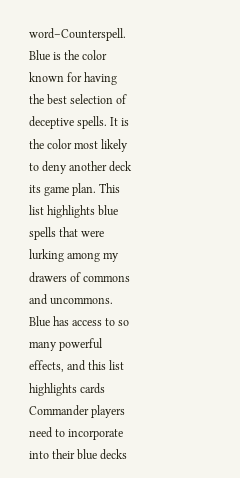word–Counterspell. Blue is the color known for having the best selection of deceptive spells. It is the color most likely to deny another deck its game plan. This list highlights blue spells that were lurking among my drawers of commons and uncommons. Blue has access to so many powerful effects, and this list highlights cards Commander players need to incorporate into their blue decks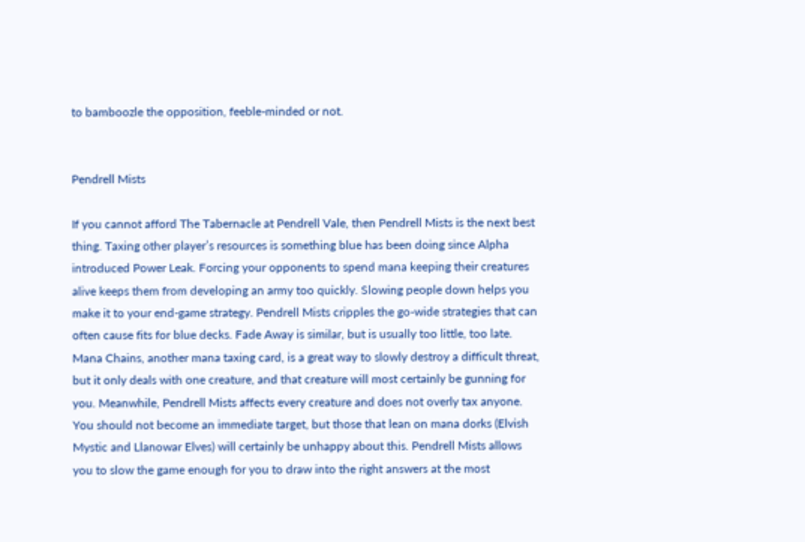to bamboozle the opposition, feeble-minded or not.


Pendrell Mists

If you cannot afford The Tabernacle at Pendrell Vale, then Pendrell Mists is the next best thing. Taxing other player’s resources is something blue has been doing since Alpha introduced Power Leak. Forcing your opponents to spend mana keeping their creatures alive keeps them from developing an army too quickly. Slowing people down helps you make it to your end-game strategy. Pendrell Mists cripples the go-wide strategies that can often cause fits for blue decks. Fade Away is similar, but is usually too little, too late. Mana Chains, another mana taxing card, is a great way to slowly destroy a difficult threat, but it only deals with one creature, and that creature will most certainly be gunning for you. Meanwhile, Pendrell Mists affects every creature and does not overly tax anyone. You should not become an immediate target, but those that lean on mana dorks (Elvish Mystic and Llanowar Elves) will certainly be unhappy about this. Pendrell Mists allows you to slow the game enough for you to draw into the right answers at the most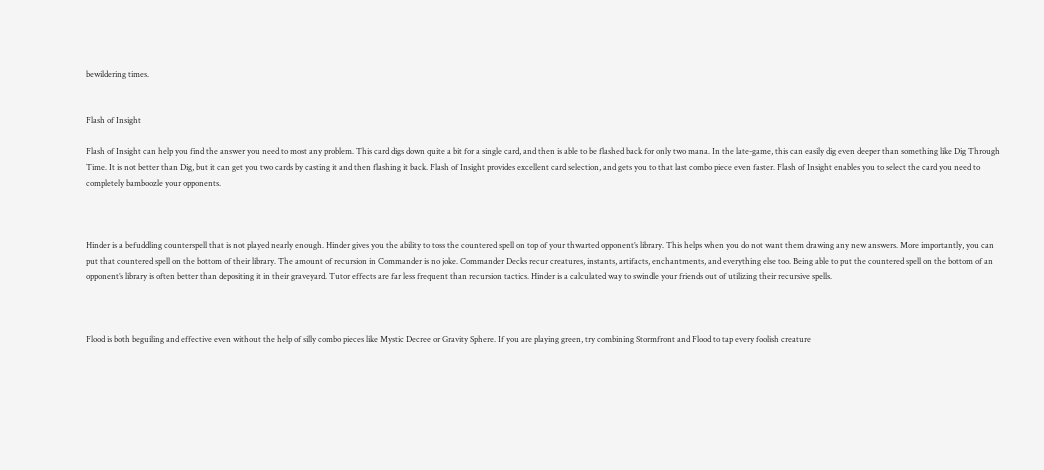bewildering times.


Flash of Insight

Flash of Insight can help you find the answer you need to most any problem. This card digs down quite a bit for a single card, and then is able to be flashed back for only two mana. In the late-game, this can easily dig even deeper than something like Dig Through Time. It is not better than Dig, but it can get you two cards by casting it and then flashing it back. Flash of Insight provides excellent card selection, and gets you to that last combo piece even faster. Flash of Insight enables you to select the card you need to completely bamboozle your opponents.



Hinder is a befuddling counterspell that is not played nearly enough. Hinder gives you the ability to toss the countered spell on top of your thwarted opponent’s library. This helps when you do not want them drawing any new answers. More importantly, you can put that countered spell on the bottom of their library. The amount of recursion in Commander is no joke. Commander Decks recur creatures, instants, artifacts, enchantments, and everything else too. Being able to put the countered spell on the bottom of an opponent’s library is often better than depositing it in their graveyard. Tutor effects are far less frequent than recursion tactics. Hinder is a calculated way to swindle your friends out of utilizing their recursive spells.



Flood is both beguiling and effective even without the help of silly combo pieces like Mystic Decree or Gravity Sphere. If you are playing green, try combining Stormfront and Flood to tap every foolish creature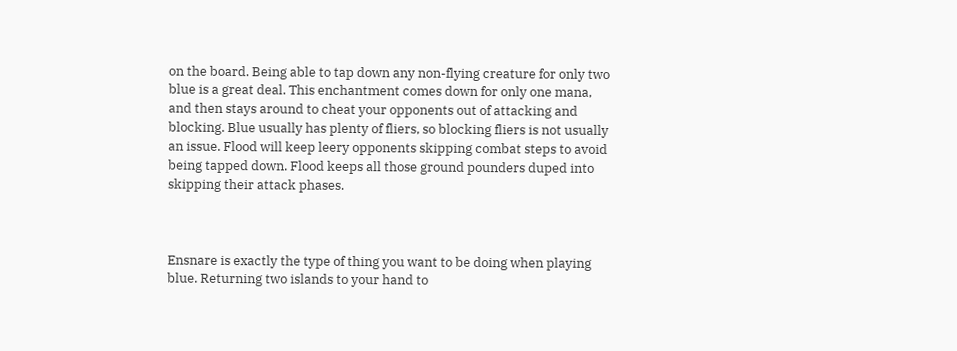on the board. Being able to tap down any non-flying creature for only two blue is a great deal. This enchantment comes down for only one mana, and then stays around to cheat your opponents out of attacking and blocking. Blue usually has plenty of fliers, so blocking fliers is not usually an issue. Flood will keep leery opponents skipping combat steps to avoid being tapped down. Flood keeps all those ground pounders duped into skipping their attack phases.



Ensnare is exactly the type of thing you want to be doing when playing blue. Returning two islands to your hand to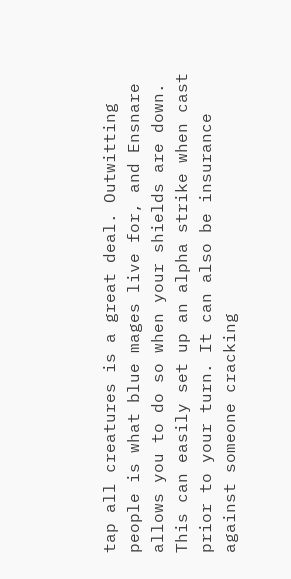tap all creatures is a great deal. Outwitting people is what blue mages live for, and Ensnare allows you to do so when your shields are down. This can easily set up an alpha strike when cast prior to your turn. It can also be insurance against someone cracking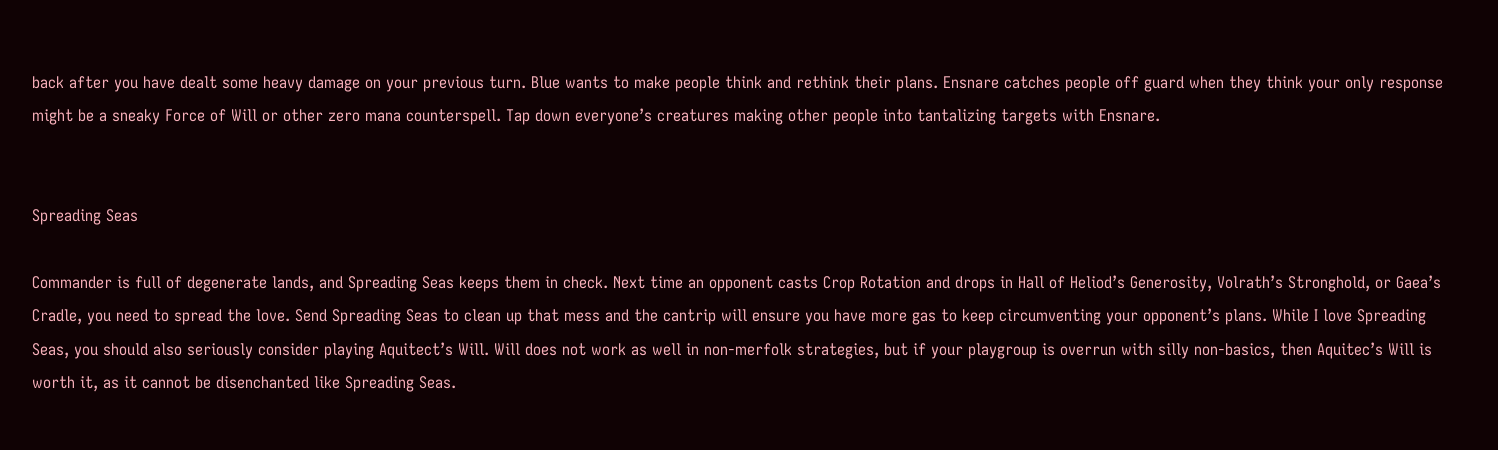back after you have dealt some heavy damage on your previous turn. Blue wants to make people think and rethink their plans. Ensnare catches people off guard when they think your only response might be a sneaky Force of Will or other zero mana counterspell. Tap down everyone’s creatures making other people into tantalizing targets with Ensnare.


Spreading Seas

Commander is full of degenerate lands, and Spreading Seas keeps them in check. Next time an opponent casts Crop Rotation and drops in Hall of Heliod’s Generosity, Volrath’s Stronghold, or Gaea’s Cradle, you need to spread the love. Send Spreading Seas to clean up that mess and the cantrip will ensure you have more gas to keep circumventing your opponent’s plans. While I love Spreading Seas, you should also seriously consider playing Aquitect’s Will. Will does not work as well in non-merfolk strategies, but if your playgroup is overrun with silly non-basics, then Aquitec’s Will is worth it, as it cannot be disenchanted like Spreading Seas.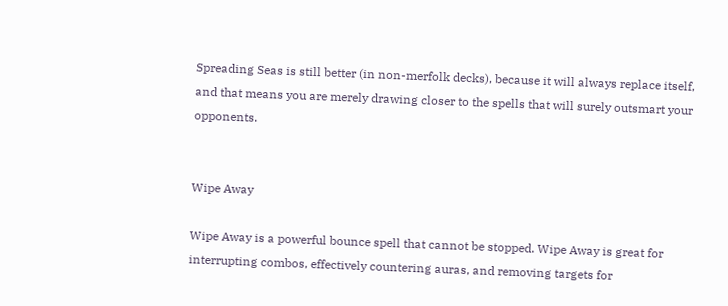Spreading Seas is still better (in non-merfolk decks), because it will always replace itself, and that means you are merely drawing closer to the spells that will surely outsmart your opponents.


Wipe Away

Wipe Away is a powerful bounce spell that cannot be stopped. Wipe Away is great for interrupting combos, effectively countering auras, and removing targets for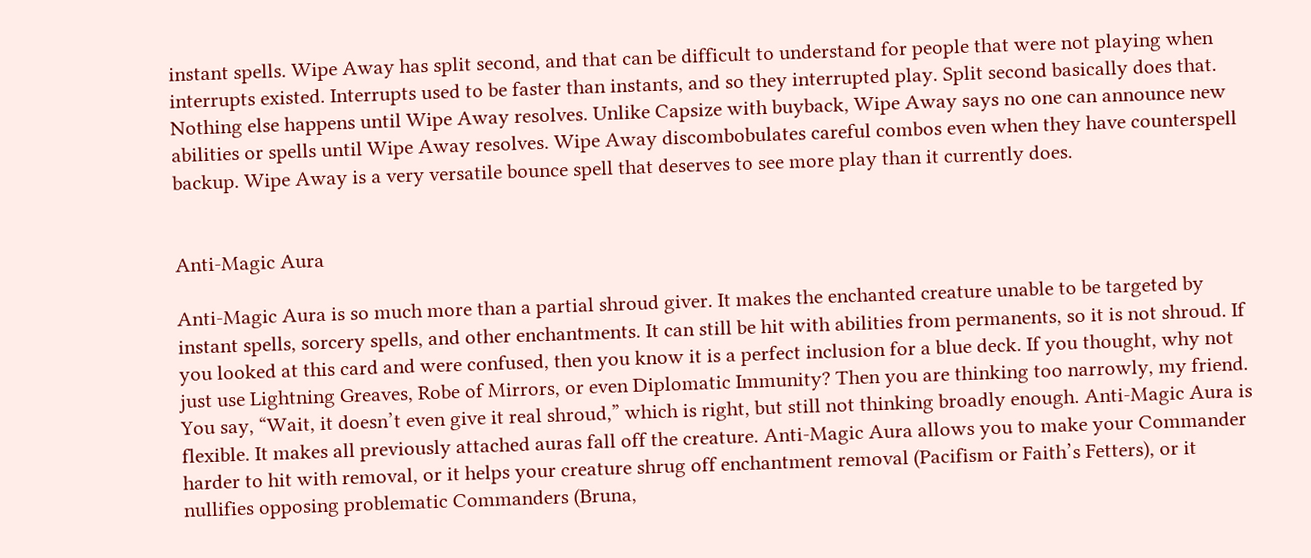instant spells. Wipe Away has split second, and that can be difficult to understand for people that were not playing when interrupts existed. Interrupts used to be faster than instants, and so they interrupted play. Split second basically does that. Nothing else happens until Wipe Away resolves. Unlike Capsize with buyback, Wipe Away says no one can announce new abilities or spells until Wipe Away resolves. Wipe Away discombobulates careful combos even when they have counterspell backup. Wipe Away is a very versatile bounce spell that deserves to see more play than it currently does.


Anti-Magic Aura

Anti-Magic Aura is so much more than a partial shroud giver. It makes the enchanted creature unable to be targeted by instant spells, sorcery spells, and other enchantments. It can still be hit with abilities from permanents, so it is not shroud. If you looked at this card and were confused, then you know it is a perfect inclusion for a blue deck. If you thought, why not just use Lightning Greaves, Robe of Mirrors, or even Diplomatic Immunity? Then you are thinking too narrowly, my friend. You say, “Wait, it doesn’t even give it real shroud,” which is right, but still not thinking broadly enough. Anti-Magic Aura is flexible. It makes all previously attached auras fall off the creature. Anti-Magic Aura allows you to make your Commander harder to hit with removal, or it helps your creature shrug off enchantment removal (Pacifism or Faith’s Fetters), or it nullifies opposing problematic Commanders (Bruna,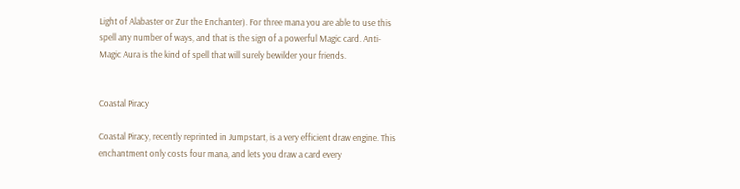Light of Alabaster or Zur the Enchanter). For three mana you are able to use this spell any number of ways, and that is the sign of a powerful Magic card. Anti-Magic Aura is the kind of spell that will surely bewilder your friends.


Coastal Piracy

Coastal Piracy, recently reprinted in Jumpstart, is a very efficient draw engine. This enchantment only costs four mana, and lets you draw a card every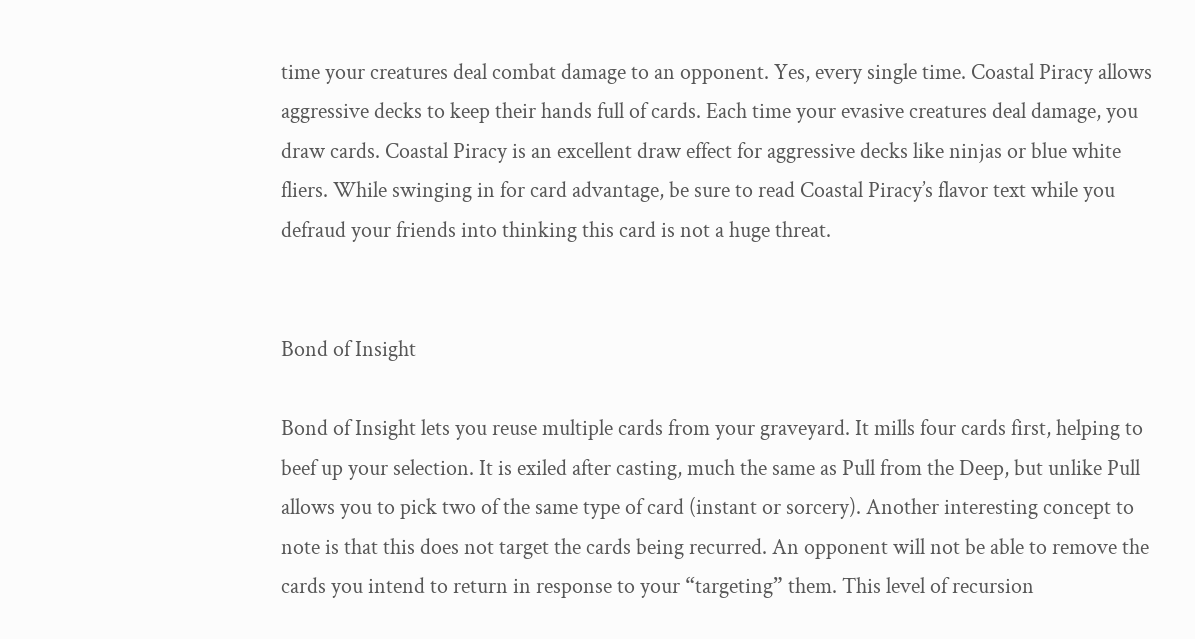time your creatures deal combat damage to an opponent. Yes, every single time. Coastal Piracy allows aggressive decks to keep their hands full of cards. Each time your evasive creatures deal damage, you draw cards. Coastal Piracy is an excellent draw effect for aggressive decks like ninjas or blue white fliers. While swinging in for card advantage, be sure to read Coastal Piracy’s flavor text while you defraud your friends into thinking this card is not a huge threat.


Bond of Insight

Bond of Insight lets you reuse multiple cards from your graveyard. It mills four cards first, helping to beef up your selection. It is exiled after casting, much the same as Pull from the Deep, but unlike Pull allows you to pick two of the same type of card (instant or sorcery). Another interesting concept to note is that this does not target the cards being recurred. An opponent will not be able to remove the cards you intend to return in response to your “targeting” them. This level of recursion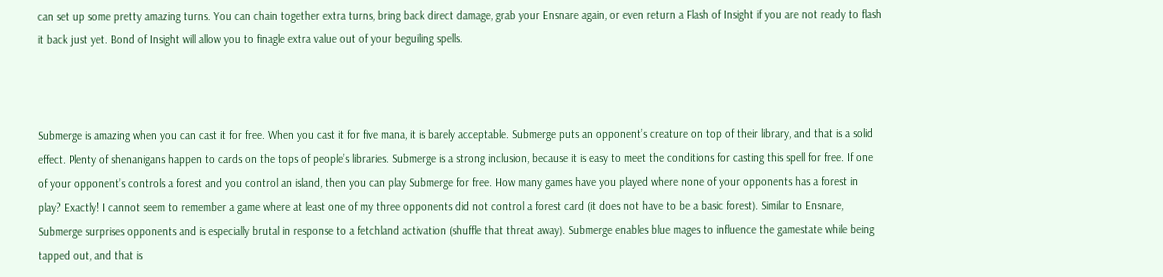can set up some pretty amazing turns. You can chain together extra turns, bring back direct damage, grab your Ensnare again, or even return a Flash of Insight if you are not ready to flash it back just yet. Bond of Insight will allow you to finagle extra value out of your beguiling spells.



Submerge is amazing when you can cast it for free. When you cast it for five mana, it is barely acceptable. Submerge puts an opponent’s creature on top of their library, and that is a solid effect. Plenty of shenanigans happen to cards on the tops of people’s libraries. Submerge is a strong inclusion, because it is easy to meet the conditions for casting this spell for free. If one of your opponent’s controls a forest and you control an island, then you can play Submerge for free. How many games have you played where none of your opponents has a forest in play? Exactly! I cannot seem to remember a game where at least one of my three opponents did not control a forest card (it does not have to be a basic forest). Similar to Ensnare, Submerge surprises opponents and is especially brutal in response to a fetchland activation (shuffle that threat away). Submerge enables blue mages to influence the gamestate while being tapped out, and that is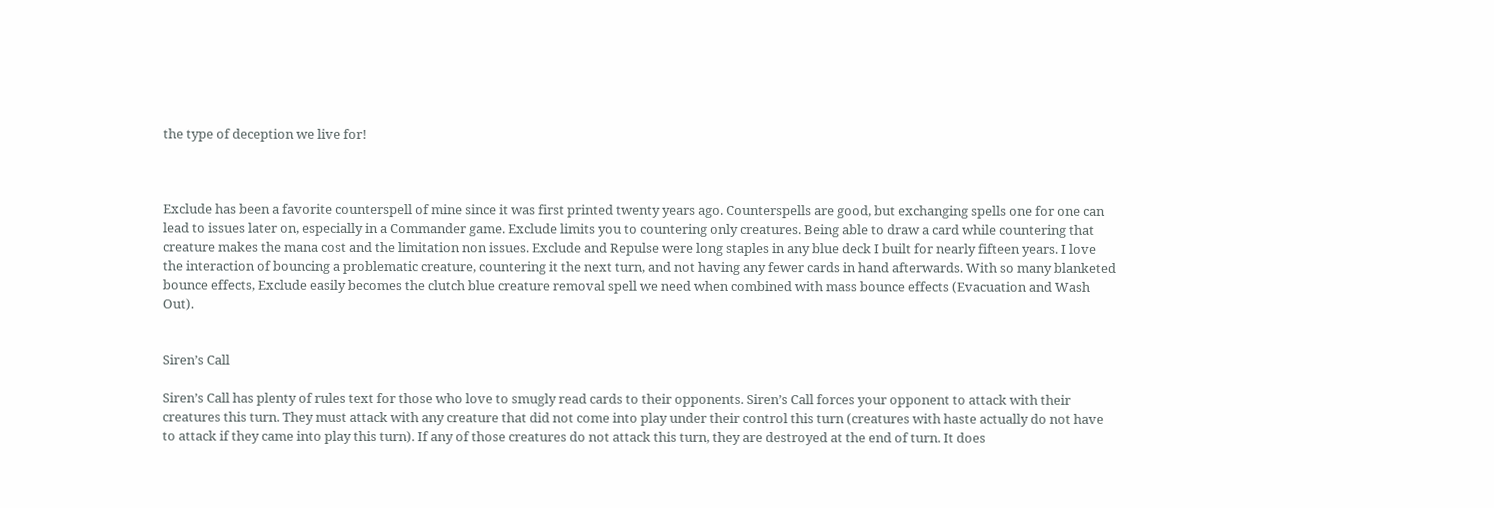the type of deception we live for!



Exclude has been a favorite counterspell of mine since it was first printed twenty years ago. Counterspells are good, but exchanging spells one for one can lead to issues later on, especially in a Commander game. Exclude limits you to countering only creatures. Being able to draw a card while countering that creature makes the mana cost and the limitation non issues. Exclude and Repulse were long staples in any blue deck I built for nearly fifteen years. I love the interaction of bouncing a problematic creature, countering it the next turn, and not having any fewer cards in hand afterwards. With so many blanketed bounce effects, Exclude easily becomes the clutch blue creature removal spell we need when combined with mass bounce effects (Evacuation and Wash Out).


Siren’s Call

Siren’s Call has plenty of rules text for those who love to smugly read cards to their opponents. Siren’s Call forces your opponent to attack with their creatures this turn. They must attack with any creature that did not come into play under their control this turn (creatures with haste actually do not have to attack if they came into play this turn). If any of those creatures do not attack this turn, they are destroyed at the end of turn. It does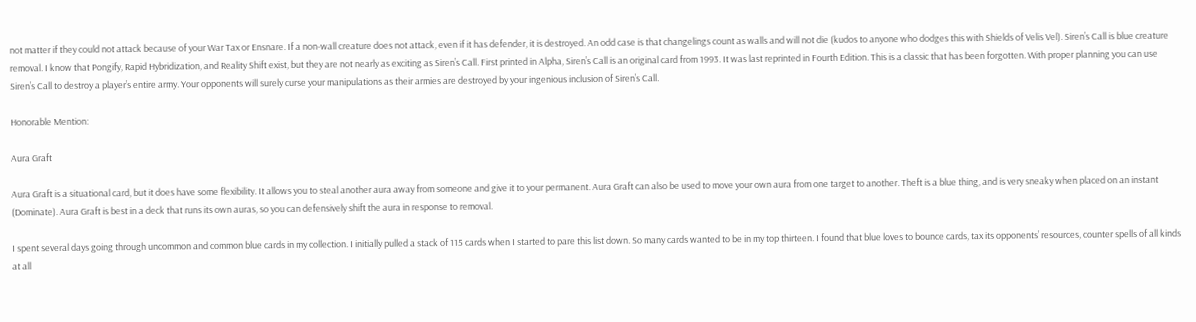not matter if they could not attack because of your War Tax or Ensnare. If a non-wall creature does not attack, even if it has defender, it is destroyed. An odd case is that changelings count as walls and will not die (kudos to anyone who dodges this with Shields of Velis Vel). Siren’s Call is blue creature removal. I know that Pongify, Rapid Hybridization, and Reality Shift exist, but they are not nearly as exciting as Siren’s Call. First printed in Alpha, Siren’s Call is an original card from 1993. It was last reprinted in Fourth Edition. This is a classic that has been forgotten. With proper planning you can use Siren’s Call to destroy a player’s entire army. Your opponents will surely curse your manipulations as their armies are destroyed by your ingenious inclusion of Siren’s Call.

Honorable Mention:

Aura Graft

Aura Graft is a situational card, but it does have some flexibility. It allows you to steal another aura away from someone and give it to your permanent. Aura Graft can also be used to move your own aura from one target to another. Theft is a blue thing, and is very sneaky when placed on an instant (Dominate). Aura Graft is best in a deck that runs its own auras, so you can defensively shift the aura in response to removal.

I spent several days going through uncommon and common blue cards in my collection. I initially pulled a stack of 115 cards when I started to pare this list down. So many cards wanted to be in my top thirteen. I found that blue loves to bounce cards, tax its opponents’ resources, counter spells of all kinds at all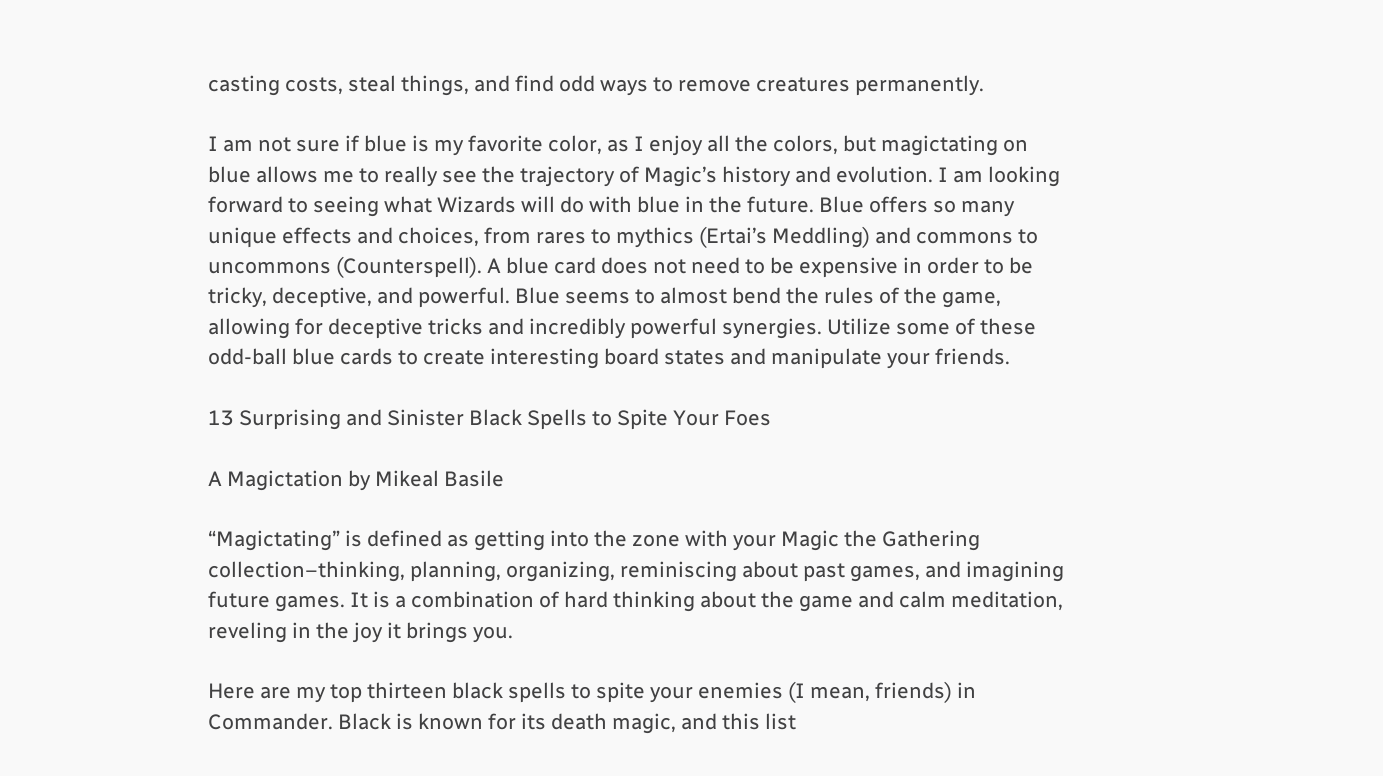casting costs, steal things, and find odd ways to remove creatures permanently.

I am not sure if blue is my favorite color, as I enjoy all the colors, but magictating on blue allows me to really see the trajectory of Magic’s history and evolution. I am looking forward to seeing what Wizards will do with blue in the future. Blue offers so many unique effects and choices, from rares to mythics (Ertai’s Meddling) and commons to uncommons (Counterspell). A blue card does not need to be expensive in order to be tricky, deceptive, and powerful. Blue seems to almost bend the rules of the game, allowing for deceptive tricks and incredibly powerful synergies. Utilize some of these odd-ball blue cards to create interesting board states and manipulate your friends.

13 Surprising and Sinister Black Spells to Spite Your Foes

A Magictation by Mikeal Basile

“Magictating” is defined as getting into the zone with your Magic the Gathering collection–thinking, planning, organizing, reminiscing about past games, and imagining future games. It is a combination of hard thinking about the game and calm meditation, reveling in the joy it brings you.

Here are my top thirteen black spells to spite your enemies (I mean, friends) in Commander. Black is known for its death magic, and this list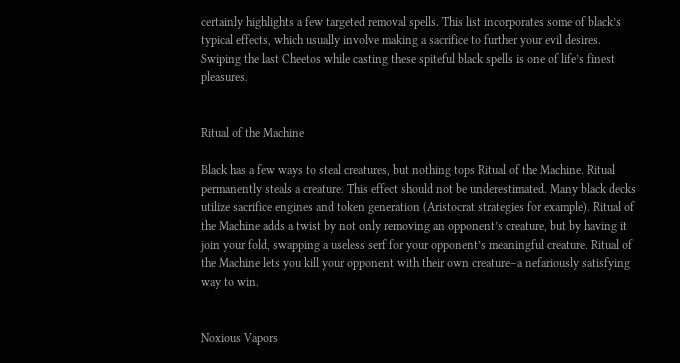certainly highlights a few targeted removal spells. This list incorporates some of black’s typical effects, which usually involve making a sacrifice to further your evil desires. Swiping the last Cheetos while casting these spiteful black spells is one of life’s finest pleasures.


Ritual of the Machine

Black has a few ways to steal creatures, but nothing tops Ritual of the Machine. Ritual permanently steals a creature. This effect should not be underestimated. Many black decks utilize sacrifice engines and token generation (Aristocrat strategies for example). Ritual of the Machine adds a twist by not only removing an opponent’s creature, but by having it join your fold, swapping a useless serf for your opponent’s meaningful creature. Ritual of the Machine lets you kill your opponent with their own creature–a nefariously satisfying way to win.


Noxious Vapors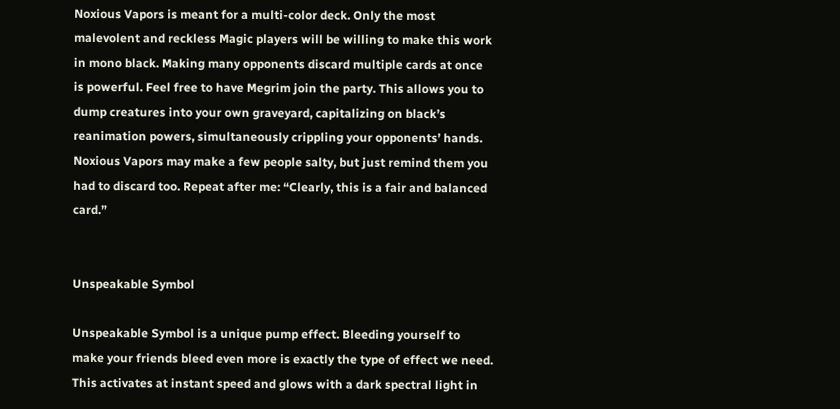Noxious Vapors is meant for a multi-color deck. Only the most malevolent and reckless Magic players will be willing to make this work in mono black. Making many opponents discard multiple cards at once is powerful. Feel free to have Megrim join the party. This allows you to dump creatures into your own graveyard, capitalizing on black’s reanimation powers, simultaneously crippling your opponents’ hands. Noxious Vapors may make a few people salty, but just remind them you had to discard too. Repeat after me: “Clearly, this is a fair and balanced card.”


Unspeakable Symbol

Unspeakable Symbol is a unique pump effect. Bleeding yourself to make your friends bleed even more is exactly the type of effect we need. This activates at instant speed and glows with a dark spectral light in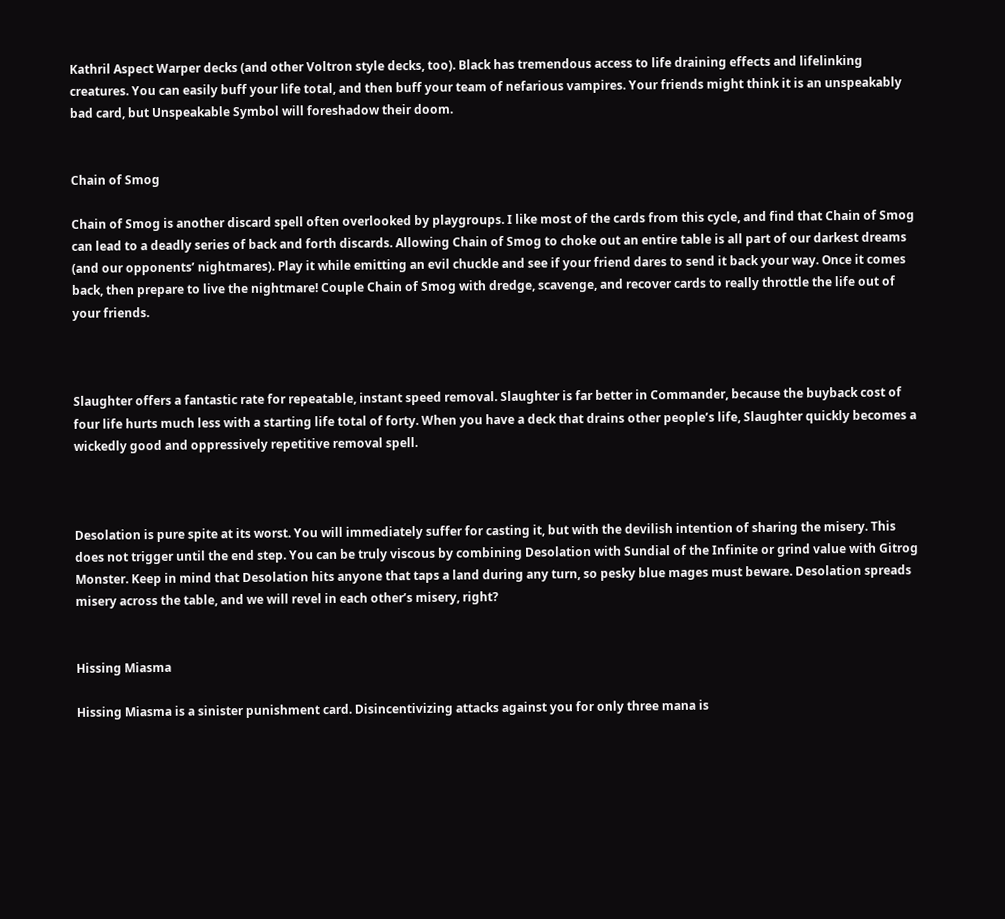Kathril Aspect Warper decks (and other Voltron style decks, too). Black has tremendous access to life draining effects and lifelinking creatures. You can easily buff your life total, and then buff your team of nefarious vampires. Your friends might think it is an unspeakably bad card, but Unspeakable Symbol will foreshadow their doom.


Chain of Smog

Chain of Smog is another discard spell often overlooked by playgroups. I like most of the cards from this cycle, and find that Chain of Smog can lead to a deadly series of back and forth discards. Allowing Chain of Smog to choke out an entire table is all part of our darkest dreams (and our opponents’ nightmares). Play it while emitting an evil chuckle and see if your friend dares to send it back your way. Once it comes back, then prepare to live the nightmare! Couple Chain of Smog with dredge, scavenge, and recover cards to really throttle the life out of your friends.



Slaughter offers a fantastic rate for repeatable, instant speed removal. Slaughter is far better in Commander, because the buyback cost of four life hurts much less with a starting life total of forty. When you have a deck that drains other people’s life, Slaughter quickly becomes a wickedly good and oppressively repetitive removal spell.



Desolation is pure spite at its worst. You will immediately suffer for casting it, but with the devilish intention of sharing the misery. This does not trigger until the end step. You can be truly viscous by combining Desolation with Sundial of the Infinite or grind value with Gitrog Monster. Keep in mind that Desolation hits anyone that taps a land during any turn, so pesky blue mages must beware. Desolation spreads misery across the table, and we will revel in each other’s misery, right?


Hissing Miasma

Hissing Miasma is a sinister punishment card. Disincentivizing attacks against you for only three mana is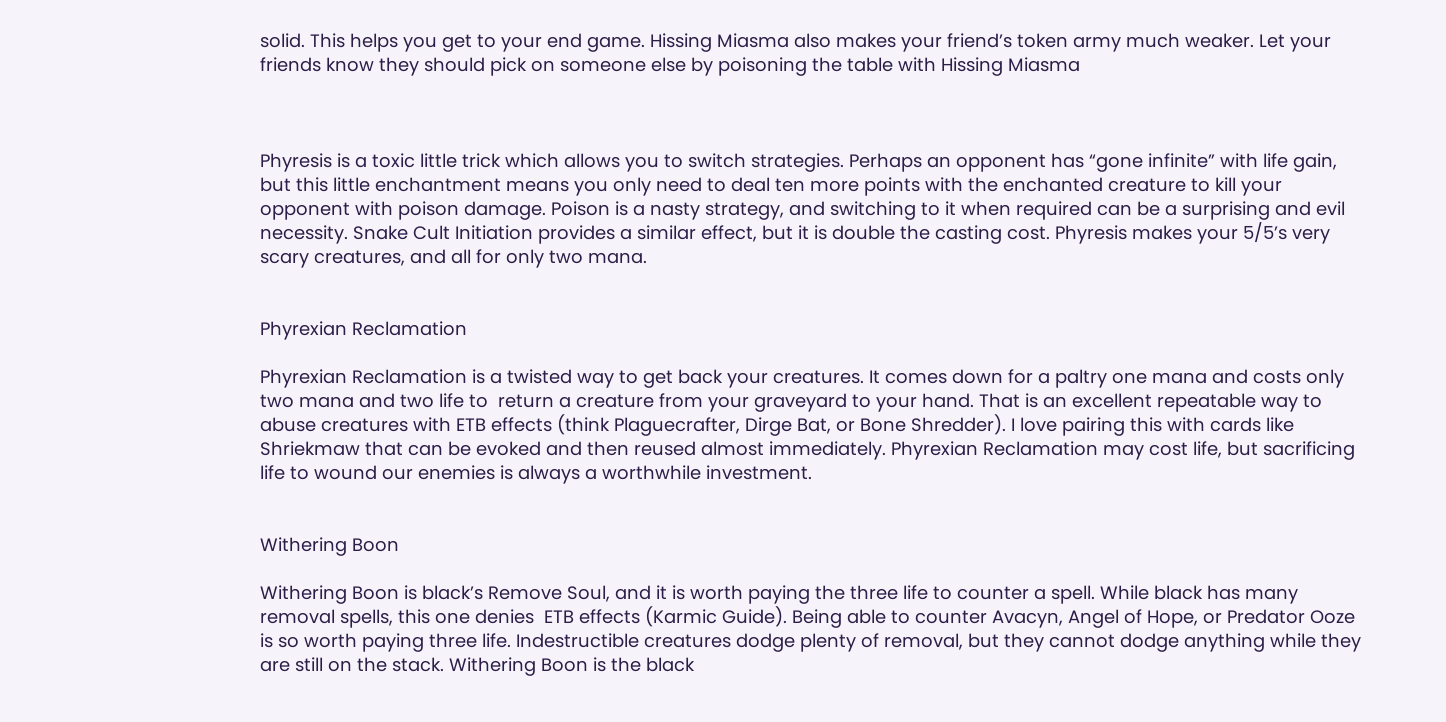solid. This helps you get to your end game. Hissing Miasma also makes your friend’s token army much weaker. Let your friends know they should pick on someone else by poisoning the table with Hissing Miasma



Phyresis is a toxic little trick which allows you to switch strategies. Perhaps an opponent has “gone infinite” with life gain, but this little enchantment means you only need to deal ten more points with the enchanted creature to kill your opponent with poison damage. Poison is a nasty strategy, and switching to it when required can be a surprising and evil necessity. Snake Cult Initiation provides a similar effect, but it is double the casting cost. Phyresis makes your 5/5’s very scary creatures, and all for only two mana.


Phyrexian Reclamation

Phyrexian Reclamation is a twisted way to get back your creatures. It comes down for a paltry one mana and costs only two mana and two life to  return a creature from your graveyard to your hand. That is an excellent repeatable way to abuse creatures with ETB effects (think Plaguecrafter, Dirge Bat, or Bone Shredder). I love pairing this with cards like Shriekmaw that can be evoked and then reused almost immediately. Phyrexian Reclamation may cost life, but sacrificing life to wound our enemies is always a worthwhile investment.


Withering Boon

Withering Boon is black’s Remove Soul, and it is worth paying the three life to counter a spell. While black has many removal spells, this one denies  ETB effects (Karmic Guide). Being able to counter Avacyn, Angel of Hope, or Predator Ooze is so worth paying three life. Indestructible creatures dodge plenty of removal, but they cannot dodge anything while they are still on the stack. Withering Boon is the black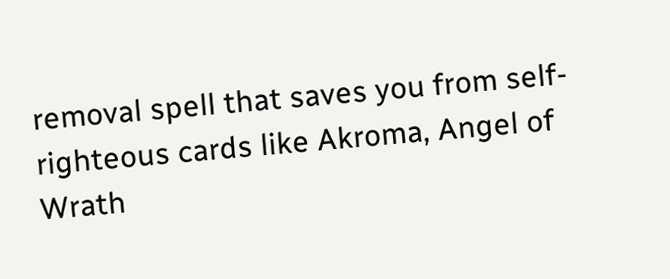removal spell that saves you from self-righteous cards like Akroma, Angel of Wrath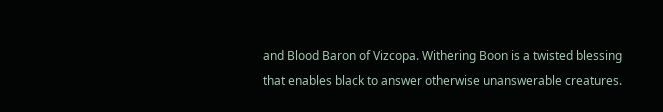and Blood Baron of Vizcopa. Withering Boon is a twisted blessing that enables black to answer otherwise unanswerable creatures.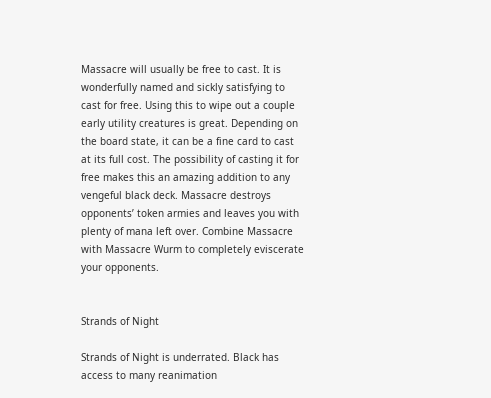Massacre will usually be free to cast. It is wonderfully named and sickly satisfying to cast for free. Using this to wipe out a couple early utility creatures is great. Depending on the board state, it can be a fine card to cast at its full cost. The possibility of casting it for free makes this an amazing addition to any vengeful black deck. Massacre destroys opponents’ token armies and leaves you with plenty of mana left over. Combine Massacre with Massacre Wurm to completely eviscerate your opponents.


Strands of Night

Strands of Night is underrated. Black has access to many reanimation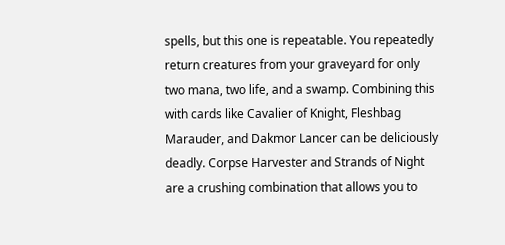spells, but this one is repeatable. You repeatedly return creatures from your graveyard for only two mana, two life, and a swamp. Combining this with cards like Cavalier of Knight, Fleshbag Marauder, and Dakmor Lancer can be deliciously deadly. Corpse Harvester and Strands of Night are a crushing combination that allows you to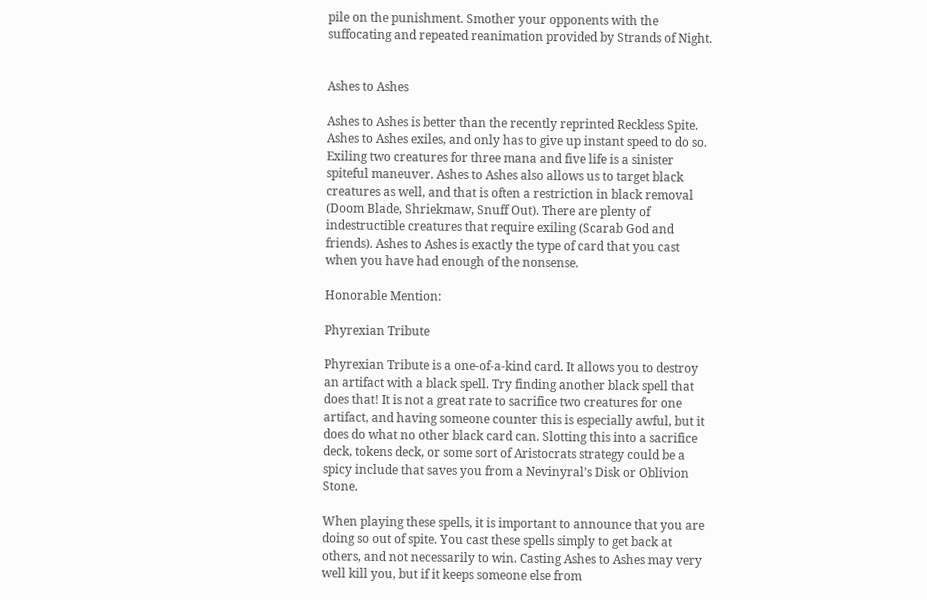pile on the punishment. Smother your opponents with the suffocating and repeated reanimation provided by Strands of Night.


Ashes to Ashes

Ashes to Ashes is better than the recently reprinted Reckless Spite. Ashes to Ashes exiles, and only has to give up instant speed to do so. Exiling two creatures for three mana and five life is a sinister spiteful maneuver. Ashes to Ashes also allows us to target black creatures as well, and that is often a restriction in black removal (Doom Blade, Shriekmaw, Snuff Out). There are plenty of indestructible creatures that require exiling (Scarab God and friends). Ashes to Ashes is exactly the type of card that you cast when you have had enough of the nonsense.

Honorable Mention:

Phyrexian Tribute

Phyrexian Tribute is a one-of-a-kind card. It allows you to destroy an artifact with a black spell. Try finding another black spell that does that! It is not a great rate to sacrifice two creatures for one artifact, and having someone counter this is especially awful, but it does do what no other black card can. Slotting this into a sacrifice deck, tokens deck, or some sort of Aristocrats strategy could be a spicy include that saves you from a Nevinyral’s Disk or Oblivion Stone.

When playing these spells, it is important to announce that you are doing so out of spite. You cast these spells simply to get back at others, and not necessarily to win. Casting Ashes to Ashes may very well kill you, but if it keeps someone else from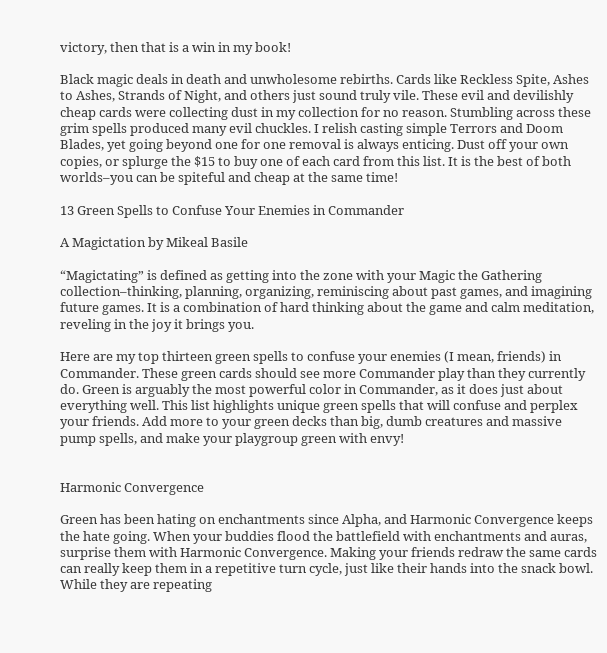victory, then that is a win in my book!

Black magic deals in death and unwholesome rebirths. Cards like Reckless Spite, Ashes to Ashes, Strands of Night, and others just sound truly vile. These evil and devilishly cheap cards were collecting dust in my collection for no reason. Stumbling across these grim spells produced many evil chuckles. I relish casting simple Terrors and Doom Blades, yet going beyond one for one removal is always enticing. Dust off your own copies, or splurge the $15 to buy one of each card from this list. It is the best of both worlds–you can be spiteful and cheap at the same time!

13 Green Spells to Confuse Your Enemies in Commander

A Magictation by Mikeal Basile

“Magictating” is defined as getting into the zone with your Magic the Gathering collection–thinking, planning, organizing, reminiscing about past games, and imagining future games. It is a combination of hard thinking about the game and calm meditation, reveling in the joy it brings you.

Here are my top thirteen green spells to confuse your enemies (I mean, friends) in Commander. These green cards should see more Commander play than they currently do. Green is arguably the most powerful color in Commander, as it does just about everything well. This list highlights unique green spells that will confuse and perplex your friends. Add more to your green decks than big, dumb creatures and massive pump spells, and make your playgroup green with envy!


Harmonic Convergence

Green has been hating on enchantments since Alpha, and Harmonic Convergence keeps the hate going. When your buddies flood the battlefield with enchantments and auras, surprise them with Harmonic Convergence. Making your friends redraw the same cards can really keep them in a repetitive turn cycle, just like their hands into the snack bowl. While they are repeating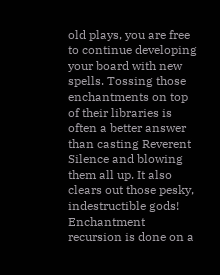old plays, you are free to continue developing your board with new spells. Tossing those enchantments on top of their libraries is often a better answer than casting Reverent Silence and blowing them all up. It also clears out those pesky, indestructible gods! Enchantment recursion is done on a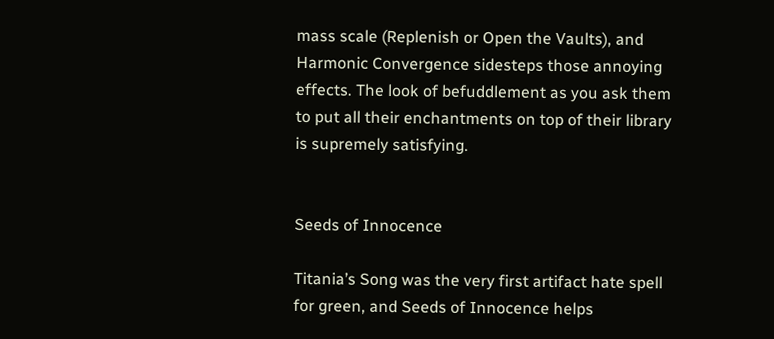mass scale (Replenish or Open the Vaults), and Harmonic Convergence sidesteps those annoying effects. The look of befuddlement as you ask them to put all their enchantments on top of their library is supremely satisfying.


Seeds of Innocence

Titania’s Song was the very first artifact hate spell for green, and Seeds of Innocence helps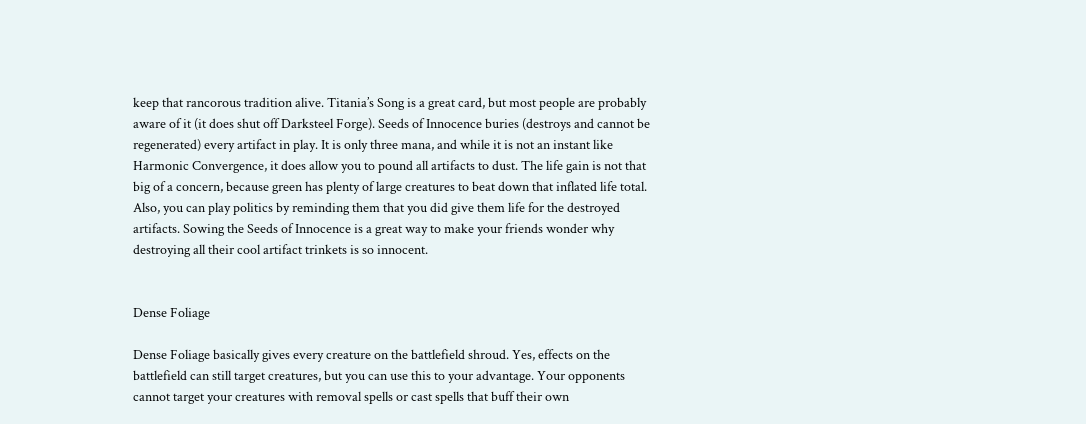keep that rancorous tradition alive. Titania’s Song is a great card, but most people are probably aware of it (it does shut off Darksteel Forge). Seeds of Innocence buries (destroys and cannot be regenerated) every artifact in play. It is only three mana, and while it is not an instant like Harmonic Convergence, it does allow you to pound all artifacts to dust. The life gain is not that big of a concern, because green has plenty of large creatures to beat down that inflated life total. Also, you can play politics by reminding them that you did give them life for the destroyed artifacts. Sowing the Seeds of Innocence is a great way to make your friends wonder why destroying all their cool artifact trinkets is so innocent.


Dense Foliage

Dense Foliage basically gives every creature on the battlefield shroud. Yes, effects on the battlefield can still target creatures, but you can use this to your advantage. Your opponents cannot target your creatures with removal spells or cast spells that buff their own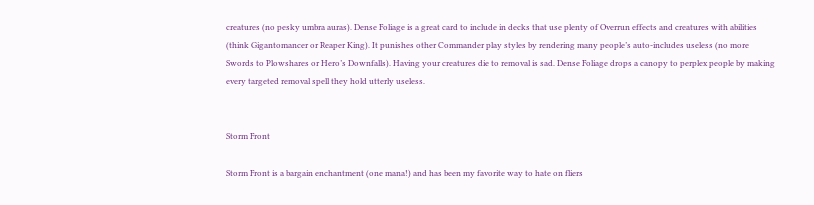creatures (no pesky umbra auras). Dense Foliage is a great card to include in decks that use plenty of Overrun effects and creatures with abilities (think Gigantomancer or Reaper King). It punishes other Commander play styles by rendering many people’s auto-includes useless (no more Swords to Plowshares or Hero’s Downfalls). Having your creatures die to removal is sad. Dense Foliage drops a canopy to perplex people by making every targeted removal spell they hold utterly useless.


Storm Front

Storm Front is a bargain enchantment (one mana!) and has been my favorite way to hate on fliers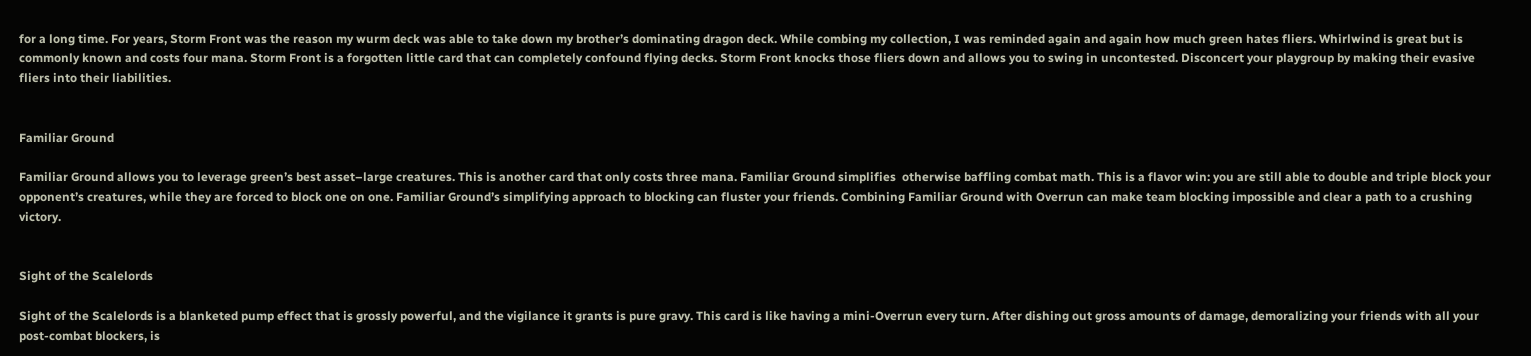for a long time. For years, Storm Front was the reason my wurm deck was able to take down my brother’s dominating dragon deck. While combing my collection, I was reminded again and again how much green hates fliers. Whirlwind is great but is commonly known and costs four mana. Storm Front is a forgotten little card that can completely confound flying decks. Storm Front knocks those fliers down and allows you to swing in uncontested. Disconcert your playgroup by making their evasive fliers into their liabilities.


Familiar Ground

Familiar Ground allows you to leverage green’s best asset–large creatures. This is another card that only costs three mana. Familiar Ground simplifies  otherwise baffling combat math. This is a flavor win: you are still able to double and triple block your opponent’s creatures, while they are forced to block one on one. Familiar Ground’s simplifying approach to blocking can fluster your friends. Combining Familiar Ground with Overrun can make team blocking impossible and clear a path to a crushing victory.


Sight of the Scalelords

Sight of the Scalelords is a blanketed pump effect that is grossly powerful, and the vigilance it grants is pure gravy. This card is like having a mini-Overrun every turn. After dishing out gross amounts of damage, demoralizing your friends with all your post-combat blockers, is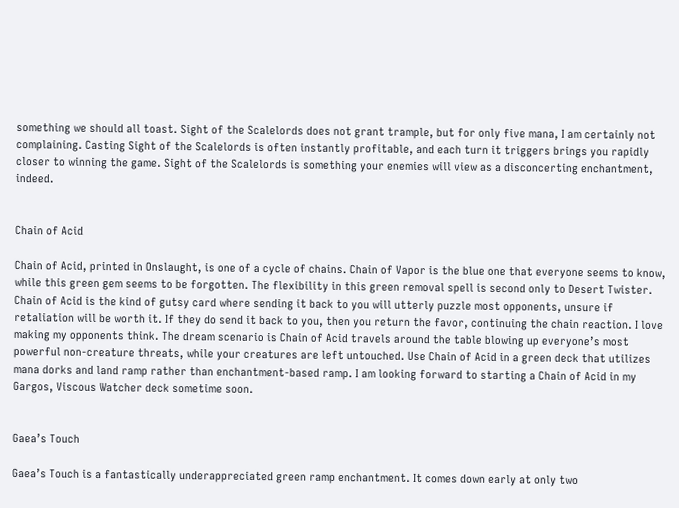something we should all toast. Sight of the Scalelords does not grant trample, but for only five mana, I am certainly not complaining. Casting Sight of the Scalelords is often instantly profitable, and each turn it triggers brings you rapidly closer to winning the game. Sight of the Scalelords is something your enemies will view as a disconcerting enchantment, indeed.


Chain of Acid

Chain of Acid, printed in Onslaught, is one of a cycle of chains. Chain of Vapor is the blue one that everyone seems to know, while this green gem seems to be forgotten. The flexibility in this green removal spell is second only to Desert Twister. Chain of Acid is the kind of gutsy card where sending it back to you will utterly puzzle most opponents, unsure if retaliation will be worth it. If they do send it back to you, then you return the favor, continuing the chain reaction. I love making my opponents think. The dream scenario is Chain of Acid travels around the table blowing up everyone’s most powerful non-creature threats, while your creatures are left untouched. Use Chain of Acid in a green deck that utilizes mana dorks and land ramp rather than enchantment-based ramp. I am looking forward to starting a Chain of Acid in my Gargos, Viscous Watcher deck sometime soon.


Gaea’s Touch

Gaea’s Touch is a fantastically underappreciated green ramp enchantment. It comes down early at only two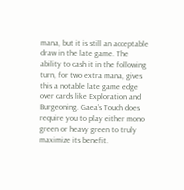mana, but it is still an acceptable draw in the late game. The ability to cash it in the following turn, for two extra mana, gives this a notable late game edge over cards like Exploration and Burgeoning. Gaea’s Touch does require you to play either mono green or heavy green to truly maximize its benefit.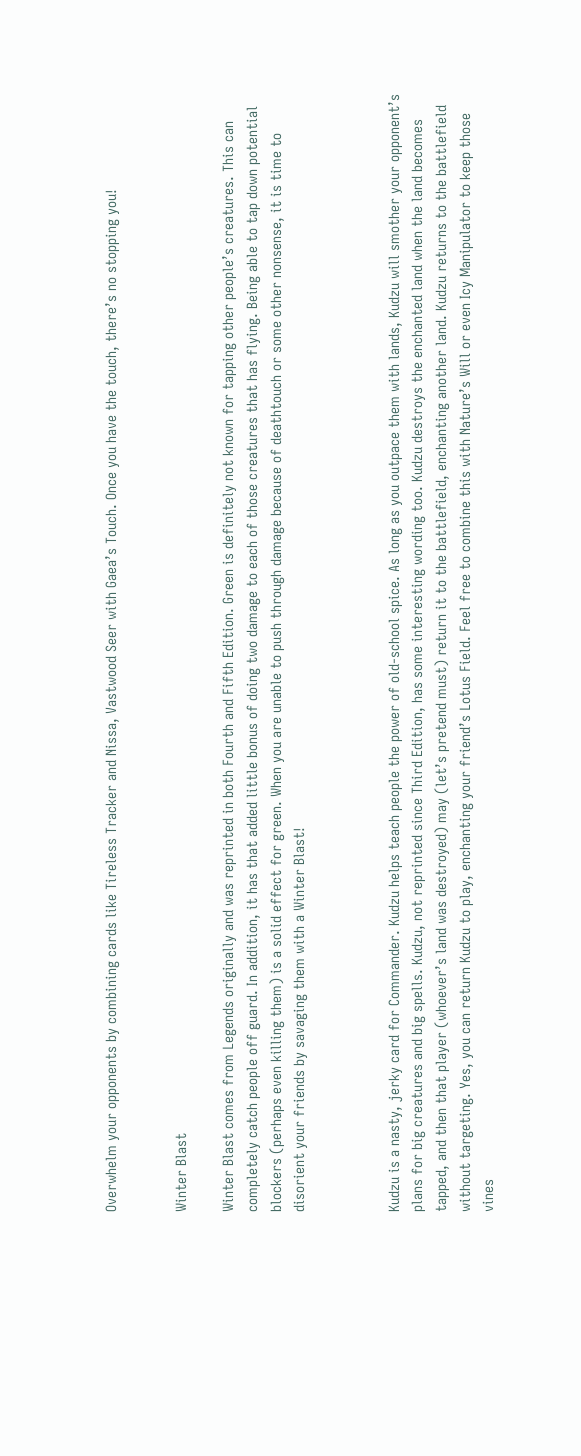Overwhelm your opponents by combining cards like Tireless Tracker and Nissa, Vastwood Seer with Gaea’s Touch. Once you have the touch, there’s no stopping you!


Winter Blast

Winter Blast comes from Legends originally and was reprinted in both Fourth and Fifth Edition. Green is definitely not known for tapping other people’s creatures. This can completely catch people off guard. In addition, it has that added little bonus of doing two damage to each of those creatures that has flying. Being able to tap down potential blockers (perhaps even killing them) is a solid effect for green. When you are unable to push through damage because of deathtouch or some other nonsense, it is time to disorient your friends by savaging them with a Winter Blast!



Kudzu is a nasty, jerky card for Commander. Kudzu helps teach people the power of old-school spice. As long as you outpace them with lands, Kudzu will smother your opponent’s plans for big creatures and big spells. Kudzu, not reprinted since Third Edition, has some interesting wording too. Kudzu destroys the enchanted land when the land becomes tapped, and then that player (whoever’s land was destroyed) may (let’s pretend must) return it to the battlefield, enchanting another land. Kudzu returns to the battlefield without targeting. Yes, you can return Kudzu to play, enchanting your friend’s Lotus Field. Feel free to combine this with Nature’s Will or even Icy Manipulator to keep those vines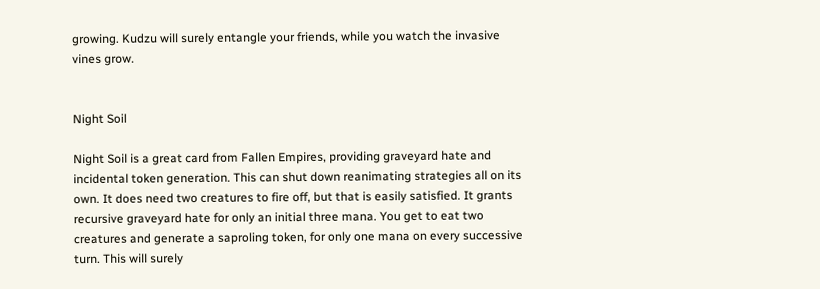growing. Kudzu will surely entangle your friends, while you watch the invasive vines grow.


Night Soil

Night Soil is a great card from Fallen Empires, providing graveyard hate and incidental token generation. This can shut down reanimating strategies all on its own. It does need two creatures to fire off, but that is easily satisfied. It grants recursive graveyard hate for only an initial three mana. You get to eat two creatures and generate a saproling token, for only one mana on every successive turn. This will surely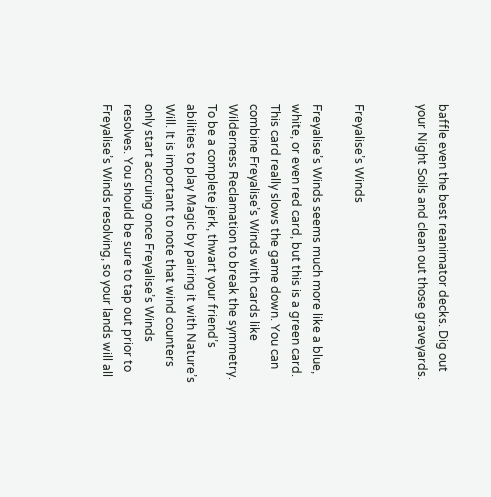baffle even the best reanimator decks. Dig out your Night Soils and clean out those graveyards.


Freyalise’s Winds

Freyalise’s Winds seems much more like a blue, white, or even red card, but this is a green card. This card really slows the game down. You can combine Freyalise’s Winds with cards like Wilderness Reclamation to break the symmetry. To be a complete jerk, thwart your friend’s abilities to play Magic by pairing it with Nature’s Will. It is important to note that wind counters only start accruing once Freyalise’s Winds resolves. You should be sure to tap out prior to Freyalise’s Winds resolving, so your lands will all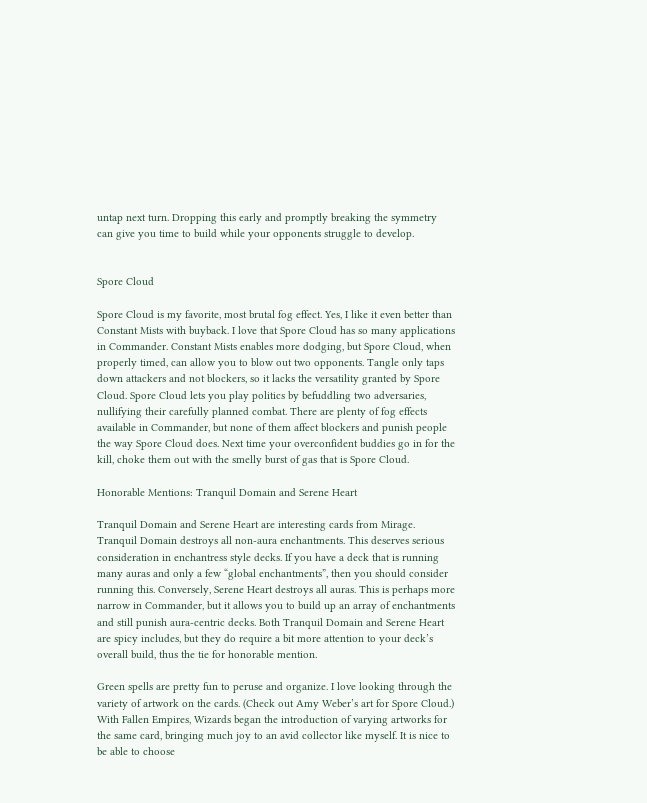untap next turn. Dropping this early and promptly breaking the symmetry can give you time to build while your opponents struggle to develop.


Spore Cloud

Spore Cloud is my favorite, most brutal fog effect. Yes, I like it even better than Constant Mists with buyback. I love that Spore Cloud has so many applications in Commander. Constant Mists enables more dodging, but Spore Cloud, when properly timed, can allow you to blow out two opponents. Tangle only taps down attackers and not blockers, so it lacks the versatility granted by Spore Cloud. Spore Cloud lets you play politics by befuddling two adversaries, nullifying their carefully planned combat. There are plenty of fog effects available in Commander, but none of them affect blockers and punish people the way Spore Cloud does. Next time your overconfident buddies go in for the kill, choke them out with the smelly burst of gas that is Spore Cloud.

Honorable Mentions: Tranquil Domain and Serene Heart

Tranquil Domain and Serene Heart are interesting cards from Mirage. Tranquil Domain destroys all non-aura enchantments. This deserves serious consideration in enchantress style decks. If you have a deck that is running many auras and only a few “global enchantments”, then you should consider running this. Conversely, Serene Heart destroys all auras. This is perhaps more narrow in Commander, but it allows you to build up an array of enchantments and still punish aura-centric decks. Both Tranquil Domain and Serene Heart are spicy includes, but they do require a bit more attention to your deck’s overall build, thus the tie for honorable mention.

Green spells are pretty fun to peruse and organize. I love looking through the variety of artwork on the cards. (Check out Amy Weber’s art for Spore Cloud.) With Fallen Empires, Wizards began the introduction of varying artworks for the same card, bringing much joy to an avid collector like myself. It is nice to be able to choose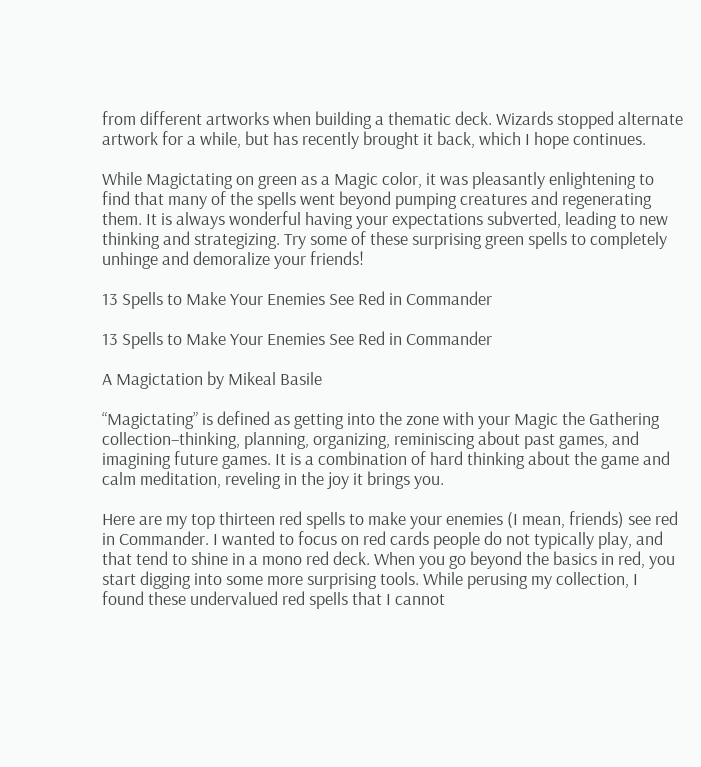from different artworks when building a thematic deck. Wizards stopped alternate artwork for a while, but has recently brought it back, which I hope continues.

While Magictating on green as a Magic color, it was pleasantly enlightening to find that many of the spells went beyond pumping creatures and regenerating them. It is always wonderful having your expectations subverted, leading to new thinking and strategizing. Try some of these surprising green spells to completely unhinge and demoralize your friends!

13 Spells to Make Your Enemies See Red in Commander

13 Spells to Make Your Enemies See Red in Commander

A Magictation by Mikeal Basile

“Magictating” is defined as getting into the zone with your Magic the Gathering collection–thinking, planning, organizing, reminiscing about past games, and imagining future games. It is a combination of hard thinking about the game and calm meditation, reveling in the joy it brings you.

Here are my top thirteen red spells to make your enemies (I mean, friends) see red in Commander. I wanted to focus on red cards people do not typically play, and that tend to shine in a mono red deck. When you go beyond the basics in red, you start digging into some more surprising tools. While perusing my collection, I found these undervalued red spells that I cannot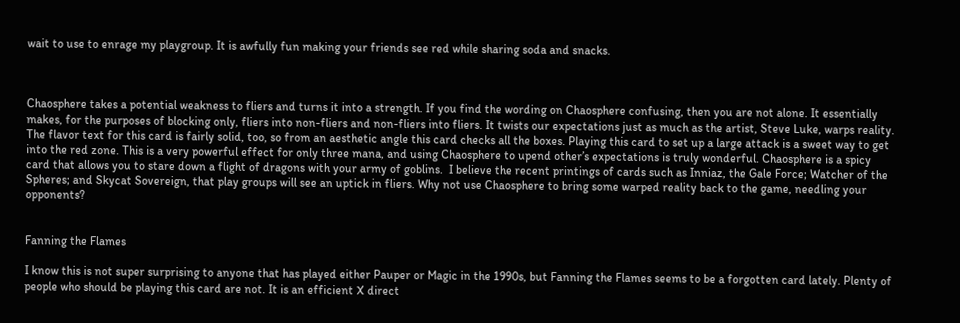wait to use to enrage my playgroup. It is awfully fun making your friends see red while sharing soda and snacks.



Chaosphere takes a potential weakness to fliers and turns it into a strength. If you find the wording on Chaosphere confusing, then you are not alone. It essentially makes, for the purposes of blocking only, fliers into non-fliers and non-fliers into fliers. It twists our expectations just as much as the artist, Steve Luke, warps reality. The flavor text for this card is fairly solid, too, so from an aesthetic angle this card checks all the boxes. Playing this card to set up a large attack is a sweet way to get into the red zone. This is a very powerful effect for only three mana, and using Chaosphere to upend other’s expectations is truly wonderful. Chaosphere is a spicy card that allows you to stare down a flight of dragons with your army of goblins.  I believe the recent printings of cards such as Inniaz, the Gale Force; Watcher of the Spheres; and Skycat Sovereign, that play groups will see an uptick in fliers. Why not use Chaosphere to bring some warped reality back to the game, needling your opponents?


Fanning the Flames

I know this is not super surprising to anyone that has played either Pauper or Magic in the 1990s, but Fanning the Flames seems to be a forgotten card lately. Plenty of people who should be playing this card are not. It is an efficient X direct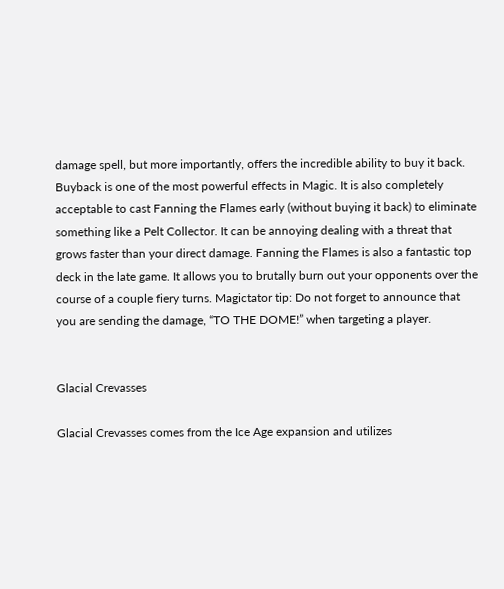damage spell, but more importantly, offers the incredible ability to buy it back. Buyback is one of the most powerful effects in Magic. It is also completely acceptable to cast Fanning the Flames early (without buying it back) to eliminate something like a Pelt Collector. It can be annoying dealing with a threat that grows faster than your direct damage. Fanning the Flames is also a fantastic top deck in the late game. It allows you to brutally burn out your opponents over the course of a couple fiery turns. Magictator tip: Do not forget to announce that you are sending the damage, “TO THE DOME!” when targeting a player.


Glacial Crevasses

Glacial Crevasses comes from the Ice Age expansion and utilizes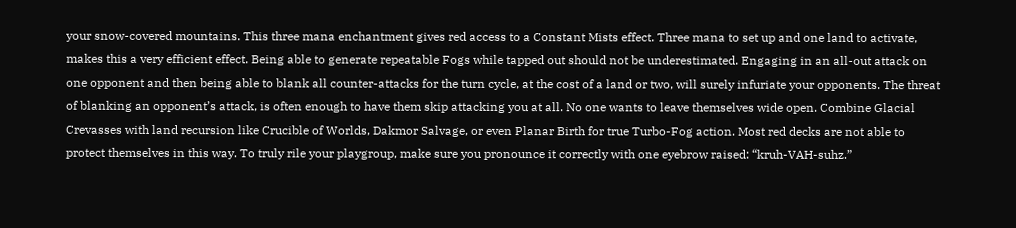your snow-covered mountains. This three mana enchantment gives red access to a Constant Mists effect. Three mana to set up and one land to activate, makes this a very efficient effect. Being able to generate repeatable Fogs while tapped out should not be underestimated. Engaging in an all-out attack on one opponent and then being able to blank all counter-attacks for the turn cycle, at the cost of a land or two, will surely infuriate your opponents. The threat of blanking an opponent’s attack, is often enough to have them skip attacking you at all. No one wants to leave themselves wide open. Combine Glacial Crevasses with land recursion like Crucible of Worlds, Dakmor Salvage, or even Planar Birth for true Turbo-Fog action. Most red decks are not able to protect themselves in this way. To truly rile your playgroup, make sure you pronounce it correctly with one eyebrow raised: “kruh-VAH-suhz.”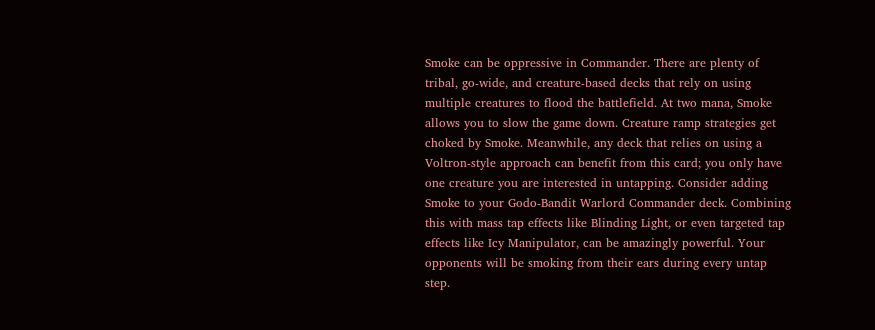Smoke can be oppressive in Commander. There are plenty of tribal, go-wide, and creature-based decks that rely on using multiple creatures to flood the battlefield. At two mana, Smoke allows you to slow the game down. Creature ramp strategies get choked by Smoke. Meanwhile, any deck that relies on using a Voltron-style approach can benefit from this card; you only have one creature you are interested in untapping. Consider adding Smoke to your Godo-Bandit Warlord Commander deck. Combining this with mass tap effects like Blinding Light, or even targeted tap effects like Icy Manipulator, can be amazingly powerful. Your opponents will be smoking from their ears during every untap step.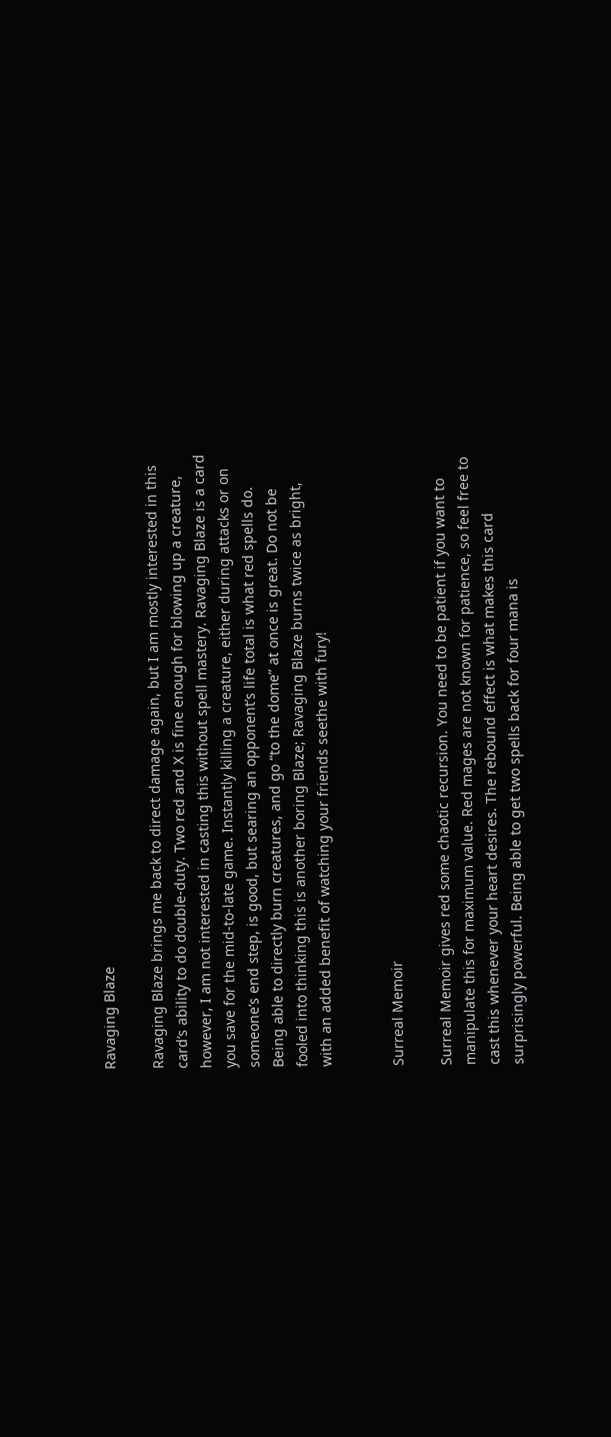Ravaging Blaze

Ravaging Blaze brings me back to direct damage again, but I am mostly interested in this card’s ability to do double-duty. Two red and X is fine enough for blowing up a creature, however, I am not interested in casting this without spell mastery. Ravaging Blaze is a card you save for the mid-to-late game. Instantly killing a creature, either during attacks or on someone’s end step, is good, but searing an opponent’s life total is what red spells do. Being able to directly burn creatures, and go “to the dome” at once is great. Do not be fooled into thinking this is another boring Blaze; Ravaging Blaze burns twice as bright, with an added benefit of watching your friends seethe with fury!


Surreal Memoir

Surreal Memoir gives red some chaotic recursion. You need to be patient if you want to manipulate this for maximum value. Red mages are not known for patience, so feel free to cast this whenever your heart desires. The rebound effect is what makes this card surprisingly powerful. Being able to get two spells back for four mana is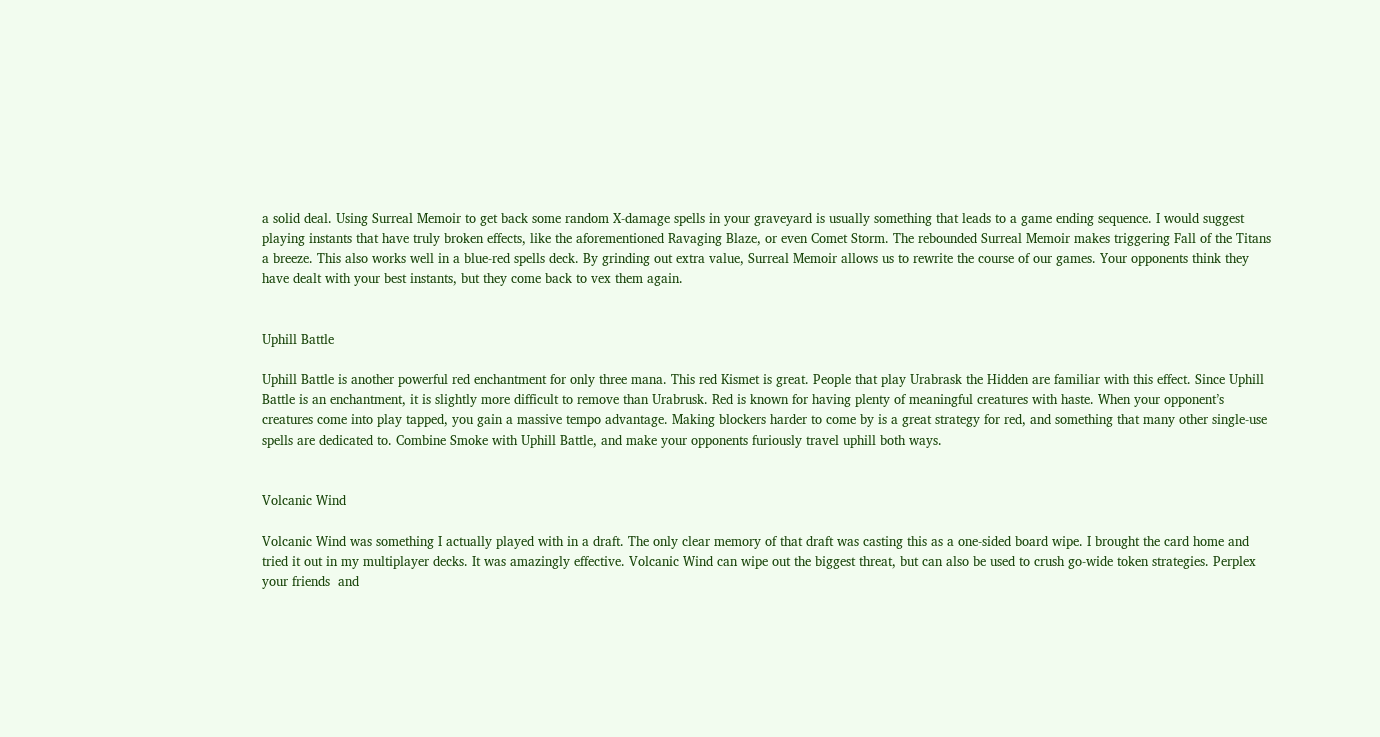a solid deal. Using Surreal Memoir to get back some random X-damage spells in your graveyard is usually something that leads to a game ending sequence. I would suggest playing instants that have truly broken effects, like the aforementioned Ravaging Blaze, or even Comet Storm. The rebounded Surreal Memoir makes triggering Fall of the Titans a breeze. This also works well in a blue-red spells deck. By grinding out extra value, Surreal Memoir allows us to rewrite the course of our games. Your opponents think they have dealt with your best instants, but they come back to vex them again.


Uphill Battle

Uphill Battle is another powerful red enchantment for only three mana. This red Kismet is great. People that play Urabrask the Hidden are familiar with this effect. Since Uphill Battle is an enchantment, it is slightly more difficult to remove than Urabrusk. Red is known for having plenty of meaningful creatures with haste. When your opponent’s creatures come into play tapped, you gain a massive tempo advantage. Making blockers harder to come by is a great strategy for red, and something that many other single-use spells are dedicated to. Combine Smoke with Uphill Battle, and make your opponents furiously travel uphill both ways.


Volcanic Wind

Volcanic Wind was something I actually played with in a draft. The only clear memory of that draft was casting this as a one-sided board wipe. I brought the card home and tried it out in my multiplayer decks. It was amazingly effective. Volcanic Wind can wipe out the biggest threat, but can also be used to crush go-wide token strategies. Perplex your friends  and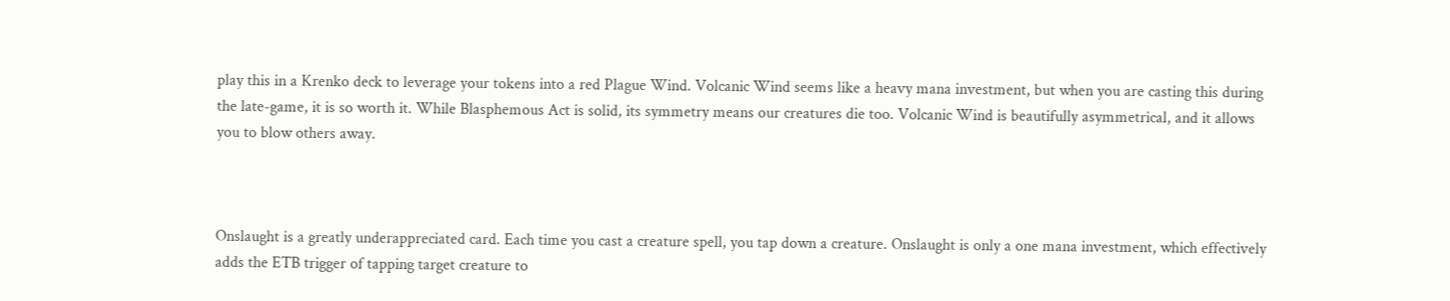play this in a Krenko deck to leverage your tokens into a red Plague Wind. Volcanic Wind seems like a heavy mana investment, but when you are casting this during the late-game, it is so worth it. While Blasphemous Act is solid, its symmetry means our creatures die too. Volcanic Wind is beautifully asymmetrical, and it allows you to blow others away.



Onslaught is a greatly underappreciated card. Each time you cast a creature spell, you tap down a creature. Onslaught is only a one mana investment, which effectively adds the ETB trigger of tapping target creature to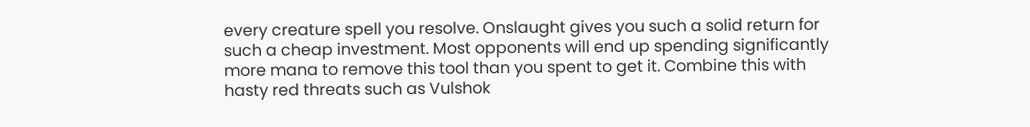every creature spell you resolve. Onslaught gives you such a solid return for such a cheap investment. Most opponents will end up spending significantly more mana to remove this tool than you spent to get it. Combine this with hasty red threats such as Vulshok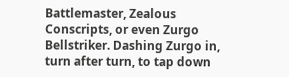Battlemaster, Zealous Conscripts, or even Zurgo Bellstriker. Dashing Zurgo in, turn after turn, to tap down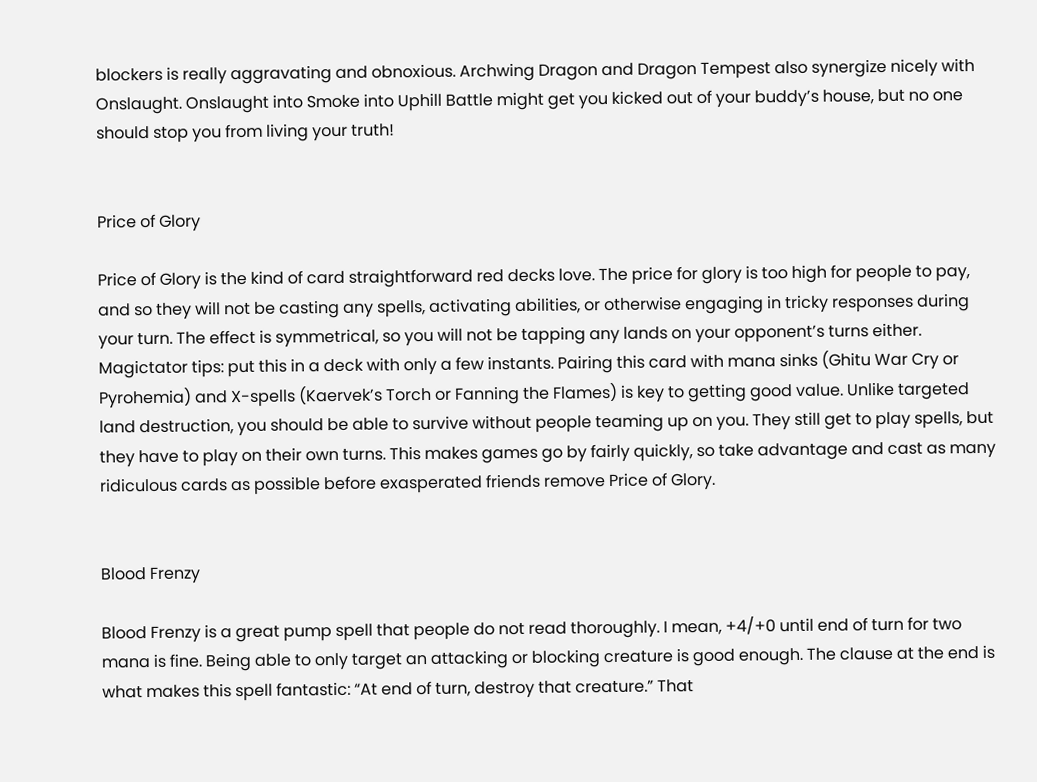blockers is really aggravating and obnoxious. Archwing Dragon and Dragon Tempest also synergize nicely with Onslaught. Onslaught into Smoke into Uphill Battle might get you kicked out of your buddy’s house, but no one should stop you from living your truth!


Price of Glory

Price of Glory is the kind of card straightforward red decks love. The price for glory is too high for people to pay, and so they will not be casting any spells, activating abilities, or otherwise engaging in tricky responses during your turn. The effect is symmetrical, so you will not be tapping any lands on your opponent’s turns either. Magictator tips: put this in a deck with only a few instants. Pairing this card with mana sinks (Ghitu War Cry or Pyrohemia) and X-spells (Kaervek’s Torch or Fanning the Flames) is key to getting good value. Unlike targeted land destruction, you should be able to survive without people teaming up on you. They still get to play spells, but they have to play on their own turns. This makes games go by fairly quickly, so take advantage and cast as many ridiculous cards as possible before exasperated friends remove Price of Glory.


Blood Frenzy

Blood Frenzy is a great pump spell that people do not read thoroughly. I mean, +4/+0 until end of turn for two mana is fine. Being able to only target an attacking or blocking creature is good enough. The clause at the end is what makes this spell fantastic: “At end of turn, destroy that creature.” That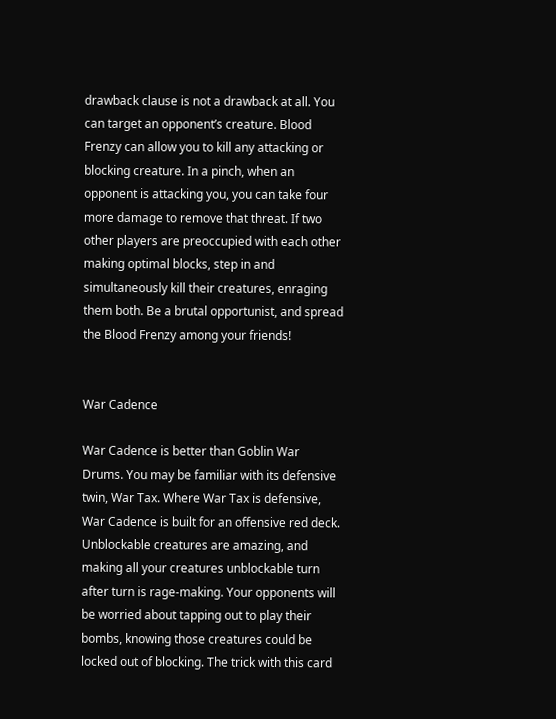drawback clause is not a drawback at all. You can target an opponent’s creature. Blood Frenzy can allow you to kill any attacking or blocking creature. In a pinch, when an opponent is attacking you, you can take four more damage to remove that threat. If two other players are preoccupied with each other making optimal blocks, step in and simultaneously kill their creatures, enraging them both. Be a brutal opportunist, and spread the Blood Frenzy among your friends!


War Cadence

War Cadence is better than Goblin War Drums. You may be familiar with its defensive twin, War Tax. Where War Tax is defensive, War Cadence is built for an offensive red deck. Unblockable creatures are amazing, and making all your creatures unblockable turn after turn is rage-making. Your opponents will be worried about tapping out to play their bombs, knowing those creatures could be locked out of blocking. The trick with this card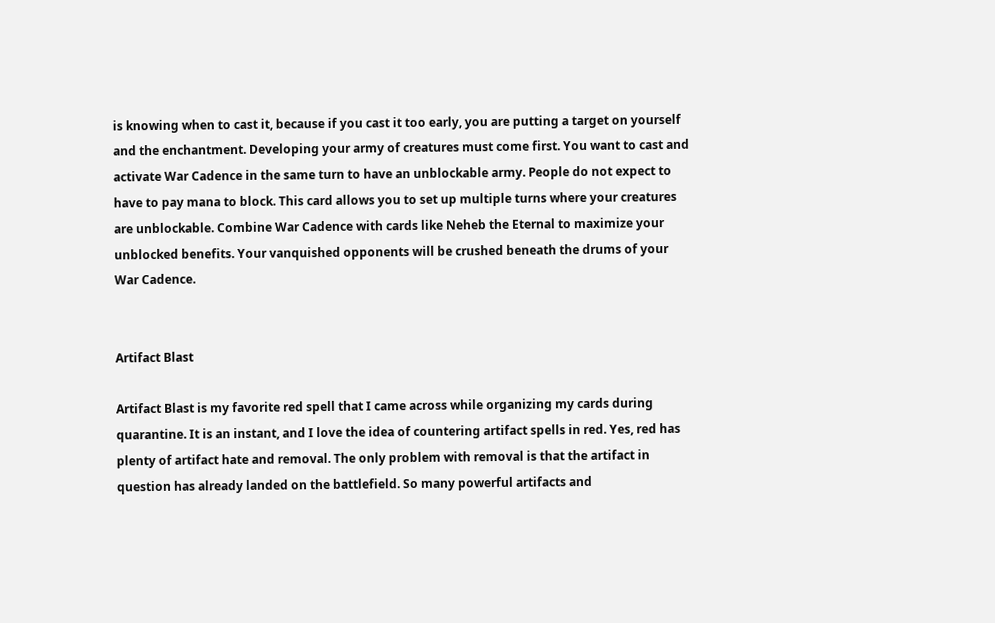is knowing when to cast it, because if you cast it too early, you are putting a target on yourself and the enchantment. Developing your army of creatures must come first. You want to cast and activate War Cadence in the same turn to have an unblockable army. People do not expect to have to pay mana to block. This card allows you to set up multiple turns where your creatures are unblockable. Combine War Cadence with cards like Neheb the Eternal to maximize your unblocked benefits. Your vanquished opponents will be crushed beneath the drums of your War Cadence.


Artifact Blast

Artifact Blast is my favorite red spell that I came across while organizing my cards during quarantine. It is an instant, and I love the idea of countering artifact spells in red. Yes, red has plenty of artifact hate and removal. The only problem with removal is that the artifact in question has already landed on the battlefield. So many powerful artifacts and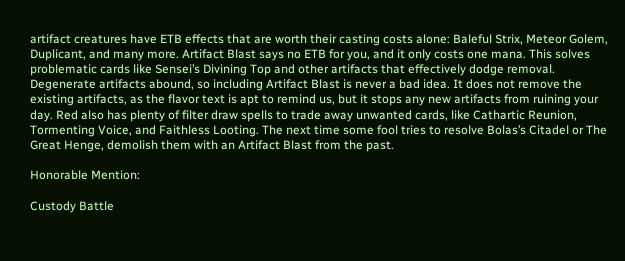artifact creatures have ETB effects that are worth their casting costs alone: Baleful Strix, Meteor Golem, Duplicant, and many more. Artifact Blast says no ETB for you, and it only costs one mana. This solves problematic cards like Sensei’s Divining Top and other artifacts that effectively dodge removal. Degenerate artifacts abound, so including Artifact Blast is never a bad idea. It does not remove the existing artifacts, as the flavor text is apt to remind us, but it stops any new artifacts from ruining your day. Red also has plenty of filter draw spells to trade away unwanted cards, like Cathartic Reunion, Tormenting Voice, and Faithless Looting. The next time some fool tries to resolve Bolas’s Citadel or The Great Henge, demolish them with an Artifact Blast from the past.

Honorable Mention:

Custody Battle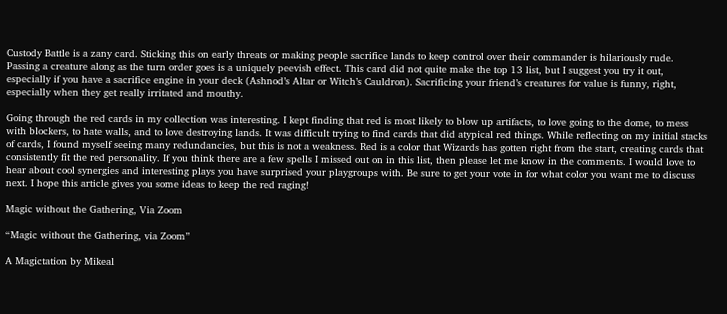Custody Battle is a zany card. Sticking this on early threats or making people sacrifice lands to keep control over their commander is hilariously rude. Passing a creature along as the turn order goes is a uniquely peevish effect. This card did not quite make the top 13 list, but I suggest you try it out, especially if you have a sacrifice engine in your deck (Ashnod’s Altar or Witch’s Cauldron). Sacrificing your friend’s creatures for value is funny, right, especially when they get really irritated and mouthy.

Going through the red cards in my collection was interesting. I kept finding that red is most likely to blow up artifacts, to love going to the dome, to mess with blockers, to hate walls, and to love destroying lands. It was difficult trying to find cards that did atypical red things. While reflecting on my initial stacks of cards, I found myself seeing many redundancies, but this is not a weakness. Red is a color that Wizards has gotten right from the start, creating cards that consistently fit the red personality. If you think there are a few spells I missed out on in this list, then please let me know in the comments. I would love to hear about cool synergies and interesting plays you have surprised your playgroups with. Be sure to get your vote in for what color you want me to discuss next. I hope this article gives you some ideas to keep the red raging!

Magic without the Gathering, Via Zoom

“Magic without the Gathering, via Zoom”

A Magictation by Mikeal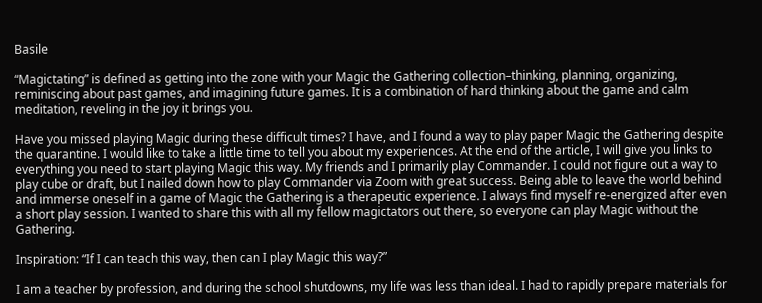Basile

“Magictating” is defined as getting into the zone with your Magic the Gathering collection–thinking, planning, organizing, reminiscing about past games, and imagining future games. It is a combination of hard thinking about the game and calm meditation, reveling in the joy it brings you.

Have you missed playing Magic during these difficult times? I have, and I found a way to play paper Magic the Gathering despite the quarantine. I would like to take a little time to tell you about my experiences. At the end of the article, I will give you links to everything you need to start playing Magic this way. My friends and I primarily play Commander. I could not figure out a way to play cube or draft, but I nailed down how to play Commander via Zoom with great success. Being able to leave the world behind and immerse oneself in a game of Magic the Gathering is a therapeutic experience. I always find myself re-energized after even a short play session. I wanted to share this with all my fellow magictators out there, so everyone can play Magic without the Gathering.

Inspiration: “If I can teach this way, then can I play Magic this way?”

I am a teacher by profession, and during the school shutdowns, my life was less than ideal. I had to rapidly prepare materials for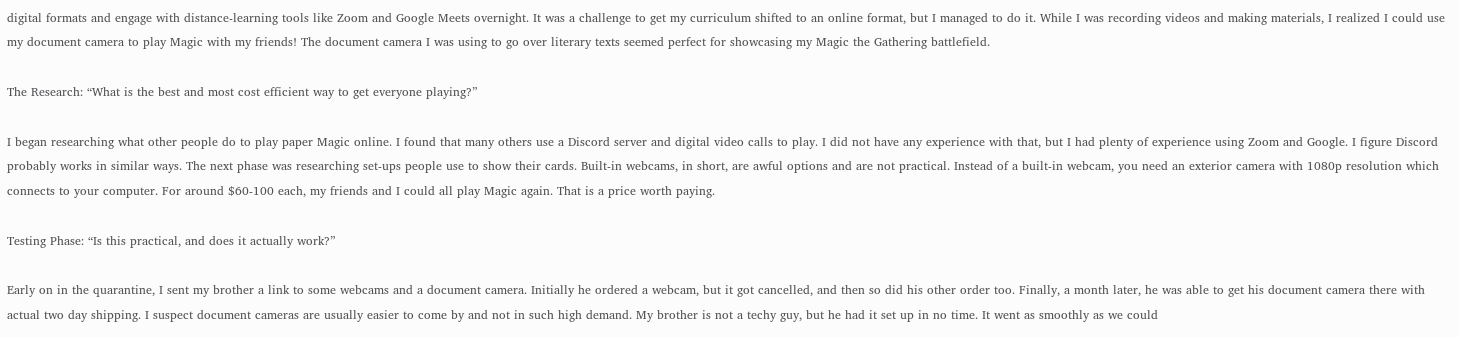digital formats and engage with distance-learning tools like Zoom and Google Meets overnight. It was a challenge to get my curriculum shifted to an online format, but I managed to do it. While I was recording videos and making materials, I realized I could use my document camera to play Magic with my friends! The document camera I was using to go over literary texts seemed perfect for showcasing my Magic the Gathering battlefield.

The Research: “What is the best and most cost efficient way to get everyone playing?”

I began researching what other people do to play paper Magic online. I found that many others use a Discord server and digital video calls to play. I did not have any experience with that, but I had plenty of experience using Zoom and Google. I figure Discord probably works in similar ways. The next phase was researching set-ups people use to show their cards. Built-in webcams, in short, are awful options and are not practical. Instead of a built-in webcam, you need an exterior camera with 1080p resolution which connects to your computer. For around $60-100 each, my friends and I could all play Magic again. That is a price worth paying.

Testing Phase: “Is this practical, and does it actually work?”

Early on in the quarantine, I sent my brother a link to some webcams and a document camera. Initially he ordered a webcam, but it got cancelled, and then so did his other order too. Finally, a month later, he was able to get his document camera there with actual two day shipping. I suspect document cameras are usually easier to come by and not in such high demand. My brother is not a techy guy, but he had it set up in no time. It went as smoothly as we could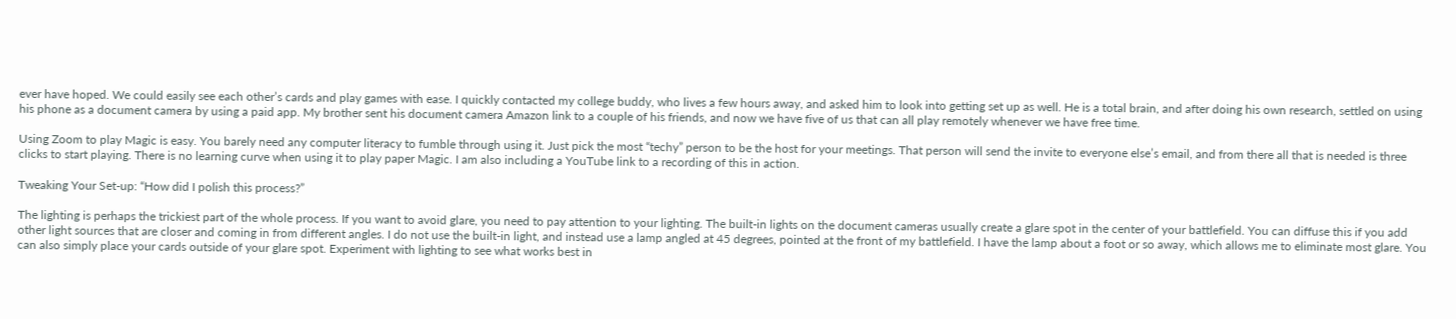ever have hoped. We could easily see each other’s cards and play games with ease. I quickly contacted my college buddy, who lives a few hours away, and asked him to look into getting set up as well. He is a total brain, and after doing his own research, settled on using his phone as a document camera by using a paid app. My brother sent his document camera Amazon link to a couple of his friends, and now we have five of us that can all play remotely whenever we have free time.

Using Zoom to play Magic is easy. You barely need any computer literacy to fumble through using it. Just pick the most “techy” person to be the host for your meetings. That person will send the invite to everyone else’s email, and from there all that is needed is three clicks to start playing. There is no learning curve when using it to play paper Magic. I am also including a YouTube link to a recording of this in action.

Tweaking Your Set-up: “How did I polish this process?”

The lighting is perhaps the trickiest part of the whole process. If you want to avoid glare, you need to pay attention to your lighting. The built-in lights on the document cameras usually create a glare spot in the center of your battlefield. You can diffuse this if you add other light sources that are closer and coming in from different angles. I do not use the built-in light, and instead use a lamp angled at 45 degrees, pointed at the front of my battlefield. I have the lamp about a foot or so away, which allows me to eliminate most glare. You can also simply place your cards outside of your glare spot. Experiment with lighting to see what works best in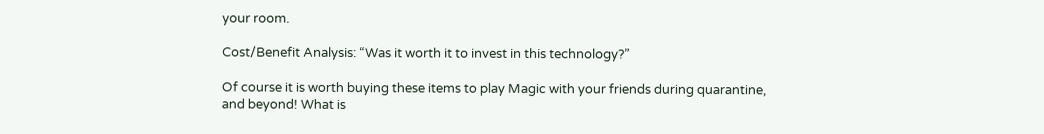your room.

Cost/Benefit Analysis: “Was it worth it to invest in this technology?”

Of course it is worth buying these items to play Magic with your friends during quarantine, and beyond! What is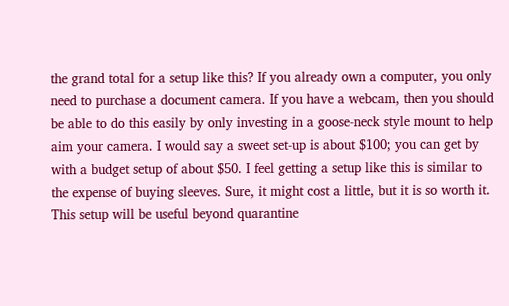the grand total for a setup like this? If you already own a computer, you only need to purchase a document camera. If you have a webcam, then you should be able to do this easily by only investing in a goose-neck style mount to help aim your camera. I would say a sweet set-up is about $100; you can get by with a budget setup of about $50. I feel getting a setup like this is similar to the expense of buying sleeves. Sure, it might cost a little, but it is so worth it. This setup will be useful beyond quarantine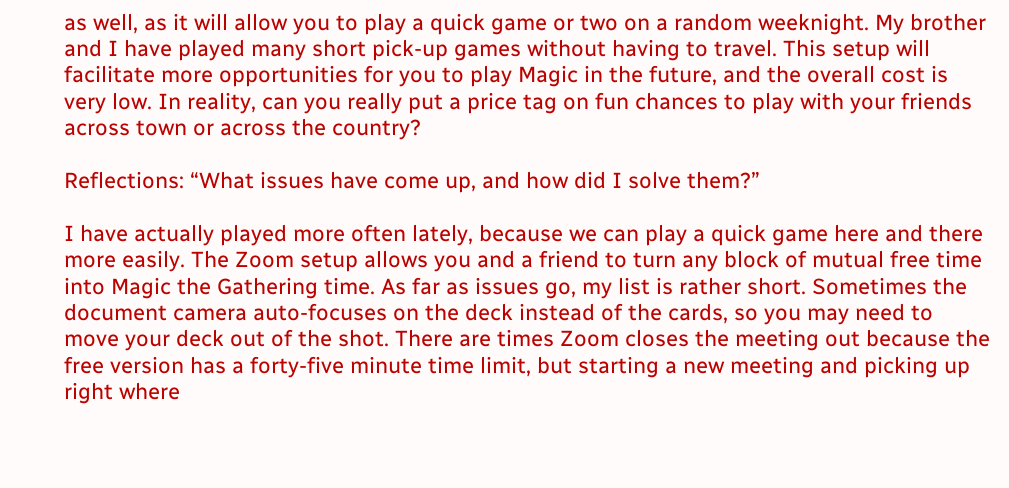as well, as it will allow you to play a quick game or two on a random weeknight. My brother and I have played many short pick-up games without having to travel. This setup will facilitate more opportunities for you to play Magic in the future, and the overall cost is very low. In reality, can you really put a price tag on fun chances to play with your friends across town or across the country?

Reflections: “What issues have come up, and how did I solve them?”

I have actually played more often lately, because we can play a quick game here and there more easily. The Zoom setup allows you and a friend to turn any block of mutual free time into Magic the Gathering time. As far as issues go, my list is rather short. Sometimes the document camera auto-focuses on the deck instead of the cards, so you may need to move your deck out of the shot. There are times Zoom closes the meeting out because the free version has a forty-five minute time limit, but starting a new meeting and picking up right where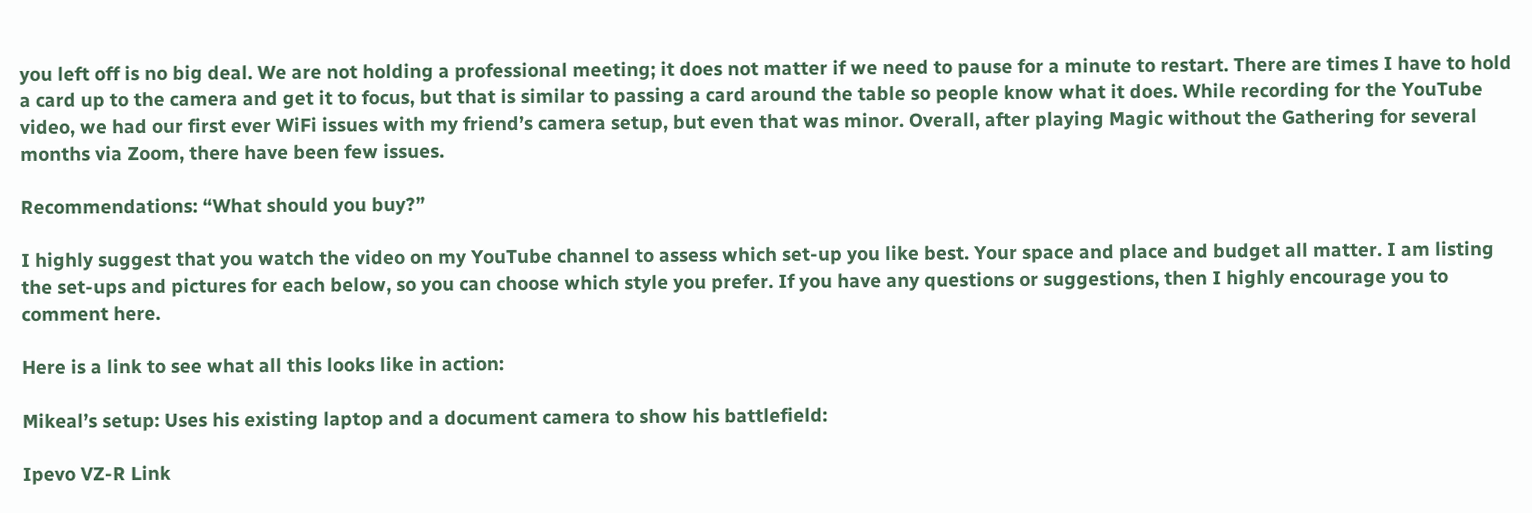you left off is no big deal. We are not holding a professional meeting; it does not matter if we need to pause for a minute to restart. There are times I have to hold a card up to the camera and get it to focus, but that is similar to passing a card around the table so people know what it does. While recording for the YouTube video, we had our first ever WiFi issues with my friend’s camera setup, but even that was minor. Overall, after playing Magic without the Gathering for several months via Zoom, there have been few issues.

Recommendations: “What should you buy?”

I highly suggest that you watch the video on my YouTube channel to assess which set-up you like best. Your space and place and budget all matter. I am listing the set-ups and pictures for each below, so you can choose which style you prefer. If you have any questions or suggestions, then I highly encourage you to comment here.

Here is a link to see what all this looks like in action:

Mikeal’s setup: Uses his existing laptop and a document camera to show his battlefield:

Ipevo VZ-R Link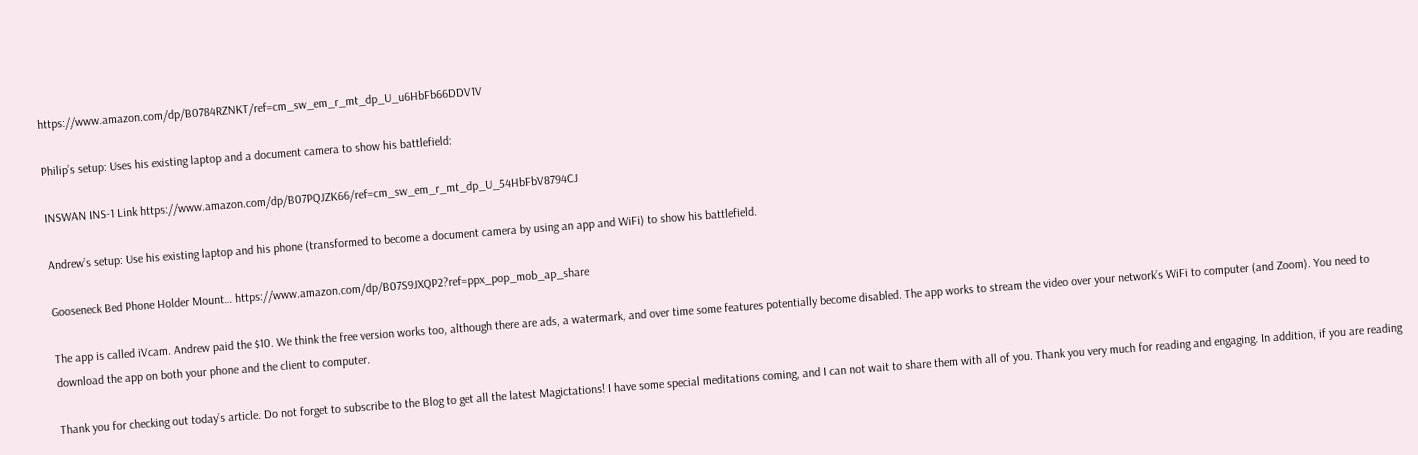https://www.amazon.com/dp/B0784RZNKT/ref=cm_sw_em_r_mt_dp_U_u6HbFb66DDV1V

Philip’s setup: Uses his existing laptop and a document camera to show his battlefield:

INSWAN INS-1 Link https://www.amazon.com/dp/B07PQJZK66/ref=cm_sw_em_r_mt_dp_U_54HbFbV8794CJ

Andrew’s setup: Use his existing laptop and his phone (transformed to become a document camera by using an app and WiFi) to show his battlefield.

Gooseneck Bed Phone Holder Mount… https://www.amazon.com/dp/B07S9JXQP2?ref=ppx_pop_mob_ap_share

The app is called iVcam. Andrew paid the $10. We think the free version works too, although there are ads, a watermark, and over time some features potentially become disabled. The app works to stream the video over your network’s WiFi to computer (and Zoom). You need to download the app on both your phone and the client to computer.

Thank you for checking out today’s article. Do not forget to subscribe to the Blog to get all the latest Magictations! I have some special meditations coming, and I can not wait to share them with all of you. Thank you very much for reading and engaging. In addition, if you are reading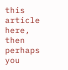this article here, then perhaps you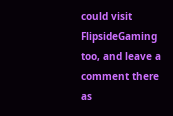could visit FlipsideGaming too, and leave a comment there as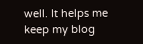well. It helps me keep my blog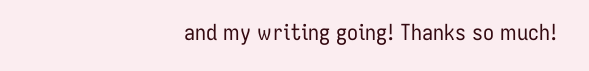and my writing going! Thanks so much!